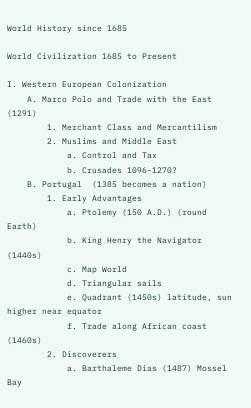World History since 1685

World Civilization 1685 to Present

I. Western European Colonization
    A. Marco Polo and Trade with the East (1291)
        1. Merchant Class and Mercantilism
        2. Muslims and Middle East
            a. Control and Tax
            b. Crusades 1096-1270?
    B. Portugal  (1385 becomes a nation)
        1. Early Advantages
            a. Ptolemy (150 A.D.) (round Earth)
            b. King Henry the Navigator (1440s)
            c. Map World
            d. Triangular sails
            e. Quadrant (1450s) latitude, sun higher near equator
            f. Trade along African coast (1460s)
        2. Discoverers
            a. Barthaleme Dias (1487) Mossel Bay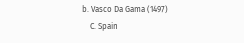b. Vasco Da Gama (1497)
    C. Spain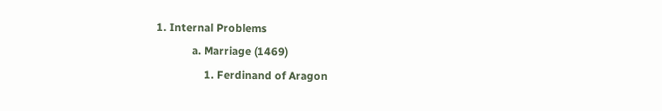1. Internal Problems
            a. Marriage (1469)
                1. Ferdinand of Aragon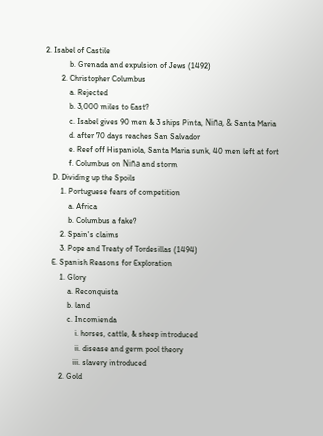2. Isabel of Castile
            b. Grenada and expulsion of Jews (1492)
        2. Christopher Columbus
            a. Rejected
            b. 3,000 miles to East?
            c. Isabel gives 90 men & 3 ships Pinta, Niña, & Santa Maria
            d. after 70 days reaches San Salvador
            e. Reef off Hispaniola, Santa Maria sunk, 40 men left at fort
            f. Columbus on Niña and storm
    D. Dividing up the Spoils
        1. Portuguese fears of competition
            a. Africa
            b. Columbus a fake?
        2. Spain's claims
        3. Pope and Treaty of Tordesillas (1494)
    E. Spanish Reasons for Exploration
        1. Glory
            a. Reconquista
            b. land
            c. Incomienda
                i. horses, cattle, & sheep introduced
                ii. disease and germ pool theory
               iii. slavery introduced
        2. Gold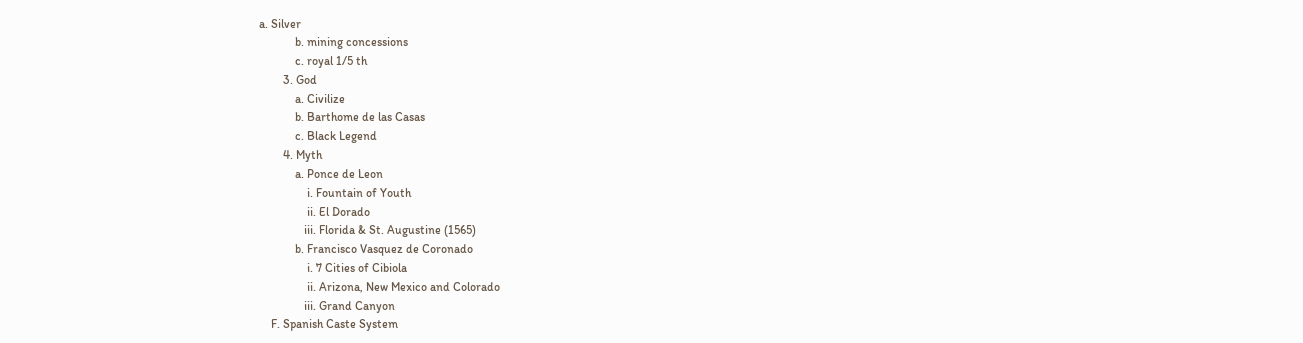a. Silver
            b. mining concessions
            c. royal 1/5 th
        3. God
            a. Civilize
            b. Barthome de las Casas
            c. Black Legend
        4. Myth
            a. Ponce de Leon
                i. Fountain of Youth
                ii. El Dorado
               iii. Florida & St. Augustine (1565)
            b. Francisco Vasquez de Coronado
                i. 7 Cities of Cibiola
                ii. Arizona, New Mexico and Colorado
               iii. Grand Canyon
    F. Spanish Caste System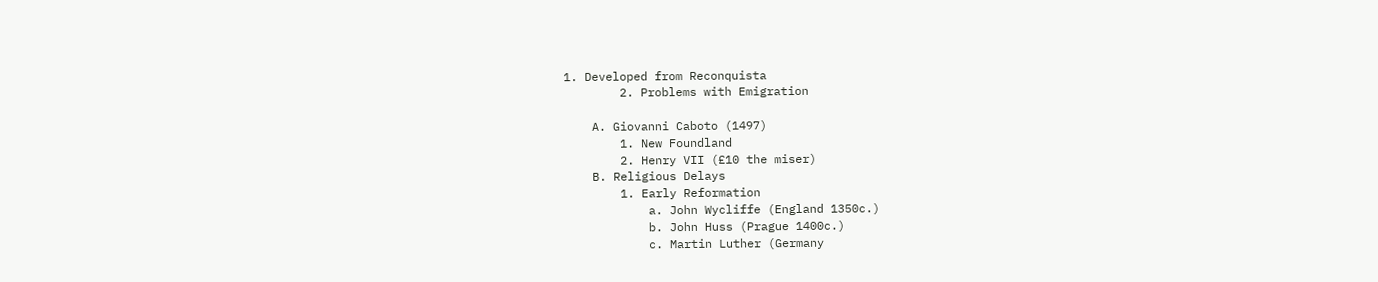1. Developed from Reconquista
        2. Problems with Emigration

    A. Giovanni Caboto (1497)
        1. New Foundland
        2. Henry VII (£10 the miser)
    B. Religious Delays
        1. Early Reformation
            a. John Wycliffe (England 1350c.)
            b. John Huss (Prague 1400c.)
            c. Martin Luther (Germany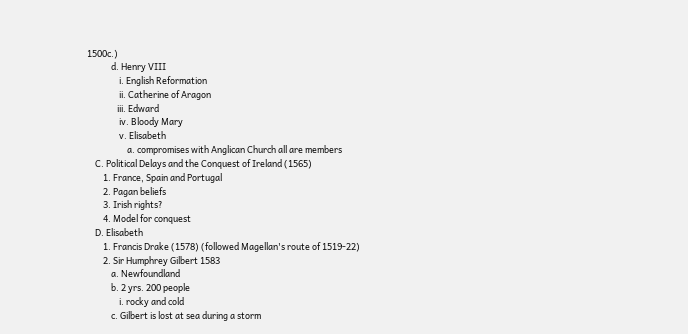1500c.)
            d. Henry VIII
                i. English Reformation
                ii. Catherine of Aragon
               iii. Edward
                iv. Bloody Mary
                v. Elisabeth
                    a. compromises with Anglican Church all are members
    C. Political Delays and the Conquest of Ireland (1565)
        1. France, Spain and Portugal
        2. Pagan beliefs
        3. Irish rights?
        4. Model for conquest
    D. Elisabeth
        1. Francis Drake (1578) (followed Magellan's route of 1519-22)
        2. Sir Humphrey Gilbert 1583
            a. Newfoundland
            b. 2 yrs. 200 people
                i. rocky and cold
            c. Gilbert is lost at sea during a storm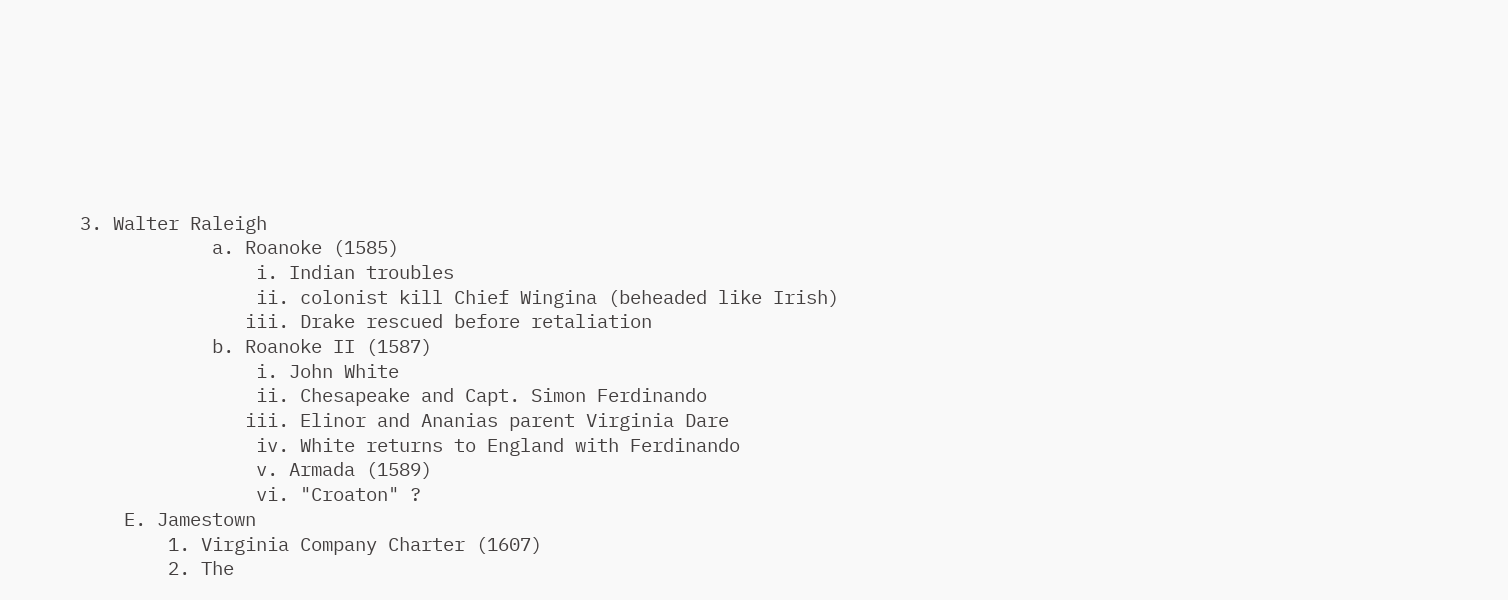3. Walter Raleigh
            a. Roanoke (1585)
                i. Indian troubles
                ii. colonist kill Chief Wingina (beheaded like Irish)
               iii. Drake rescued before retaliation
            b. Roanoke II (1587)
                i. John White
                ii. Chesapeake and Capt. Simon Ferdinando
               iii. Elinor and Ananias parent Virginia Dare
                iv. White returns to England with Ferdinando
                v. Armada (1589)
                vi. "Croaton" ?
    E. Jamestown
        1. Virginia Company Charter (1607)
        2. The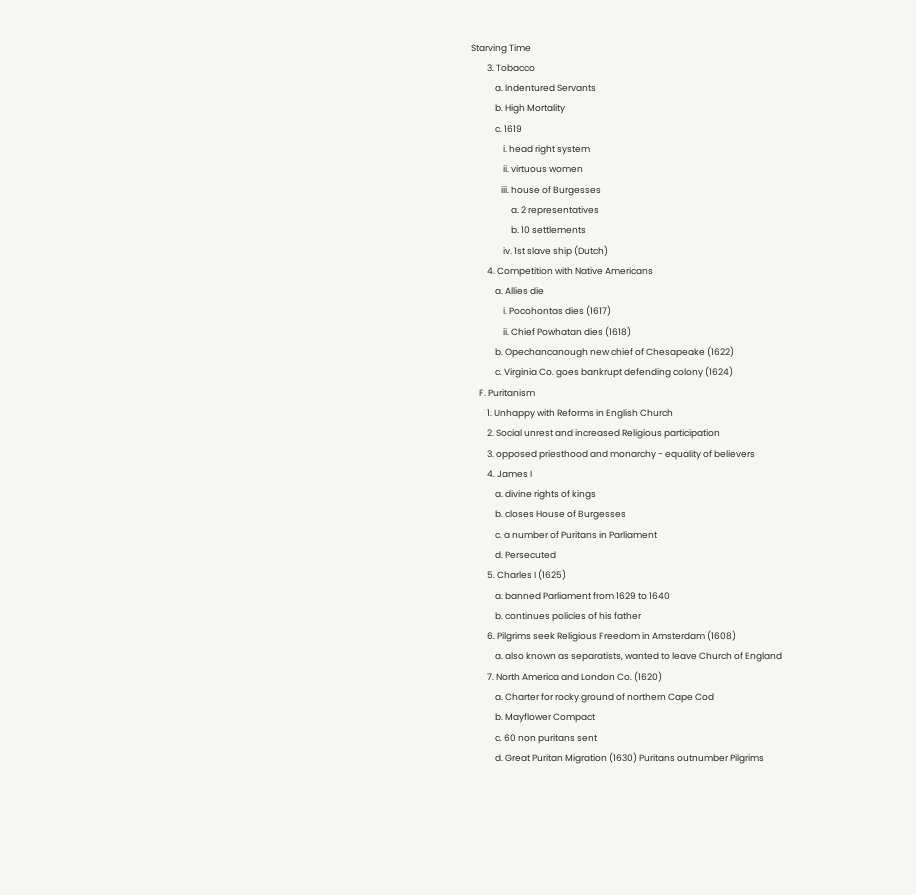Starving Time
        3. Tobacco
            a. Indentured Servants
            b. High Mortality
            c. 1619
                i. head right system
                ii. virtuous women
               iii. house of Burgesses
                    a. 2 representatives
                    b. 10 settlements
                iv. 1st slave ship (Dutch)
        4. Competition with Native Americans
            a. Allies die
                i. Pocohontas dies (1617)
                ii. Chief Powhatan dies (1618)
            b. Opechancanough new chief of Chesapeake (1622)
            c. Virginia Co. goes bankrupt defending colony (1624)
    F. Puritanism
        1. Unhappy with Reforms in English Church
        2. Social unrest and increased Religious participation
        3. opposed priesthood and monarchy - equality of believers
        4. James I
            a. divine rights of kings
            b. closes House of Burgesses
            c. a number of Puritans in Parliament
            d. Persecuted
        5. Charles I (1625)
            a. banned Parliament from 1629 to 1640
            b. continues policies of his father
        6. Pilgrims seek Religious Freedom in Amsterdam (1608)
            a. also known as separatists, wanted to leave Church of England
        7. North America and London Co. (1620)
            a. Charter for rocky ground of northern Cape Cod
            b. Mayflower Compact
            c. 60 non puritans sent
            d. Great Puritan Migration (1630) Puritans outnumber Pilgrims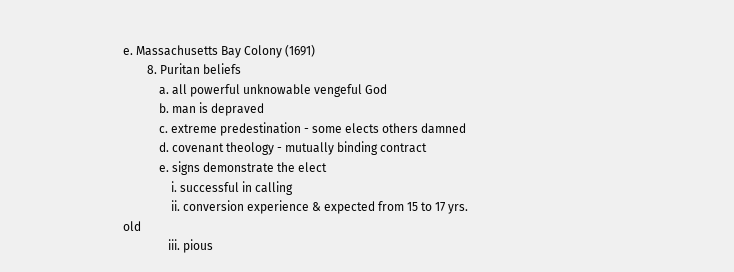e. Massachusetts Bay Colony (1691)
        8. Puritan beliefs
            a. all powerful unknowable vengeful God
            b. man is depraved
            c. extreme predestination - some elects others damned
            d. covenant theology - mutually binding contract
            e. signs demonstrate the elect
                i. successful in calling
                ii. conversion experience & expected from 15 to 17 yrs. old
               iii. pious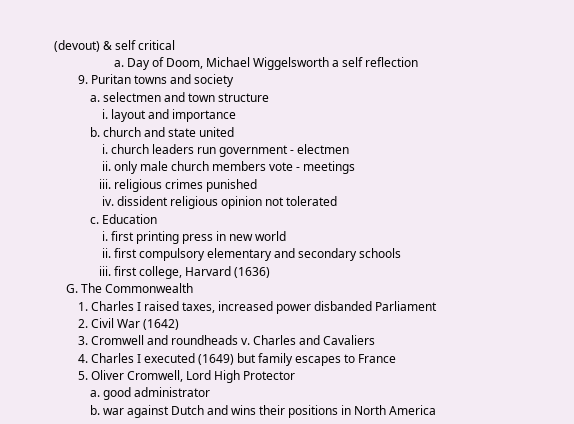(devout) & self critical
                    a. Day of Doom, Michael Wiggelsworth a self reflection
        9. Puritan towns and society
            a. selectmen and town structure
                i. layout and importance
            b. church and state united
                i. church leaders run government - electmen
                ii. only male church members vote - meetings
               iii. religious crimes punished
                iv. dissident religious opinion not tolerated
            c. Education
                i. first printing press in new world
                ii. first compulsory elementary and secondary schools
               iii. first college, Harvard (1636)
    G. The Commonwealth
        1. Charles I raised taxes, increased power disbanded Parliament
        2. Civil War (1642)
        3. Cromwell and roundheads v. Charles and Cavaliers
        4. Charles I executed (1649) but family escapes to France
        5. Oliver Cromwell, Lord High Protector
            a. good administrator
            b. war against Dutch and wins their positions in North America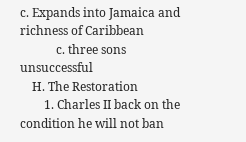c. Expands into Jamaica and richness of Caribbean
            c. three sons unsuccessful
    H. The Restoration
        1. Charles II back on the condition he will not ban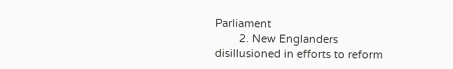Parliament
        2. New Englanders disillusioned in efforts to reform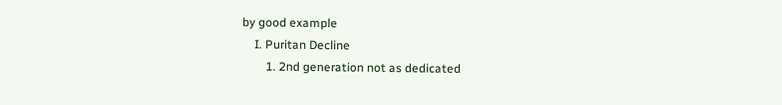by good example
    I. Puritan Decline
        1. 2nd generation not as dedicated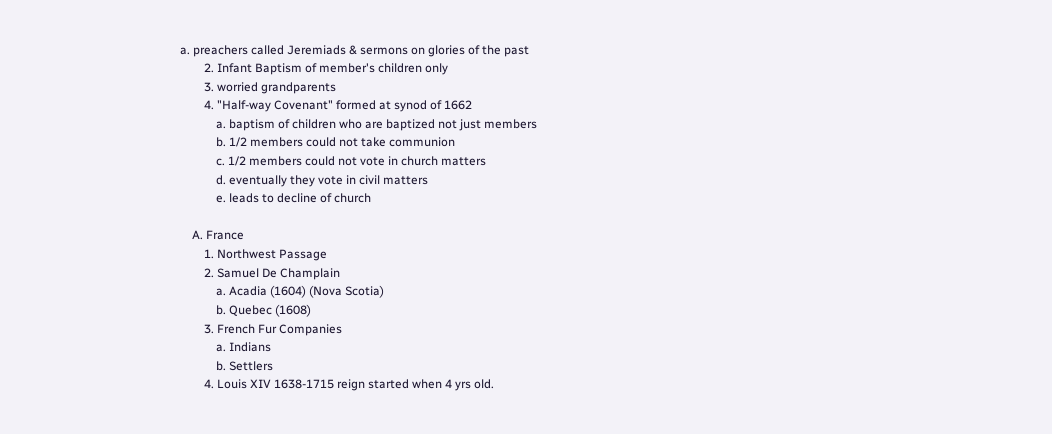a. preachers called Jeremiads & sermons on glories of the past
        2. Infant Baptism of member's children only
        3. worried grandparents
        4. "Half-way Covenant" formed at synod of 1662
            a. baptism of children who are baptized not just members
            b. 1/2 members could not take communion
            c. 1/2 members could not vote in church matters
            d. eventually they vote in civil matters
            e. leads to decline of church

    A. France
        1. Northwest Passage
        2. Samuel De Champlain
            a. Acadia (1604) (Nova Scotia)
            b. Quebec (1608)
        3. French Fur Companies
            a. Indians
            b. Settlers
        4. Louis XIV 1638-1715 reign started when 4 yrs old.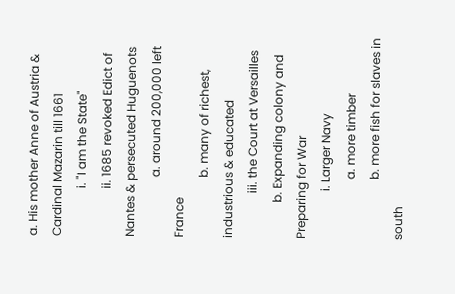a. His mother Anne of Austria & Cardinal Mazarin till 1661
                i. "I am the State"
                ii. 1685 revoked Edict of Nantes & persecuted Huguenots
                    a. around 200,000 left France
                    b. many of richest, industrious & educated
               iii. the Court at Versailles
            b. Expanding colony and Preparing for War
                i. Larger Navy
                    a. more timber
                    b. more fish for slaves in south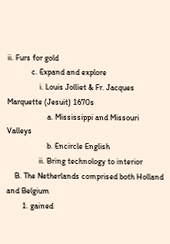ii. Furs for gold
            c. Expand and explore
                i. Louis Jolliet & Fr. Jacques Marquette (Jesuit) 1670s
                    a. Mississippi and Missouri Valleys
                    b. Encircle English
                ii. Bring technology to interior
    B. The Netherlands comprised both Holland and Belgium
        1. gained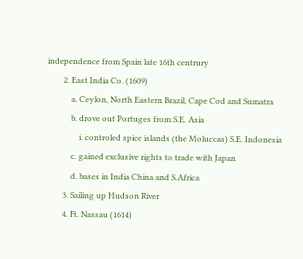independence from Spain late 16th centrury
        2. East India Co. (1609)
            a. Ceylon, North Eastern Brazil, Cape Cod and Sumatra
            b. drove out Portuges from S.E. Asia
                i. controled spice islands (the Moluccas) S.E. Indonesia
            c. gained exclusive rights to trade with Japan
            d. bases in India China and S.Africa
        3. Sailing up Hudson River
        4. Ft. Nassau (1614)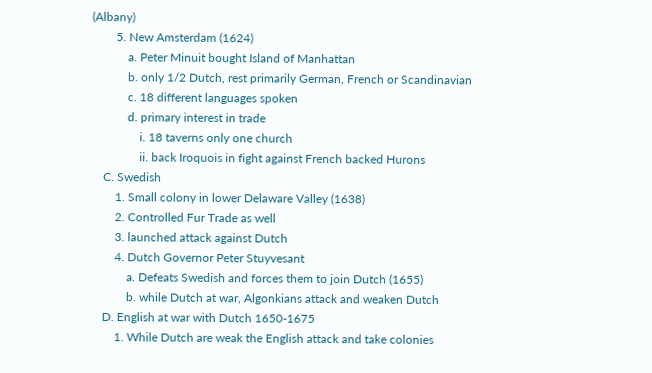(Albany)
        5. New Amsterdam (1624)
            a. Peter Minuit bought Island of Manhattan
            b. only 1/2 Dutch, rest primarily German, French or Scandinavian
            c. 18 different languages spoken
            d. primary interest in trade
                i. 18 taverns only one church
                ii. back Iroquois in fight against French backed Hurons
    C. Swedish
        1. Small colony in lower Delaware Valley (1638)
        2. Controlled Fur Trade as well
        3. launched attack against Dutch
        4. Dutch Governor Peter Stuyvesant
            a. Defeats Swedish and forces them to join Dutch (1655)
            b. while Dutch at war, Algonkians attack and weaken Dutch
    D. English at war with Dutch 1650-1675
        1. While Dutch are weak the English attack and take colonies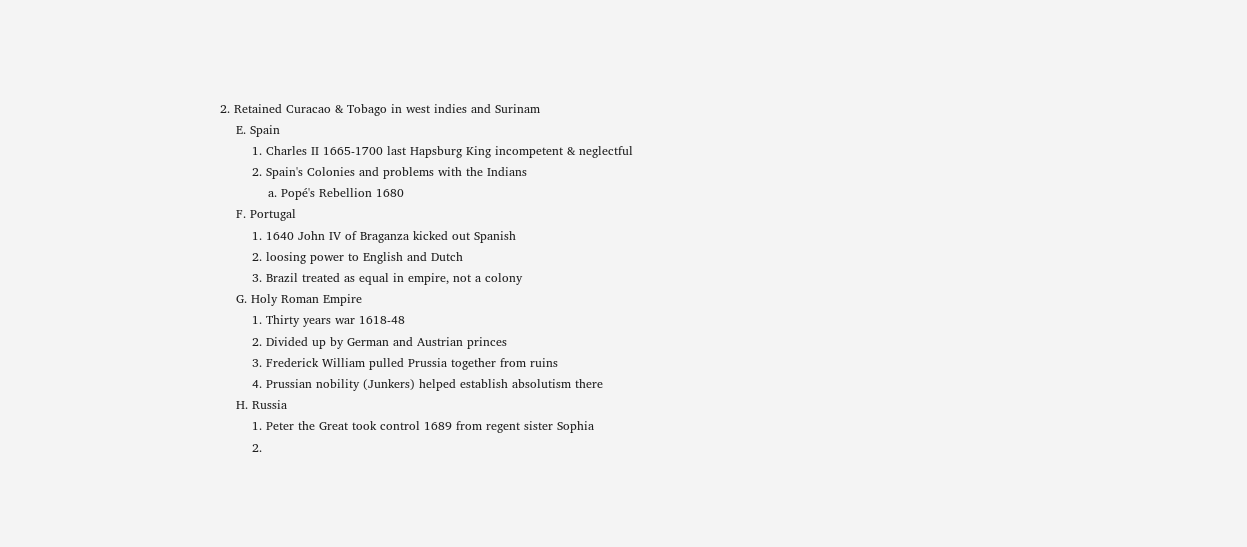2. Retained Curacao & Tobago in west indies and Surinam
    E. Spain
        1. Charles II 1665-1700 last Hapsburg King incompetent & neglectful
        2. Spain's Colonies and problems with the Indians
            a. Popé's Rebellion 1680
    F. Portugal
        1. 1640 John IV of Braganza kicked out Spanish
        2. loosing power to English and Dutch
        3. Brazil treated as equal in empire, not a colony
    G. Holy Roman Empire
        1. Thirty years war 1618-48
        2. Divided up by German and Austrian princes
        3. Frederick William pulled Prussia together from ruins
        4. Prussian nobility (Junkers) helped establish absolutism there
    H. Russia
        1. Peter the Great took control 1689 from regent sister Sophia
        2.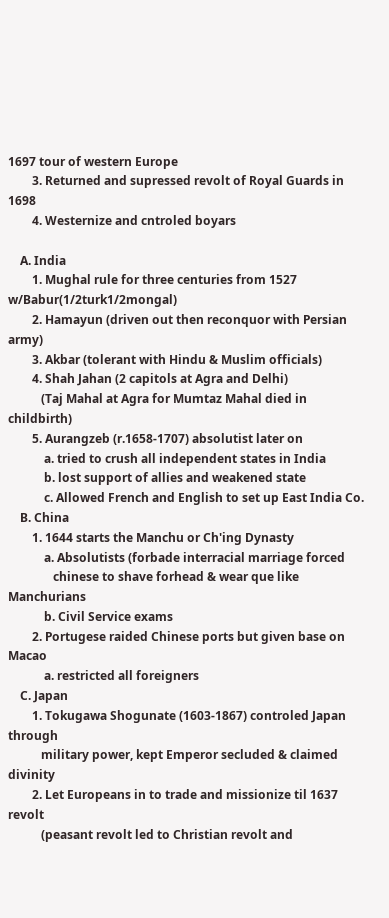1697 tour of western Europe
        3. Returned and supressed revolt of Royal Guards in 1698
        4. Westernize and cntroled boyars

    A. India
        1. Mughal rule for three centuries from 1527 w/Babur(1/2turk1/2mongal)
        2. Hamayun (driven out then reconquor with Persian army)
        3. Akbar (tolerant with Hindu & Muslim officials)
        4. Shah Jahan (2 capitols at Agra and Delhi)
           (Taj Mahal at Agra for Mumtaz Mahal died in childbirth)
        5. Aurangzeb (r.1658-1707) absolutist later on
            a. tried to crush all independent states in India
            b. lost support of allies and weakened state
            c. Allowed French and English to set up East India Co.
    B. China
        1. 1644 starts the Manchu or Ch'ing Dynasty
            a. Absolutists (forbade interracial marriage forced
               chinese to shave forhead & wear que like Manchurians
            b. Civil Service exams
        2. Portugese raided Chinese ports but given base on Macao
            a. restricted all foreigners
    C. Japan
        1. Tokugawa Shogunate (1603-1867) controled Japan through
           military power, kept Emperor secluded & claimed divinity
        2. Let Europeans in to trade and missionize til 1637 revolt
           (peasant revolt led to Christian revolt and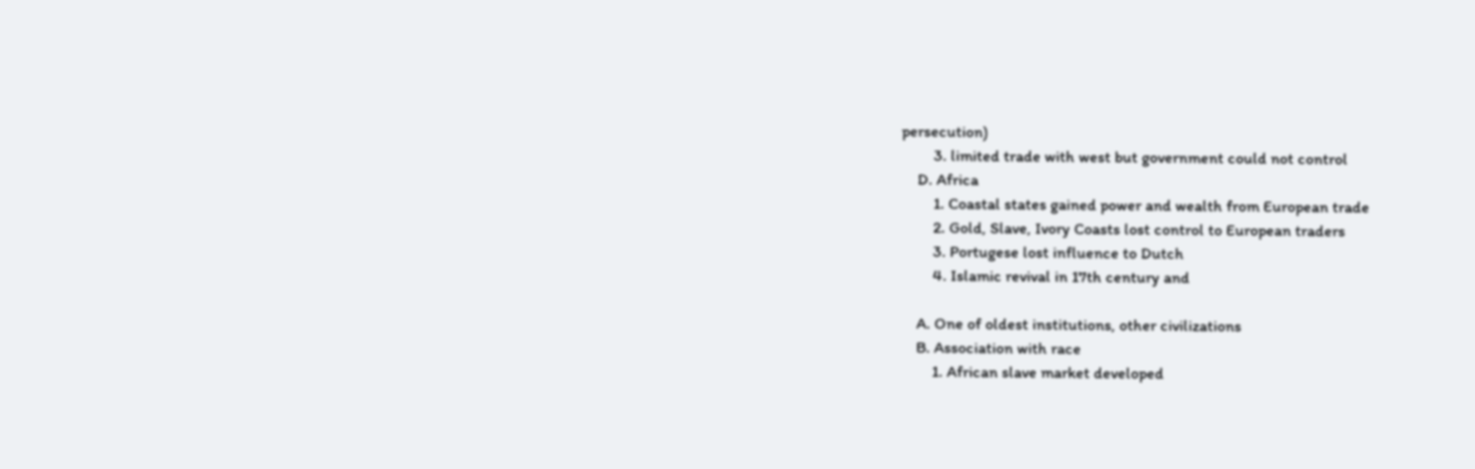persecution)
        3. limited trade with west but government could not control
    D. Africa
        1. Coastal states gained power and wealth from European trade
        2. Gold, Slave, Ivory Coasts lost control to European traders
        3. Portugese lost influence to Dutch
        4. Islamic revival in 17th century and

    A. One of oldest institutions, other civilizations
    B. Association with race
        1. African slave market developed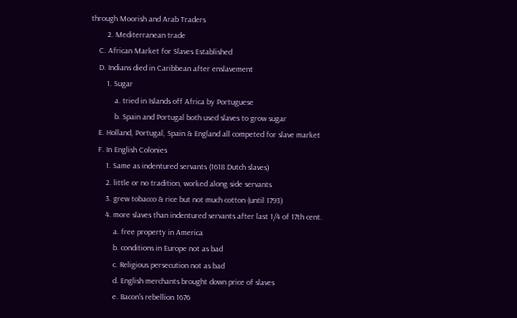through Moorish and Arab Traders
        2. Mediterranean trade
    C. African Market for Slaves Established
    D. Indians died in Caribbean after enslavement
        1. Sugar
            a. tried in Islands off Africa by Portuguese
            b. Spain and Portugal both used slaves to grow sugar
    E. Holland, Portugal, Spain & England all competed for slave market
    F. In English Colonies
        1. Same as indentured servants (1618 Dutch slaves)
        2. little or no tradition, worked along side servants
        3. grew tobacco & rice but not much cotton (until 1793)
        4. more slaves than indentured servants after last 1/4 of 17th cent.
            a. free property in America
            b. conditions in Europe not as bad
            c. Religious persecution not as bad
            d. English merchants brought down price of slaves
            e. Bacon's rebellion 1676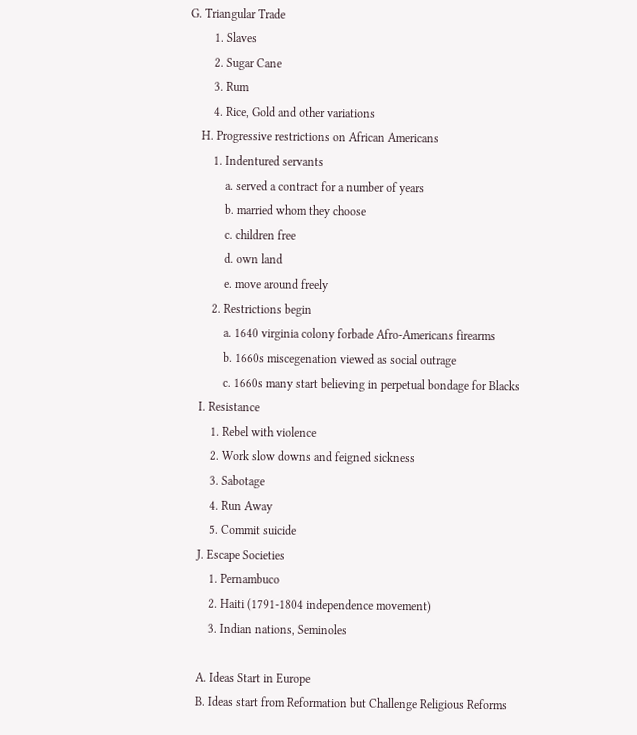G. Triangular Trade
        1. Slaves
        2. Sugar Cane
        3. Rum
        4. Rice, Gold and other variations
    H. Progressive restrictions on African Americans
        1. Indentured servants
            a. served a contract for a number of years
            b. married whom they choose
            c. children free
            d. own land
            e. move around freely
        2. Restrictions begin
            a. 1640 virginia colony forbade Afro-Americans firearms
            b. 1660s miscegenation viewed as social outrage
            c. 1660s many start believing in perpetual bondage for Blacks
    I. Resistance
        1. Rebel with violence
        2. Work slow downs and feigned sickness
        3. Sabotage
        4. Run Away
        5. Commit suicide
    J. Escape Societies
        1. Pernambuco
        2. Haiti (1791-1804 independence movement)
        3. Indian nations, Seminoles

    A. Ideas Start in Europe
    B. Ideas start from Reformation but Challenge Religious Reforms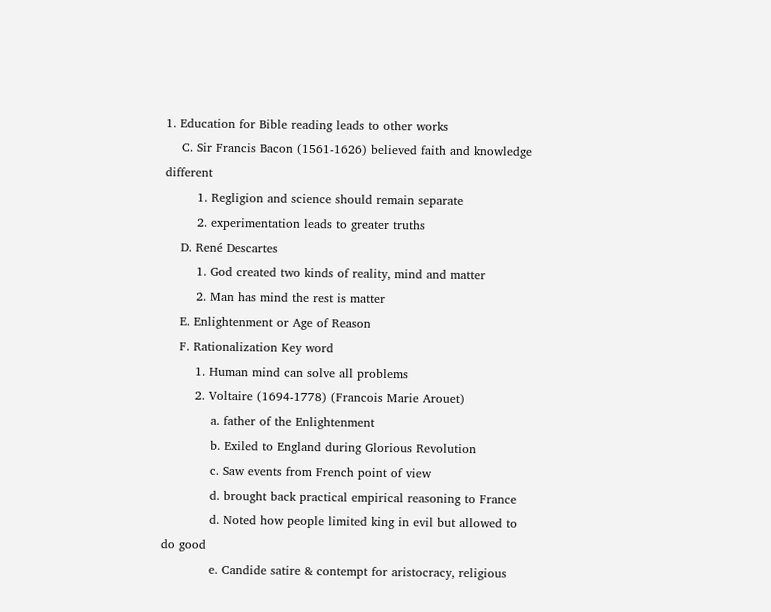1. Education for Bible reading leads to other works
    C. Sir Francis Bacon (1561-1626) believed faith and knowledge different
        1. Regligion and science should remain separate
        2. experimentation leads to greater truths
    D. René Descartes
        1. God created two kinds of reality, mind and matter
        2. Man has mind the rest is matter
    E. Enlightenment or Age of Reason
    F. Rationalization Key word
        1. Human mind can solve all problems
        2. Voltaire (1694-1778) (Francois Marie Arouet)
            a. father of the Enlightenment
            b. Exiled to England during Glorious Revolution
            c. Saw events from French point of view
            d. brought back practical empirical reasoning to France
            d. Noted how people limited king in evil but allowed to do good
            e. Candide satire & contempt for aristocracy, religious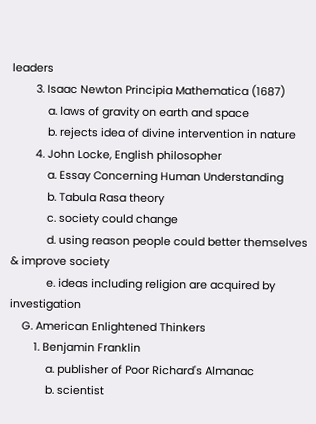leaders
        3. Isaac Newton Principia Mathematica (1687)
            a. laws of gravity on earth and space
            b. rejects idea of divine intervention in nature
        4. John Locke, English philosopher
            a. Essay Concerning Human Understanding
            b. Tabula Rasa theory
            c. society could change
            d. using reason people could better themselves & improve society
            e. ideas including religion are acquired by investigation
    G. American Enlightened Thinkers
        1. Benjamin Franklin
            a. publisher of Poor Richard's Almanac
            b. scientist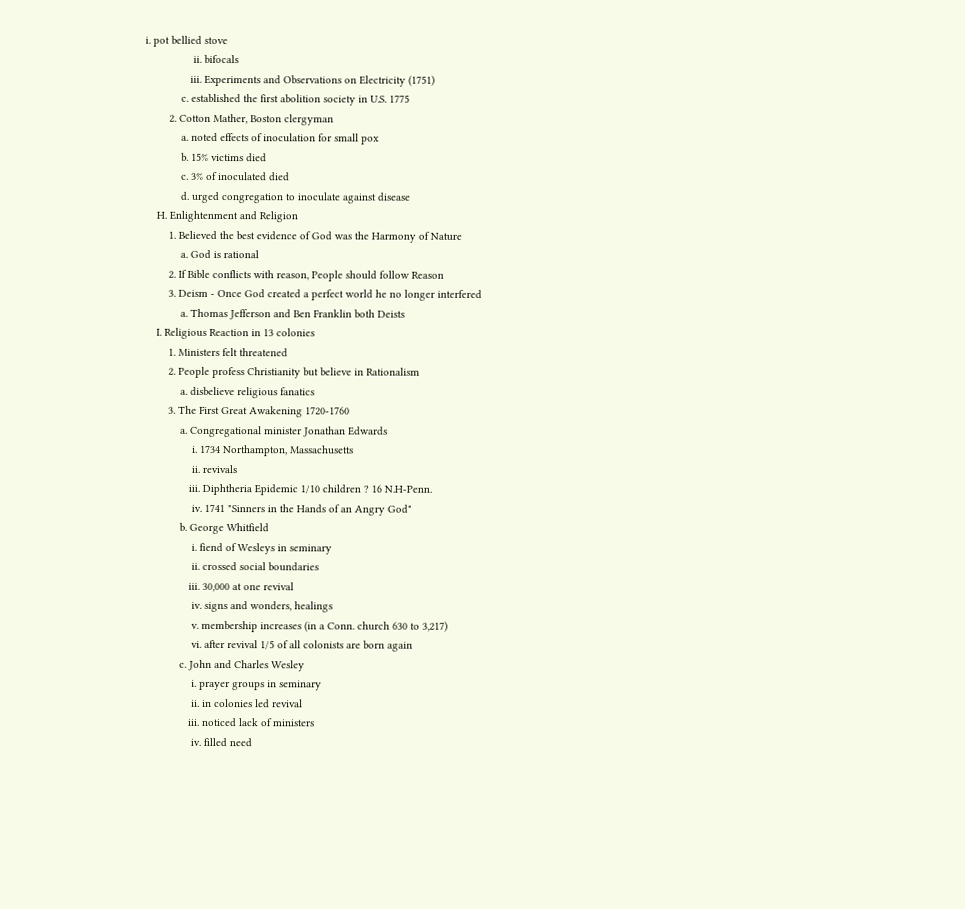i. pot bellied stove
                ii. bifocals
               iii. Experiments and Observations on Electricity (1751)
            c. established the first abolition society in U.S. 1775
        2. Cotton Mather, Boston clergyman
            a. noted effects of inoculation for small pox
            b. 15% victims died
            c. 3% of inoculated died
            d. urged congregation to inoculate against disease
    H. Enlightenment and Religion
        1. Believed the best evidence of God was the Harmony of Nature
            a. God is rational
        2. If Bible conflicts with reason, People should follow Reason
        3. Deism - Once God created a perfect world he no longer interfered
            a. Thomas Jefferson and Ben Franklin both Deists
    I. Religious Reaction in 13 colonies
        1. Ministers felt threatened
        2. People profess Christianity but believe in Rationalism
            a. disbelieve religious fanatics
        3. The First Great Awakening 1720-1760
            a. Congregational minister Jonathan Edwards
                i. 1734 Northampton, Massachusetts
                ii. revivals
               iii. Diphtheria Epidemic 1/10 children ? 16 N.H-Penn.
                iv. 1741 "Sinners in the Hands of an Angry God"
            b. George Whitfield
                i. fiend of Wesleys in seminary
                ii. crossed social boundaries
               iii. 30,000 at one revival
                iv. signs and wonders, healings
                v. membership increases (in a Conn. church 630 to 3,217)
                vi. after revival 1/5 of all colonists are born again
            c. John and Charles Wesley
                i. prayer groups in seminary
                ii. in colonies led revival
               iii. noticed lack of ministers
                iv. filled need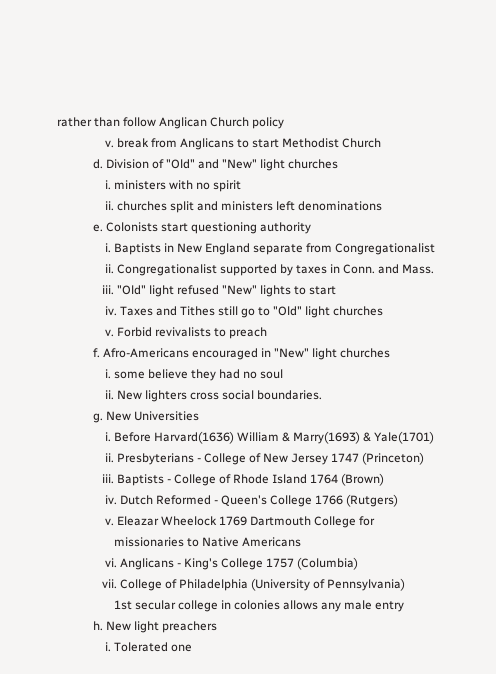rather than follow Anglican Church policy
                v. break from Anglicans to start Methodist Church
            d. Division of "Old" and "New" light churches
                i. ministers with no spirit
                ii. churches split and ministers left denominations
            e. Colonists start questioning authority
                i. Baptists in New England separate from Congregationalist
                ii. Congregationalist supported by taxes in Conn. and Mass.
               iii. "Old" light refused "New" lights to start
                iv. Taxes and Tithes still go to "Old" light churches
                v. Forbid revivalists to preach
            f. Afro-Americans encouraged in "New" light churches
                i. some believe they had no soul
                ii. New lighters cross social boundaries.
            g. New Universities
                i. Before Harvard(1636) William & Marry(1693) & Yale(1701)
                ii. Presbyterians - College of New Jersey 1747 (Princeton)
               iii. Baptists - College of Rhode Island 1764 (Brown)
                iv. Dutch Reformed - Queen's College 1766 (Rutgers)
                v. Eleazar Wheelock 1769 Dartmouth College for
                   missionaries to Native Americans
                vi. Anglicans - King's College 1757 (Columbia)
               vii. College of Philadelphia (University of Pennsylvania)
                   1st secular college in colonies allows any male entry
            h. New light preachers
                i. Tolerated one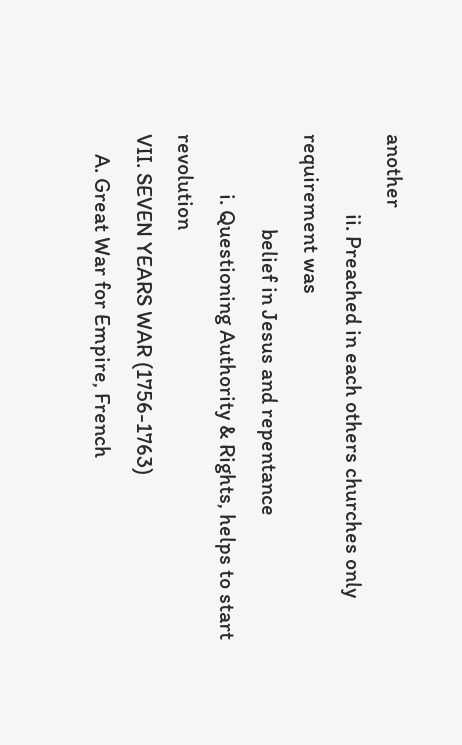another
                ii. Preached in each others churches only requirement was
                   belief in Jesus and repentance
            i. Questioning Authority & Rights, helps to start revolution
VII. SEVEN YEARS WAR (1756-1763)
    A. Great War for Empire, French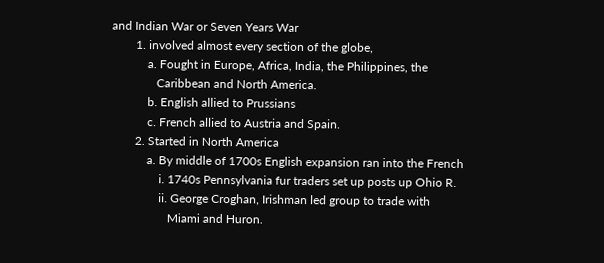and Indian War or Seven Years War
        1. involved almost every section of the globe,
            a. Fought in Europe, Africa, India, the Philippines, the
               Caribbean and North America.
            b. English allied to Prussians
            c. French allied to Austria and Spain.
        2. Started in North America
            a. By middle of 1700s English expansion ran into the French
                i. 1740s Pennsylvania fur traders set up posts up Ohio R.
                ii. George Croghan, Irishman led group to trade with
                   Miami and Huron.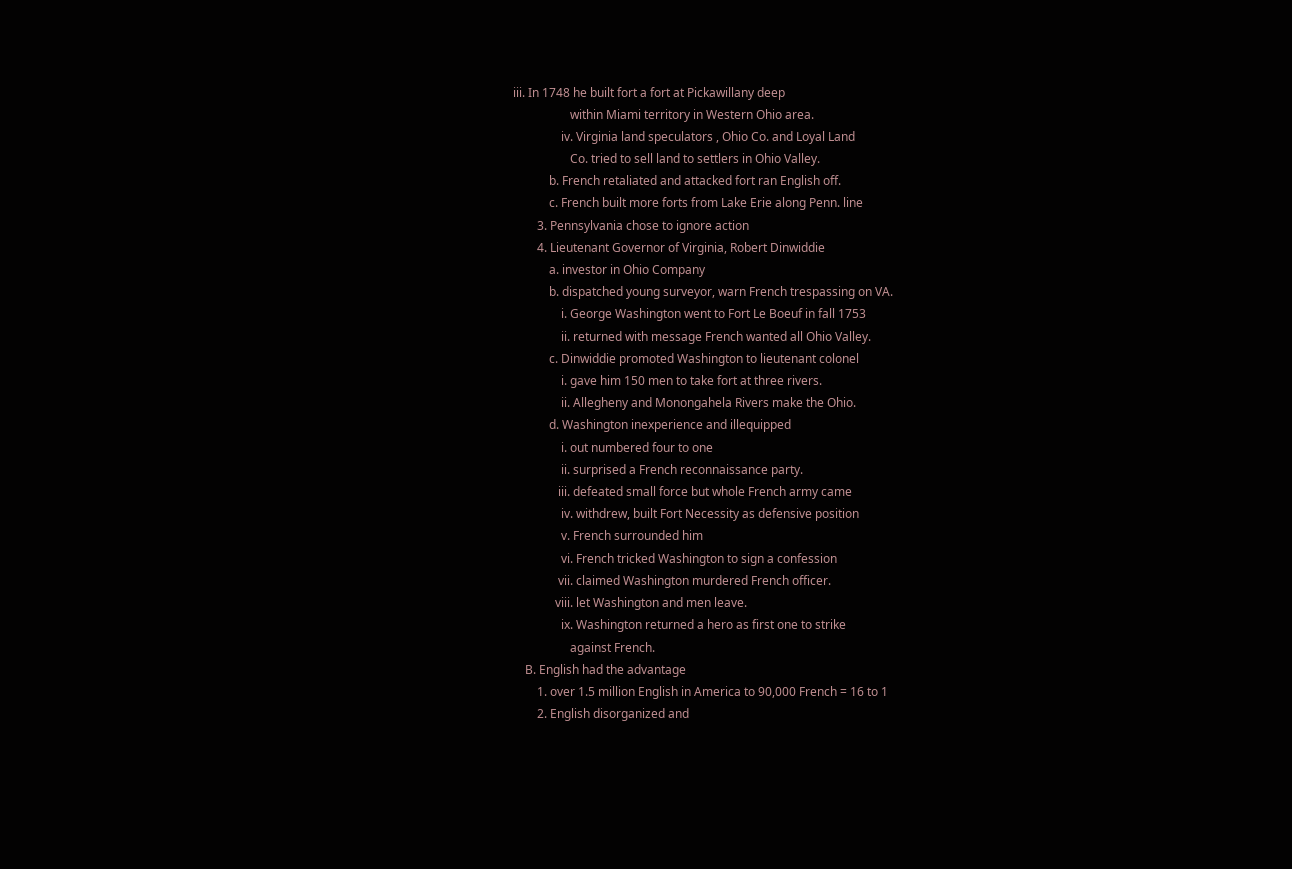iii. In 1748 he built fort a fort at Pickawillany deep
                   within Miami territory in Western Ohio area.
                iv. Virginia land speculators , Ohio Co. and Loyal Land
                   Co. tried to sell land to settlers in Ohio Valley.
            b. French retaliated and attacked fort ran English off.
            c. French built more forts from Lake Erie along Penn. line
        3. Pennsylvania chose to ignore action
        4. Lieutenant Governor of Virginia, Robert Dinwiddie
            a. investor in Ohio Company
            b. dispatched young surveyor, warn French trespassing on VA.
                i. George Washington went to Fort Le Boeuf in fall 1753
                ii. returned with message French wanted all Ohio Valley.
            c. Dinwiddie promoted Washington to lieutenant colonel
                i. gave him 150 men to take fort at three rivers.
                ii. Allegheny and Monongahela Rivers make the Ohio.
            d. Washington inexperience and illequipped
                i. out numbered four to one
                ii. surprised a French reconnaissance party.
               iii. defeated small force but whole French army came
                iv. withdrew, built Fort Necessity as defensive position
                v. French surrounded him
                vi. French tricked Washington to sign a confession
               vii. claimed Washington murdered French officer.
              viii. let Washington and men leave.
                ix. Washington returned a hero as first one to strike
                   against French.
    B. English had the advantage
        1. over 1.5 million English in America to 90,000 French = 16 to 1
        2. English disorganized and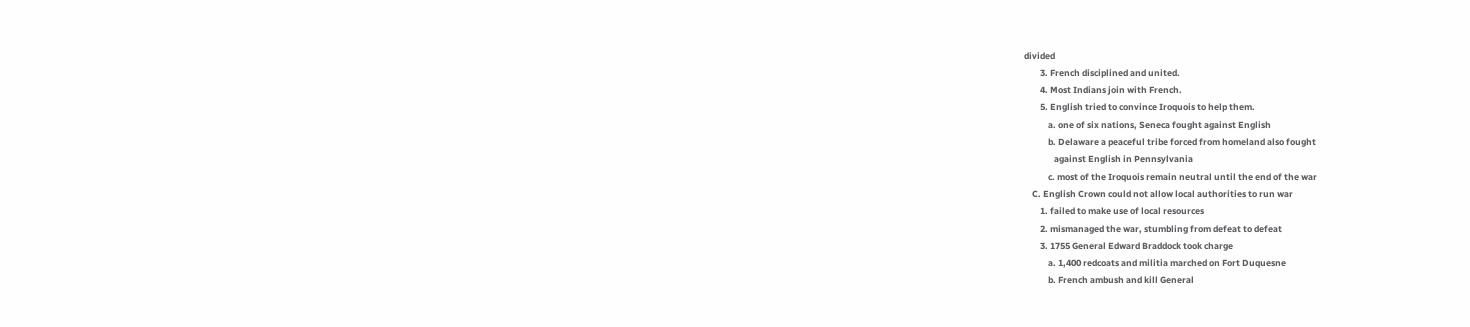divided
        3. French disciplined and united.
        4. Most Indians join with French.
        5. English tried to convince Iroquois to help them.
            a. one of six nations, Seneca fought against English
            b. Delaware a peaceful tribe forced from homeland also fought
               against English in Pennsylvania
            c. most of the Iroquois remain neutral until the end of the war
    C. English Crown could not allow local authorities to run war
        1. failed to make use of local resources
        2. mismanaged the war, stumbling from defeat to defeat
        3. 1755 General Edward Braddock took charge
            a. 1,400 redcoats and militia marched on Fort Duquesne
            b. French ambush and kill General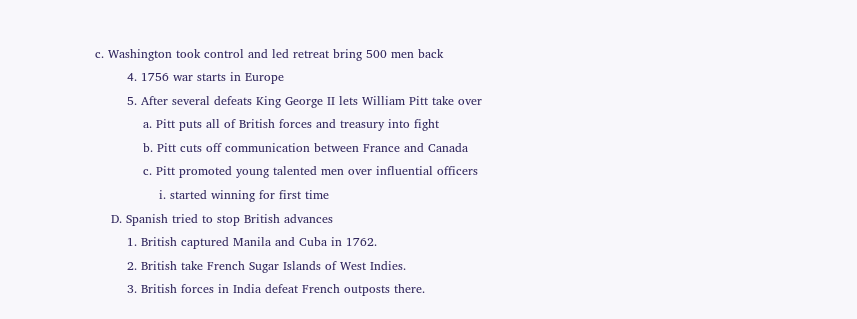c. Washington took control and led retreat bring 500 men back
        4. 1756 war starts in Europe
        5. After several defeats King George II lets William Pitt take over
            a. Pitt puts all of British forces and treasury into fight
            b. Pitt cuts off communication between France and Canada
            c. Pitt promoted young talented men over influential officers
                i. started winning for first time
    D. Spanish tried to stop British advances
        1. British captured Manila and Cuba in 1762.
        2. British take French Sugar Islands of West Indies.
        3. British forces in India defeat French outposts there.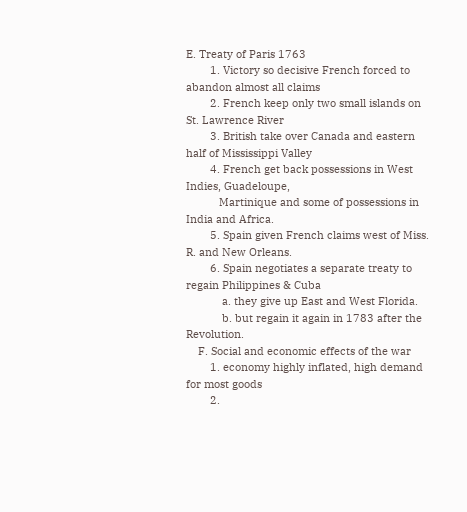E. Treaty of Paris 1763
        1. Victory so decisive French forced to abandon almost all claims
        2. French keep only two small islands on St. Lawrence River
        3. British take over Canada and eastern half of Mississippi Valley
        4. French get back possessions in West Indies, Guadeloupe,
           Martinique and some of possessions in India and Africa.
        5. Spain given French claims west of Miss. R. and New Orleans.
        6. Spain negotiates a separate treaty to regain Philippines & Cuba
            a. they give up East and West Florida.
            b. but regain it again in 1783 after the Revolution.
    F. Social and economic effects of the war
        1. economy highly inflated, high demand for most goods
        2.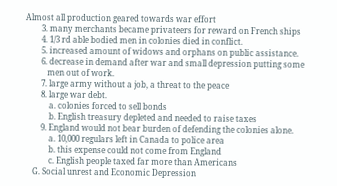Almost all production geared towards war effort
        3. many merchants became privateers for reward on French ships
        4. 1/3 rd able bodied men in colonies died in conflict.
        5. increased amount of widows and orphans on public assistance.
        6. decrease in demand after war and small depression putting some
           men out of work.
        7. large army without a job, a threat to the peace
        8. large war debt.
            a. colonies forced to sell bonds
            b. English treasury depleted and needed to raise taxes
        9. England would not bear burden of defending the colonies alone.
            a. 10,000 regulars left in Canada to police area
            b. this expense could not come from England
            c. English people taxed far more than Americans
    G. Social unrest and Economic Depression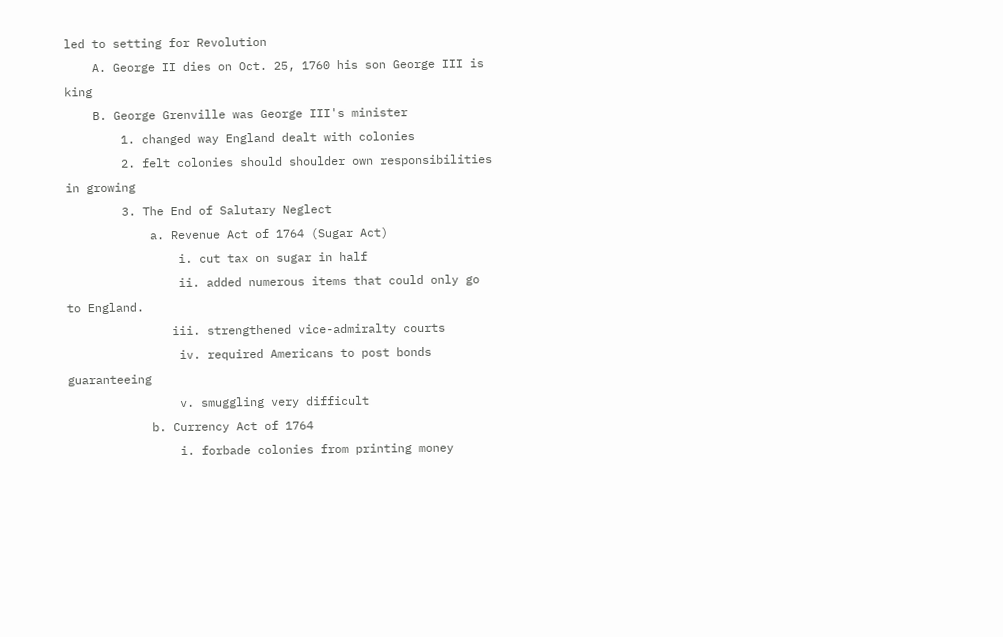led to setting for Revolution
    A. George II dies on Oct. 25, 1760 his son George III is king
    B. George Grenville was George III's minister
        1. changed way England dealt with colonies
        2. felt colonies should shoulder own responsibilities in growing
        3. The End of Salutary Neglect
            a. Revenue Act of 1764 (Sugar Act)
                i. cut tax on sugar in half
                ii. added numerous items that could only go to England.
               iii. strengthened vice-admiralty courts
                iv. required Americans to post bonds guaranteeing
                v. smuggling very difficult
            b. Currency Act of 1764
                i. forbade colonies from printing money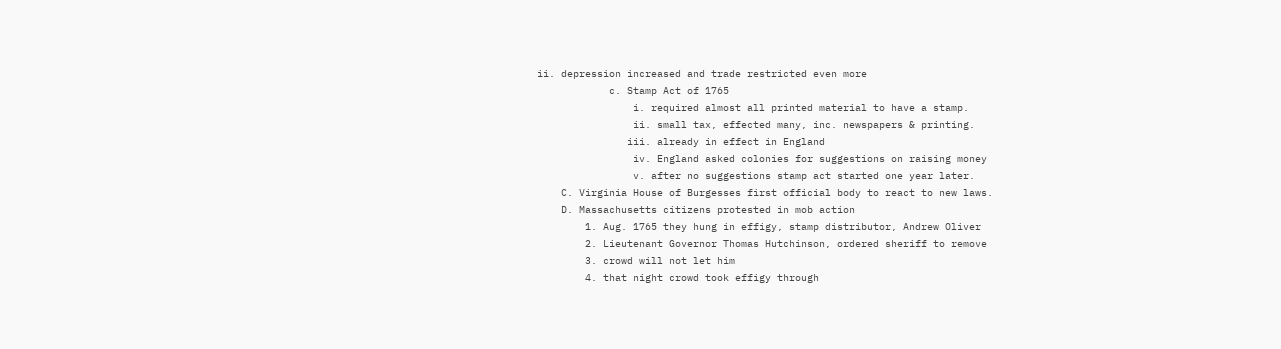ii. depression increased and trade restricted even more
            c. Stamp Act of 1765
                i. required almost all printed material to have a stamp.
                ii. small tax, effected many, inc. newspapers & printing.
               iii. already in effect in England
                iv. England asked colonies for suggestions on raising money
                v. after no suggestions stamp act started one year later.
    C. Virginia House of Burgesses first official body to react to new laws.
    D. Massachusetts citizens protested in mob action
        1. Aug. 1765 they hung in effigy, stamp distributor, Andrew Oliver
        2. Lieutenant Governor Thomas Hutchinson, ordered sheriff to remove
        3. crowd will not let him
        4. that night crowd took effigy through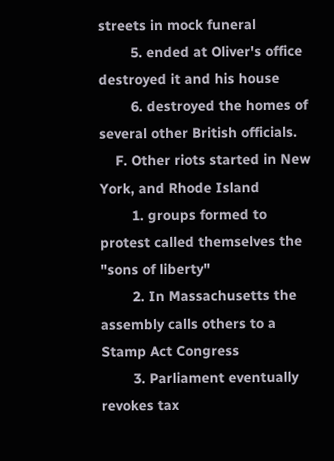streets in mock funeral
        5. ended at Oliver's office destroyed it and his house
        6. destroyed the homes of several other British officials.
    F. Other riots started in New York, and Rhode Island
        1. groups formed to protest called themselves the "sons of liberty"
        2. In Massachusetts the assembly calls others to a Stamp Act Congress
        3. Parliament eventually revokes tax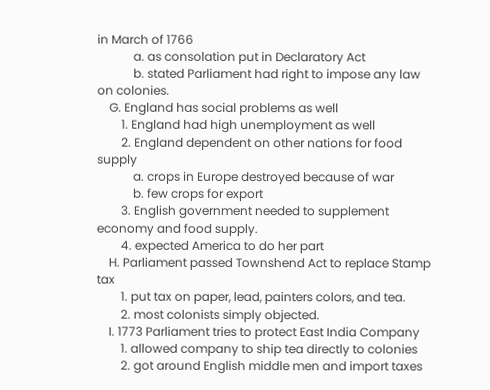in March of 1766
            a. as consolation put in Declaratory Act
            b. stated Parliament had right to impose any law on colonies.
    G. England has social problems as well
        1. England had high unemployment as well
        2. England dependent on other nations for food supply
            a. crops in Europe destroyed because of war
            b. few crops for export
        3. English government needed to supplement economy and food supply.
        4. expected America to do her part
    H. Parliament passed Townshend Act to replace Stamp tax
        1. put tax on paper, lead, painters colors, and tea.
        2. most colonists simply objected.
    I. 1773 Parliament tries to protect East India Company
        1. allowed company to ship tea directly to colonies
        2. got around English middle men and import taxes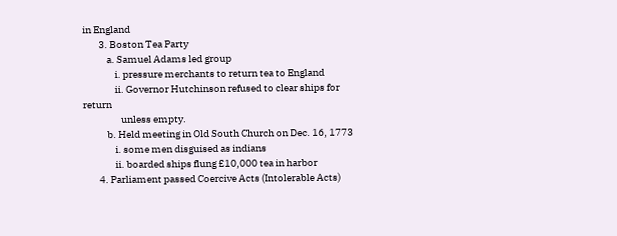in England
        3. Boston Tea Party
            a. Samuel Adams led group
                i. pressure merchants to return tea to England
                ii. Governor Hutchinson refused to clear ships for return
                   unless empty.
            b. Held meeting in Old South Church on Dec. 16, 1773
                i. some men disguised as indians
                ii. boarded ships flung £10,000 tea in harbor
        4. Parliament passed Coercive Acts (Intolerable Acts)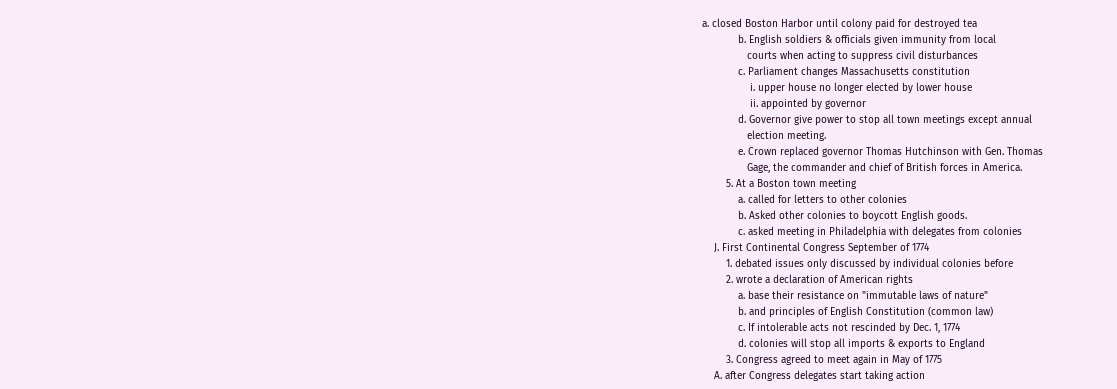a. closed Boston Harbor until colony paid for destroyed tea
            b. English soldiers & officials given immunity from local
               courts when acting to suppress civil disturbances
            c. Parliament changes Massachusetts constitution
                i. upper house no longer elected by lower house
                ii. appointed by governor
            d. Governor give power to stop all town meetings except annual
               election meeting.
            e. Crown replaced governor Thomas Hutchinson with Gen. Thomas
               Gage, the commander and chief of British forces in America.
        5. At a Boston town meeting
            a. called for letters to other colonies
            b. Asked other colonies to boycott English goods.
            c. asked meeting in Philadelphia with delegates from colonies
    J. First Continental Congress September of 1774
        1. debated issues only discussed by individual colonies before
        2. wrote a declaration of American rights
            a. base their resistance on "immutable laws of nature"
            b. and principles of English Constitution (common law)
            c. If intolerable acts not rescinded by Dec. 1, 1774
            d. colonies will stop all imports & exports to England
        3. Congress agreed to meet again in May of 1775
    A. after Congress delegates start taking action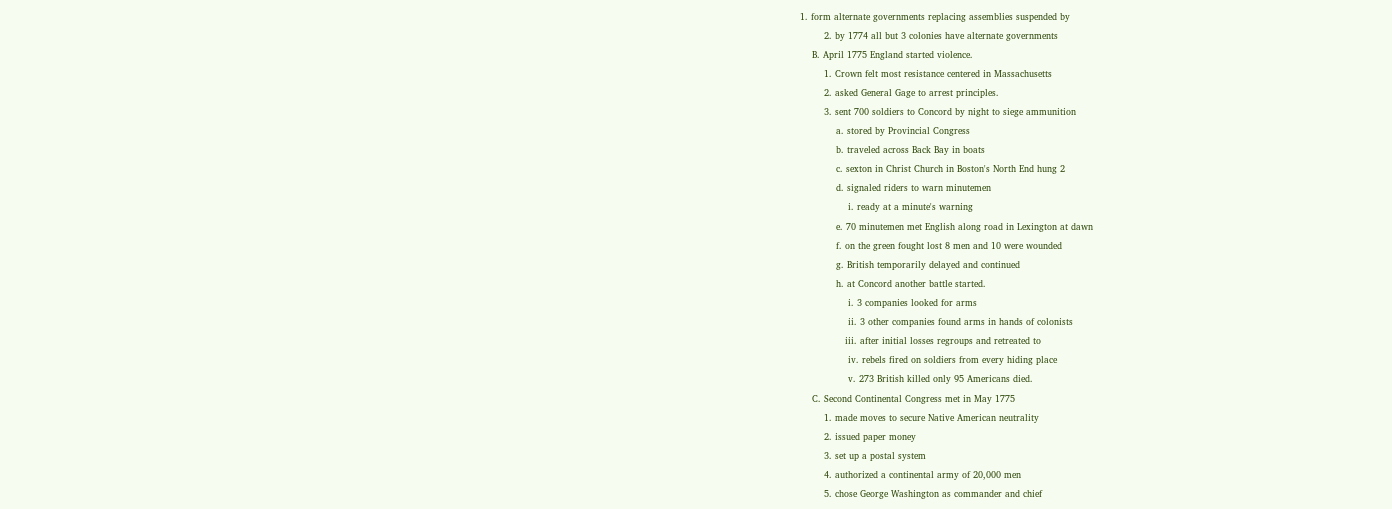1. form alternate governments replacing assemblies suspended by
        2. by 1774 all but 3 colonies have alternate governments
    B. April 1775 England started violence.
        1. Crown felt most resistance centered in Massachusetts
        2. asked General Gage to arrest principles.
        3. sent 700 soldiers to Concord by night to siege ammunition
            a. stored by Provincial Congress
            b. traveled across Back Bay in boats
            c. sexton in Christ Church in Boston's North End hung 2
            d. signaled riders to warn minutemen
                i. ready at a minute's warning
            e. 70 minutemen met English along road in Lexington at dawn
            f. on the green fought lost 8 men and 10 were wounded
            g. British temporarily delayed and continued
            h. at Concord another battle started.
                i. 3 companies looked for arms
                ii. 3 other companies found arms in hands of colonists
               iii. after initial losses regroups and retreated to
                iv. rebels fired on soldiers from every hiding place
                v. 273 British killed only 95 Americans died.
    C. Second Continental Congress met in May 1775
        1. made moves to secure Native American neutrality
        2. issued paper money
        3. set up a postal system
        4. authorized a continental army of 20,000 men
        5. chose George Washington as commander and chief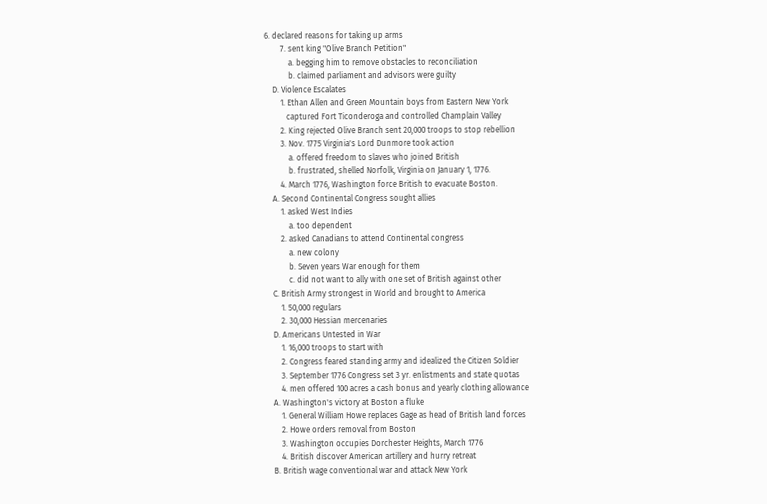6. declared reasons for taking up arms
        7. sent king "Olive Branch Petition"
            a. begging him to remove obstacles to reconciliation
            b. claimed parliament and advisors were guilty
    D. Violence Escalates
        1. Ethan Allen and Green Mountain boys from Eastern New York
           captured Fort Ticonderoga and controlled Champlain Valley
        2. King rejected Olive Branch sent 20,000 troops to stop rebellion
        3. Nov. 1775 Virginia's Lord Dunmore took action
            a. offered freedom to slaves who joined British
            b. frustrated, shelled Norfolk, Virginia on January 1, 1776.
        4. March 1776, Washington force British to evacuate Boston.
    A. Second Continental Congress sought allies
        1. asked West Indies
            a. too dependent
        2. asked Canadians to attend Continental congress
            a. new colony
            b. Seven years War enough for them
            c. did not want to ally with one set of British against other
    C. British Army strongest in World and brought to America
        1. 50,000 regulars
        2. 30,000 Hessian mercenaries
    D. Americans Untested in War
        1. 16,000 troops to start with
        2. Congress feared standing army and idealized the Citizen Soldier
        3. September 1776 Congress set 3 yr. enlistments and state quotas
        4. men offered 100 acres a cash bonus and yearly clothing allowance
    A. Washington's victory at Boston a fluke
        1. General William Howe replaces Gage as head of British land forces
        2. Howe orders removal from Boston
        3. Washington occupies Dorchester Heights, March 1776
        4. British discover American artillery and hurry retreat
    B. British wage conventional war and attack New York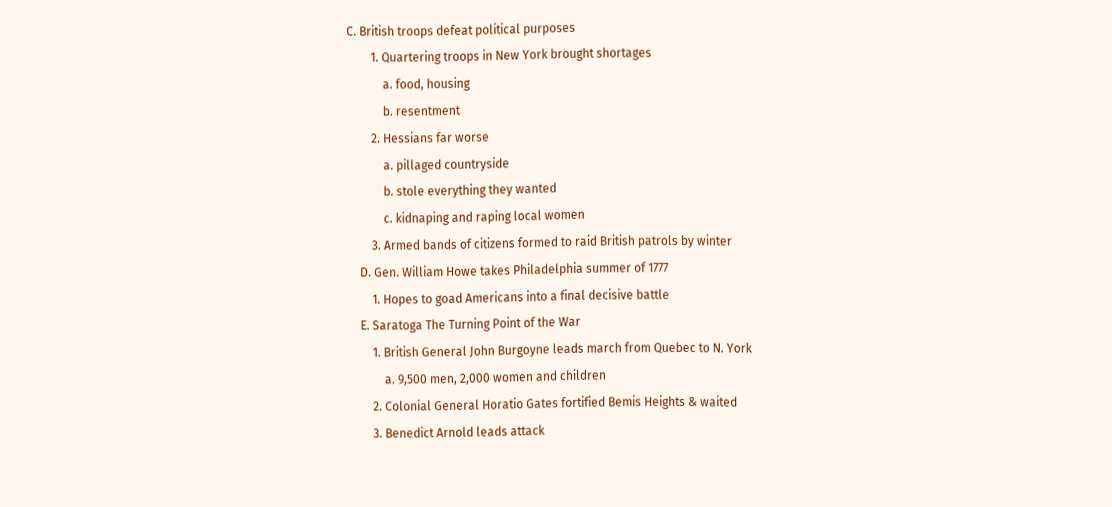C. British troops defeat political purposes
        1. Quartering troops in New York brought shortages
            a. food, housing
            b. resentment
        2. Hessians far worse
            a. pillaged countryside
            b. stole everything they wanted
            c. kidnaping and raping local women
        3. Armed bands of citizens formed to raid British patrols by winter
    D. Gen. William Howe takes Philadelphia summer of 1777
        1. Hopes to goad Americans into a final decisive battle
    E. Saratoga The Turning Point of the War
        1. British General John Burgoyne leads march from Quebec to N. York
            a. 9,500 men, 2,000 women and children
        2. Colonial General Horatio Gates fortified Bemis Heights & waited
        3. Benedict Arnold leads attack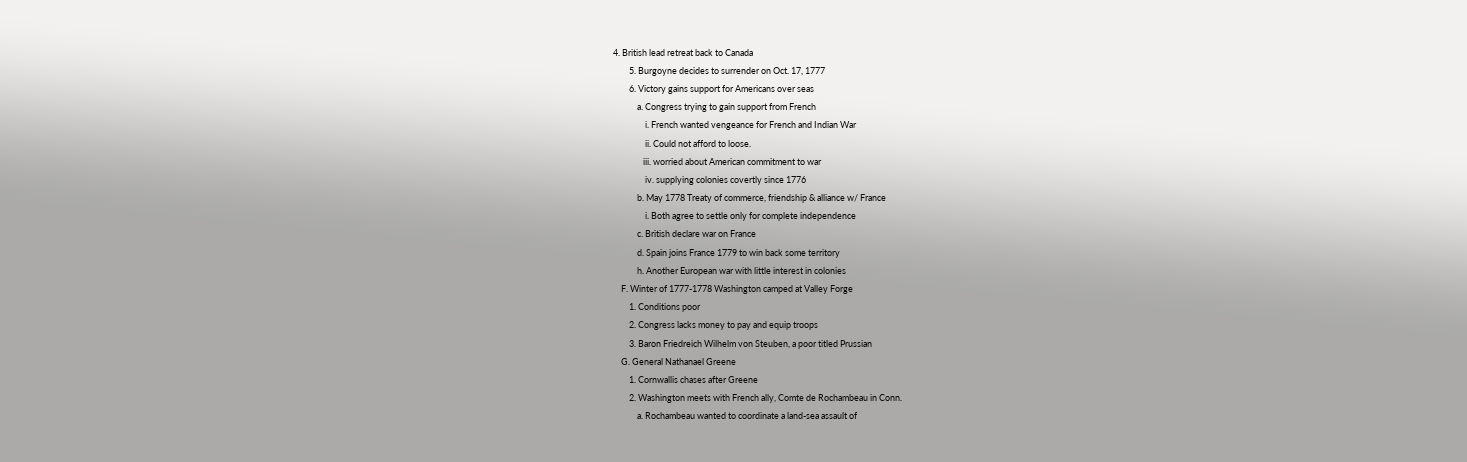4. British lead retreat back to Canada
        5. Burgoyne decides to surrender on Oct. 17, 1777
        6. Victory gains support for Americans over seas
            a. Congress trying to gain support from French
                i. French wanted vengeance for French and Indian War
                ii. Could not afford to loose.
               iii. worried about American commitment to war
                iv. supplying colonies covertly since 1776
            b. May 1778 Treaty of commerce, friendship & alliance w/ France
                i. Both agree to settle only for complete independence
            c. British declare war on France
            d. Spain joins France 1779 to win back some territory
            h. Another European war with little interest in colonies
    F. Winter of 1777-1778 Washington camped at Valley Forge
        1. Conditions poor
        2. Congress lacks money to pay and equip troops
        3. Baron Friedreich Wilhelm von Steuben, a poor titled Prussian
    G. General Nathanael Greene
        1. Cornwallis chases after Greene
        2. Washington meets with French ally, Comte de Rochambeau in Conn.
            a. Rochambeau wanted to coordinate a land-sea assault of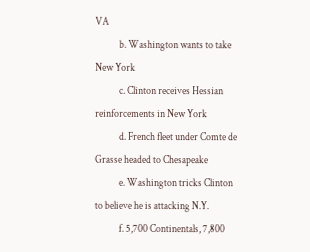VA
            b. Washington wants to take New York
            c. Clinton receives Hessian reinforcements in New York
            d. French fleet under Comte de Grasse headed to Chesapeake
            e. Washington tricks Clinton to believe he is attacking N.Y.
            f. 5,700 Continentals, 7,800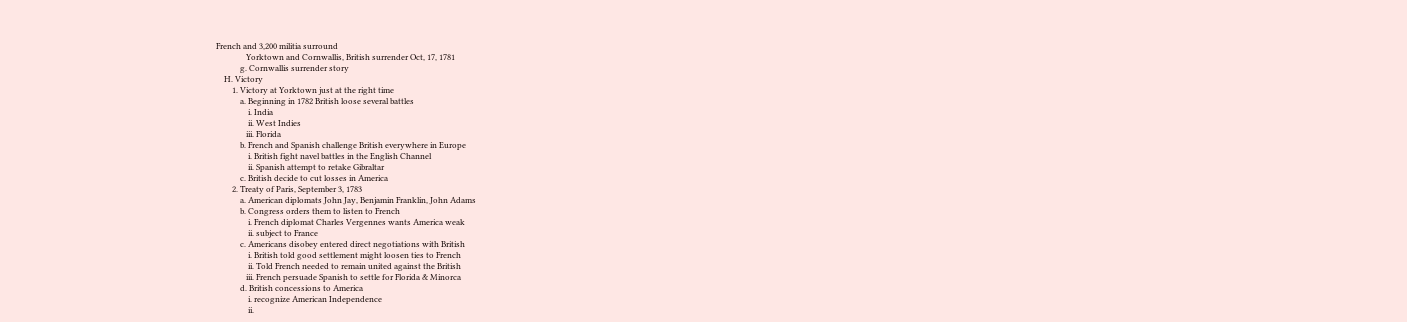French and 3,200 militia surround
               Yorktown and Cornwallis, British surrender Oct, 17, 1781
            g. Cornwallis surrender story
    H. Victory
        1. Victory at Yorktown just at the right time
            a. Beginning in 1782 British loose several battles
                i. India
                ii. West Indies
               iii. Florida
            b. French and Spanish challenge British everywhere in Europe
                i. British fight navel battles in the English Channel
                ii. Spanish attempt to retake Gibraltar
            c. British decide to cut losses in America
        2. Treaty of Paris, September 3, 1783
            a. American diplomats John Jay, Benjamin Franklin, John Adams
            b. Congress orders them to listen to French
                i. French diplomat Charles Vergennes wants America weak
                ii. subject to France
            c. Americans disobey entered direct negotiations with British
                i. British told good settlement might loosen ties to French
                ii. Told French needed to remain united against the British
               iii. French persuade Spanish to settle for Florida & Minorca
            d. British concessions to America
                i. recognize American Independence
                ii.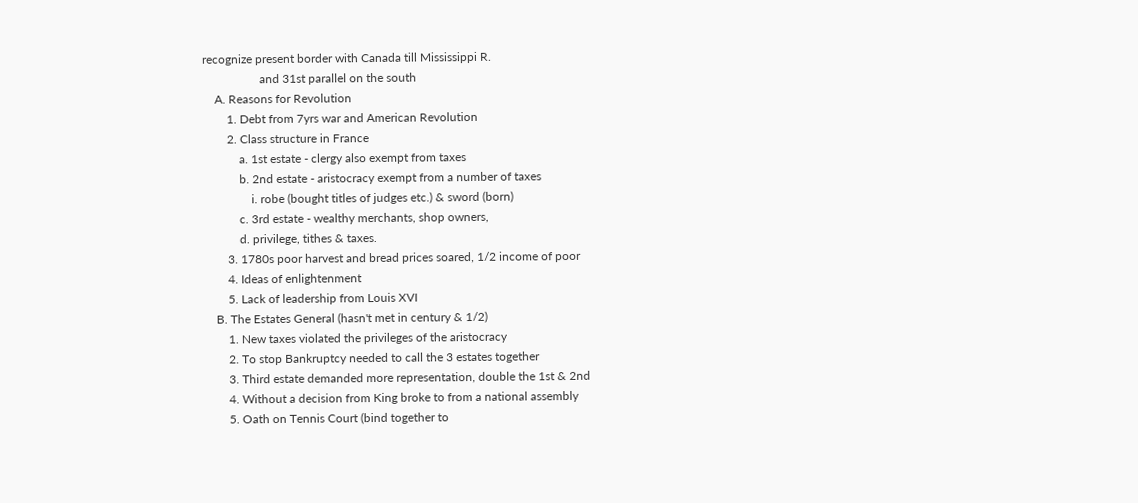recognize present border with Canada till Mississippi R.
                   and 31st parallel on the south
    A. Reasons for Revolution
        1. Debt from 7yrs war and American Revolution
        2. Class structure in France
            a. 1st estate - clergy also exempt from taxes
            b. 2nd estate - aristocracy exempt from a number of taxes
                i. robe (bought titles of judges etc.) & sword (born)
            c. 3rd estate - wealthy merchants, shop owners,
            d. privilege, tithes & taxes.
        3. 1780s poor harvest and bread prices soared, 1/2 income of poor
        4. Ideas of enlightenment
        5. Lack of leadership from Louis XVI
    B. The Estates General (hasn't met in century & 1/2)
        1. New taxes violated the privileges of the aristocracy
        2. To stop Bankruptcy needed to call the 3 estates together
        3. Third estate demanded more representation, double the 1st & 2nd
        4. Without a decision from King broke to from a national assembly
        5. Oath on Tennis Court (bind together to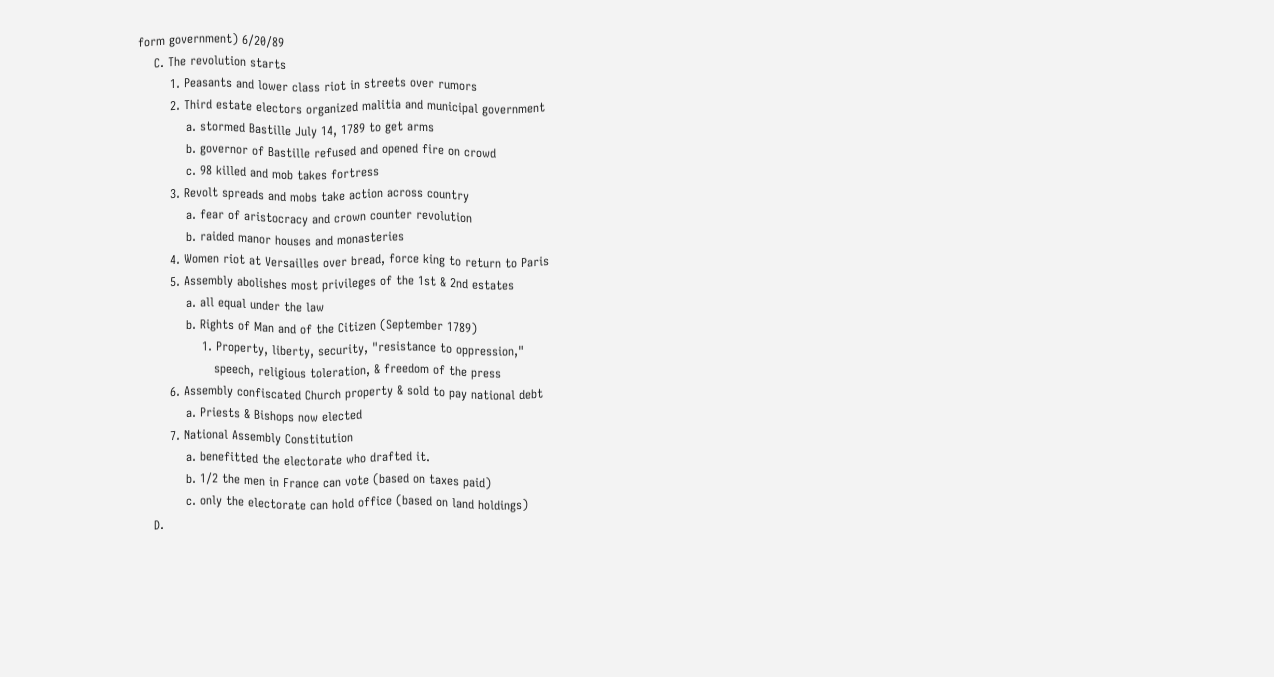form government) 6/20/89
    C. The revolution starts
        1. Peasants and lower class riot in streets over rumors
        2. Third estate electors organized malitia and municipal government
            a. stormed Bastille July 14, 1789 to get arms
            b. governor of Bastille refused and opened fire on crowd
            c. 98 killed and mob takes fortress
        3. Revolt spreads and mobs take action across country
            a. fear of aristocracy and crown counter revolution
            b. raided manor houses and monasteries
        4. Women riot at Versailles over bread, force king to return to Paris
        5. Assembly abolishes most privileges of the 1st & 2nd estates
            a. all equal under the law
            b. Rights of Man and of the Citizen (September 1789)
                1. Property, liberty, security, "resistance to oppression,"
                   speech, religious toleration, & freedom of the press
        6. Assembly confiscated Church property & sold to pay national debt
            a. Priests & Bishops now elected
        7. National Assembly Constitution
            a. benefitted the electorate who drafted it.
            b. 1/2 the men in France can vote (based on taxes paid)
            c. only the electorate can hold office (based on land holdings)
    D.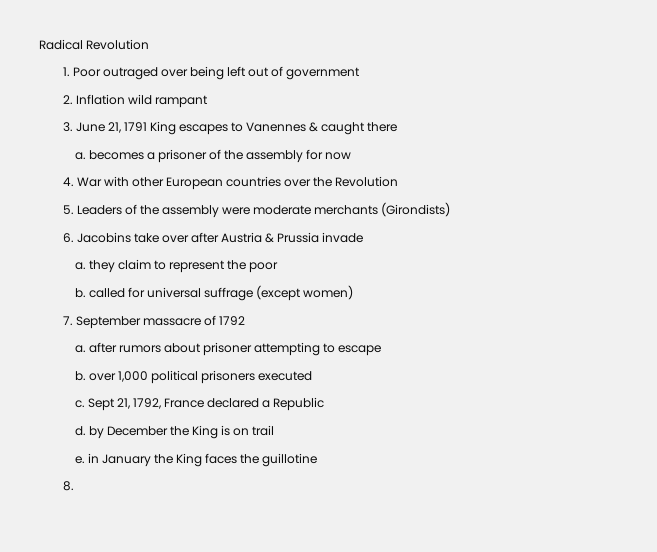Radical Revolution
        1. Poor outraged over being left out of government
        2. Inflation wild rampant
        3. June 21, 1791 King escapes to Vanennes & caught there
            a. becomes a prisoner of the assembly for now
        4. War with other European countries over the Revolution
        5. Leaders of the assembly were moderate merchants (Girondists)
        6. Jacobins take over after Austria & Prussia invade
            a. they claim to represent the poor
            b. called for universal suffrage (except women)
        7. September massacre of 1792
            a. after rumors about prisoner attempting to escape
            b. over 1,000 political prisoners executed
            c. Sept 21, 1792, France declared a Republic
            d. by December the King is on trail
            e. in January the King faces the guillotine
        8.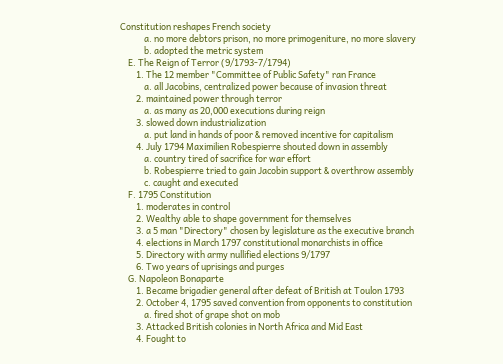Constitution reshapes French society
            a. no more debtors prison, no more primogeniture, no more slavery
            b. adopted the metric system
    E. The Reign of Terror (9/1793-7/1794)
        1. The 12 member "Committee of Public Safety" ran France
            a. all Jacobins, centralized power because of invasion threat
        2. maintained power through terror
            a. as many as 20,000 executions during reign
        3. slowed down industrialization
            a. put land in hands of poor & removed incentive for capitalism
        4. July 1794 Maximilien Robespierre shouted down in assembly
            a. country tired of sacrifice for war effort
            b. Robespierre tried to gain Jacobin support & overthrow assembly
            c. caught and executed
    F. 1795 Constitution
        1. moderates in control
        2. Wealthy able to shape government for themselves
        3. a 5 man "Directory" chosen by legislature as the executive branch
        4. elections in March 1797 constitutional monarchists in office
        5. Directory with army nullified elections 9/1797
        6. Two years of uprisings and purges
    G. Napoleon Bonaparte
        1. Became brigadier general after defeat of British at Toulon 1793
        2. October 4, 1795 saved convention from opponents to constitution
            a. fired shot of grape shot on mob
        3. Attacked British colonies in North Africa and Mid East
        4. Fought to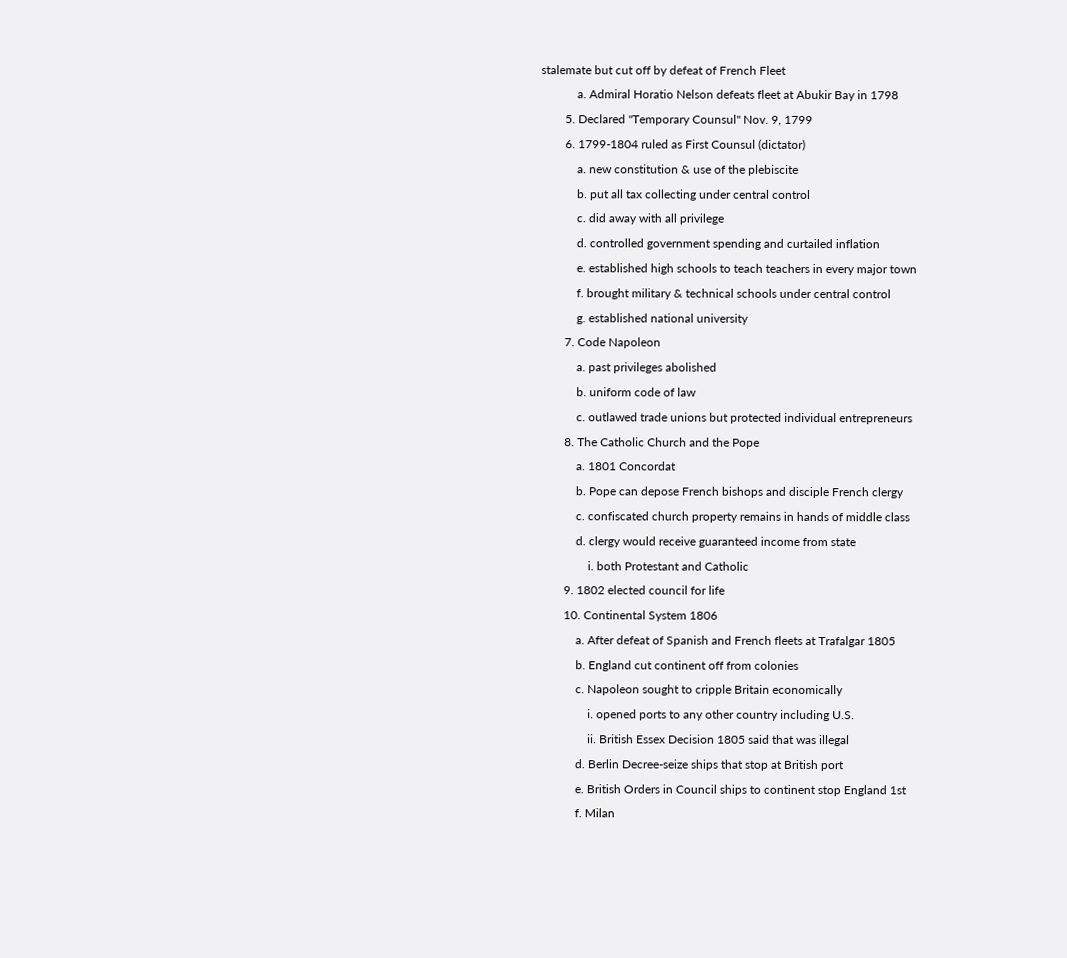stalemate but cut off by defeat of French Fleet
            a. Admiral Horatio Nelson defeats fleet at Abukir Bay in 1798
        5. Declared "Temporary Counsul" Nov. 9, 1799
        6. 1799-1804 ruled as First Counsul (dictator)
            a. new constitution & use of the plebiscite
            b. put all tax collecting under central control
            c. did away with all privilege
            d. controlled government spending and curtailed inflation
            e. established high schools to teach teachers in every major town
            f. brought military & technical schools under central control
            g. established national university
        7. Code Napoleon
            a. past privileges abolished
            b. uniform code of law
            c. outlawed trade unions but protected individual entrepreneurs
        8. The Catholic Church and the Pope
            a. 1801 Concordat
            b. Pope can depose French bishops and disciple French clergy
            c. confiscated church property remains in hands of middle class
            d. clergy would receive guaranteed income from state
                i. both Protestant and Catholic
        9. 1802 elected council for life
        10. Continental System 1806
            a. After defeat of Spanish and French fleets at Trafalgar 1805
            b. England cut continent off from colonies
            c. Napoleon sought to cripple Britain economically
                i. opened ports to any other country including U.S.
                ii. British Essex Decision 1805 said that was illegal
            d. Berlin Decree-seize ships that stop at British port
            e. British Orders in Council ships to continent stop England 1st
            f. Milan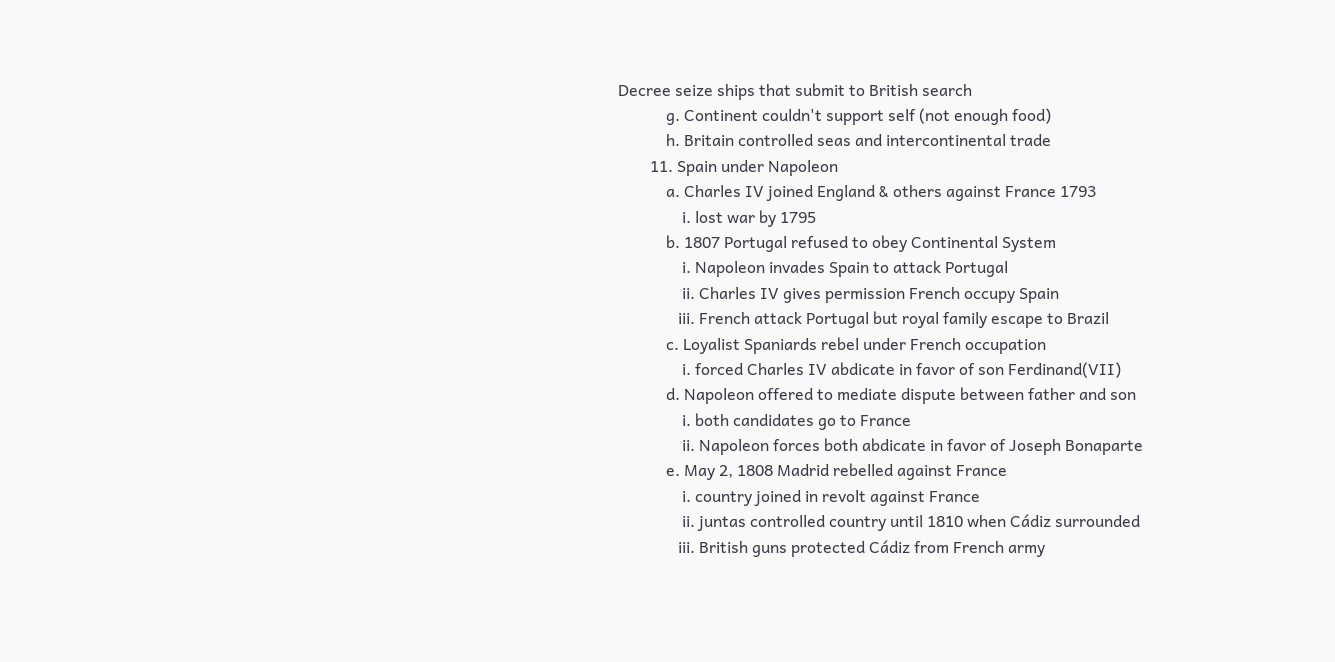Decree seize ships that submit to British search
            g. Continent couldn't support self (not enough food)
            h. Britain controlled seas and intercontinental trade
        11. Spain under Napoleon
            a. Charles IV joined England & others against France 1793
                i. lost war by 1795
            b. 1807 Portugal refused to obey Continental System
                i. Napoleon invades Spain to attack Portugal
                ii. Charles IV gives permission French occupy Spain
               iii. French attack Portugal but royal family escape to Brazil
            c. Loyalist Spaniards rebel under French occupation
                i. forced Charles IV abdicate in favor of son Ferdinand(VII)
            d. Napoleon offered to mediate dispute between father and son
                i. both candidates go to France
                ii. Napoleon forces both abdicate in favor of Joseph Bonaparte
            e. May 2, 1808 Madrid rebelled against France
                i. country joined in revolt against France
                ii. juntas controlled country until 1810 when Cádiz surrounded
               iii. British guns protected Cádiz from French army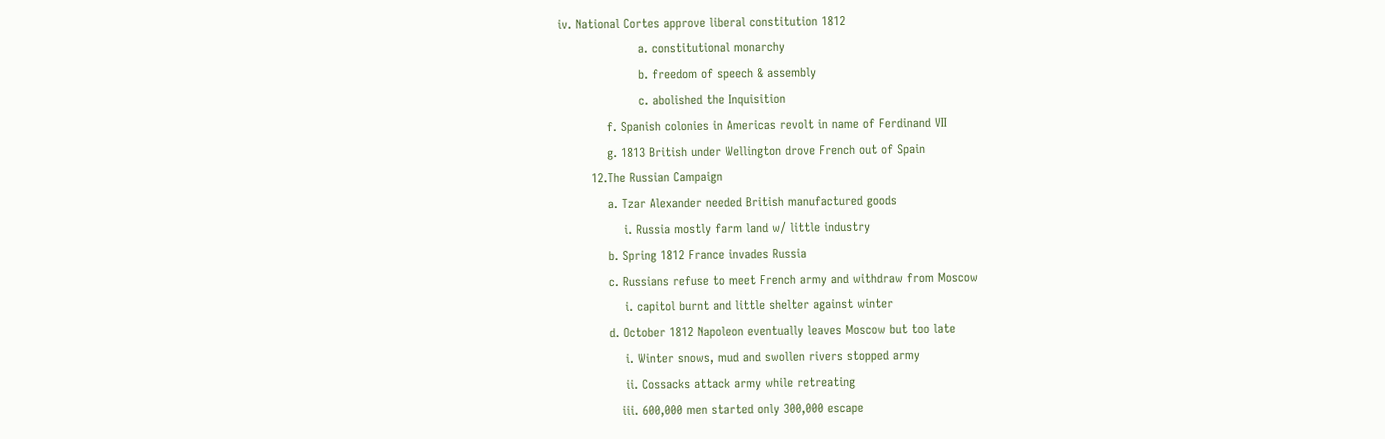iv. National Cortes approve liberal constitution 1812
                    a. constitutional monarchy
                    b. freedom of speech & assembly
                    c. abolished the Inquisition
            f. Spanish colonies in Americas revolt in name of Ferdinand VII
            g. 1813 British under Wellington drove French out of Spain
        12.The Russian Campaign
            a. Tzar Alexander needed British manufactured goods
                i. Russia mostly farm land w/ little industry
            b. Spring 1812 France invades Russia
            c. Russians refuse to meet French army and withdraw from Moscow
                i. capitol burnt and little shelter against winter
            d. October 1812 Napoleon eventually leaves Moscow but too late
                i. Winter snows, mud and swollen rivers stopped army
                ii. Cossacks attack army while retreating
               iii. 600,000 men started only 300,000 escape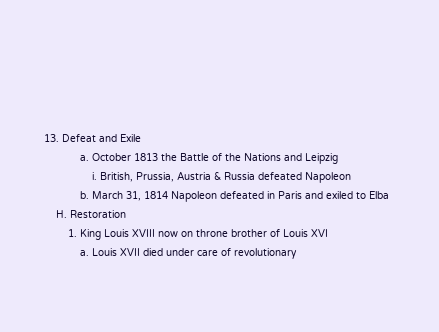13. Defeat and Exile
            a. October 1813 the Battle of the Nations and Leipzig
                i. British, Prussia, Austria & Russia defeated Napoleon
            b. March 31, 1814 Napoleon defeated in Paris and exiled to Elba
    H. Restoration
        1. King Louis XVIII now on throne brother of Louis XVI
            a. Louis XVII died under care of revolutionary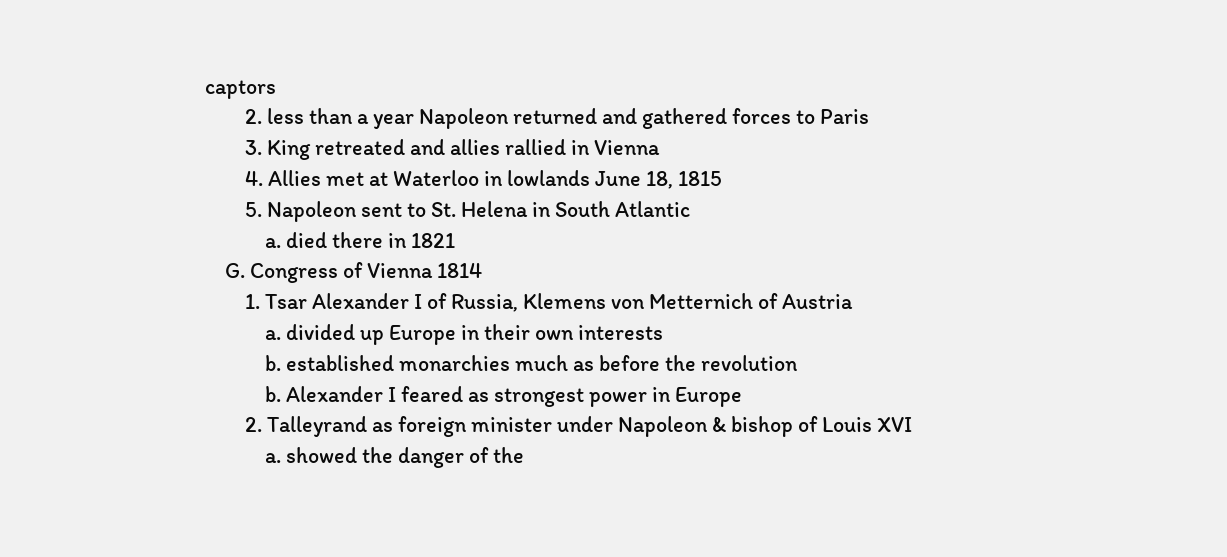captors
        2. less than a year Napoleon returned and gathered forces to Paris
        3. King retreated and allies rallied in Vienna
        4. Allies met at Waterloo in lowlands June 18, 1815
        5. Napoleon sent to St. Helena in South Atlantic
            a. died there in 1821
    G. Congress of Vienna 1814
        1. Tsar Alexander I of Russia, Klemens von Metternich of Austria
            a. divided up Europe in their own interests
            b. established monarchies much as before the revolution
            b. Alexander I feared as strongest power in Europe
        2. Talleyrand as foreign minister under Napoleon & bishop of Louis XVI
            a. showed the danger of the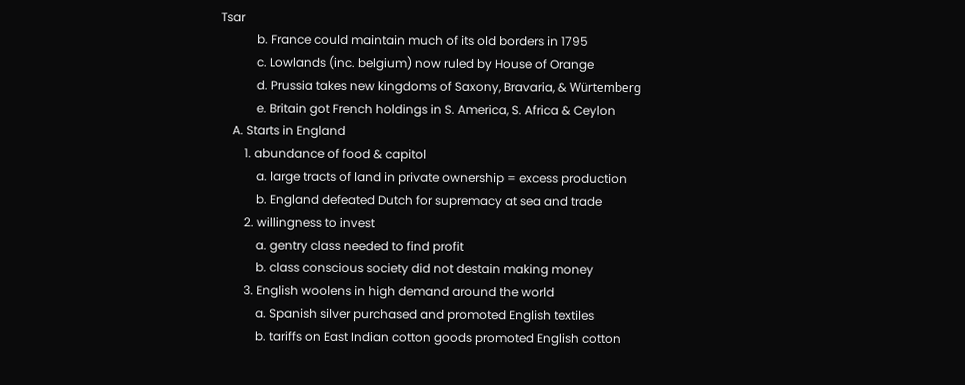Tsar
            b. France could maintain much of its old borders in 1795
            c. Lowlands (inc. belgium) now ruled by House of Orange
            d. Prussia takes new kingdoms of Saxony, Bravaria, & Würtemberg
            e. Britain got French holdings in S. America, S. Africa & Ceylon
    A. Starts in England
        1. abundance of food & capitol
            a. large tracts of land in private ownership = excess production
            b. England defeated Dutch for supremacy at sea and trade
        2. willingness to invest
            a. gentry class needed to find profit
            b. class conscious society did not destain making money
        3. English woolens in high demand around the world
            a. Spanish silver purchased and promoted English textiles
            b. tariffs on East Indian cotton goods promoted English cotton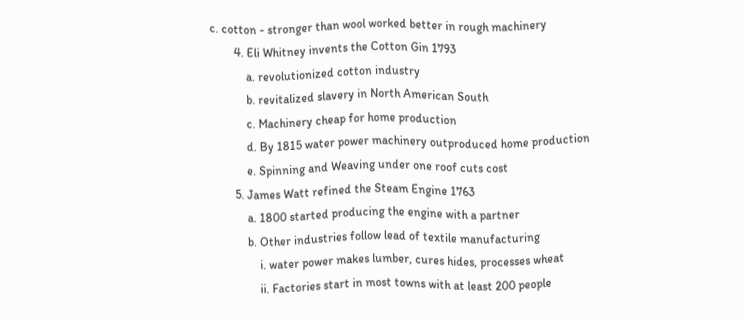c. cotton - stronger than wool worked better in rough machinery
        4. Eli Whitney invents the Cotton Gin 1793
            a. revolutionized cotton industry
            b. revitalized slavery in North American South
            c. Machinery cheap for home production
            d. By 1815 water power machinery outproduced home production
            e. Spinning and Weaving under one roof cuts cost
        5. James Watt refined the Steam Engine 1763
            a. 1800 started producing the engine with a partner
            b. Other industries follow lead of textile manufacturing
                i. water power makes lumber, cures hides, processes wheat
                ii. Factories start in most towns with at least 200 people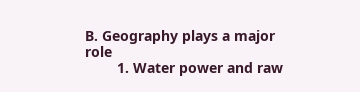B. Geography plays a major role
        1. Water power and raw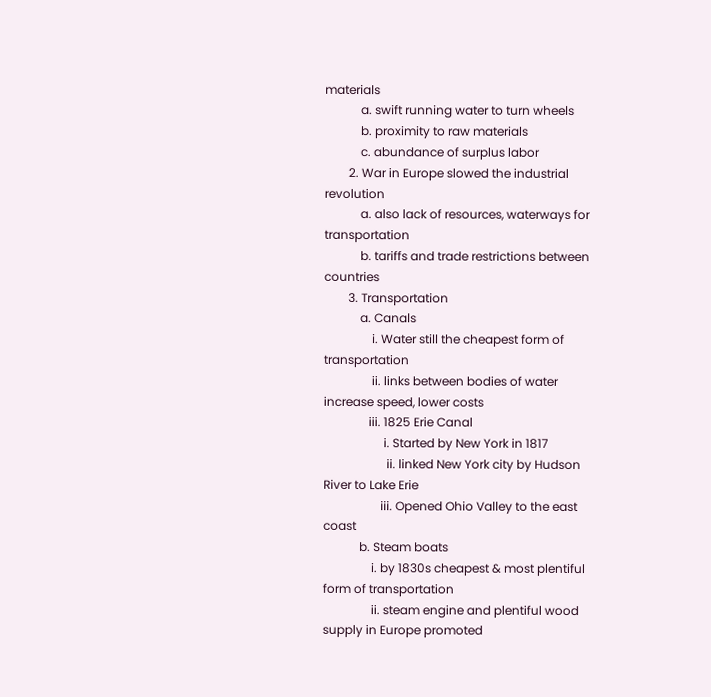materials
            a. swift running water to turn wheels
            b. proximity to raw materials
            c. abundance of surplus labor
        2. War in Europe slowed the industrial revolution
            a. also lack of resources, waterways for transportation
            b. tariffs and trade restrictions between countries
        3. Transportation
            a. Canals
                i. Water still the cheapest form of transportation
                ii. links between bodies of water increase speed, lower costs
               iii. 1825 Erie Canal
                    i. Started by New York in 1817
                     ii. linked New York city by Hudson River to Lake Erie
                   iii. Opened Ohio Valley to the east coast
            b. Steam boats
                i. by 1830s cheapest & most plentiful form of transportation
                ii. steam engine and plentiful wood supply in Europe promoted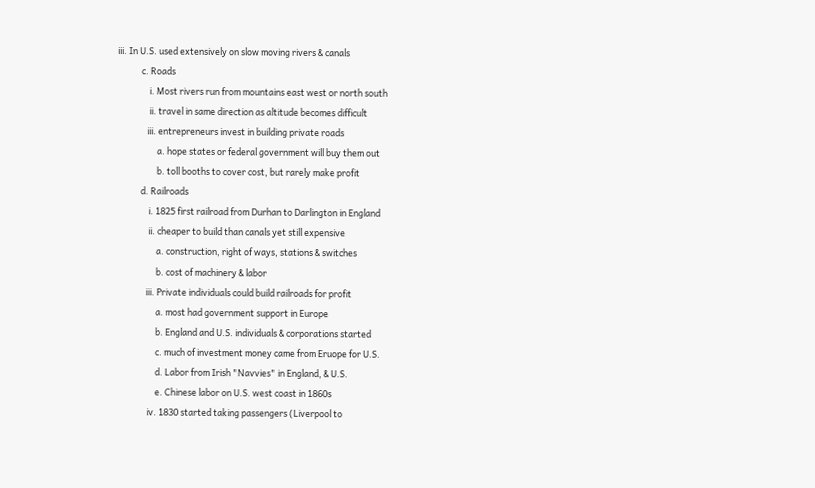iii. In U.S. used extensively on slow moving rivers & canals
            c. Roads
                i. Most rivers run from mountains east west or north south
                ii. travel in same direction as altitude becomes difficult
               iii. entrepreneurs invest in building private roads
                    a. hope states or federal government will buy them out
                    b. toll booths to cover cost, but rarely make profit
            d. Railroads
                i. 1825 first railroad from Durhan to Darlington in England
                ii. cheaper to build than canals yet still expensive
                    a. construction, right of ways, stations & switches
                    b. cost of machinery & labor
               iii. Private individuals could build railroads for profit
                    a. most had government support in Europe
                    b. England and U.S. individuals & corporations started
                    c. much of investment money came from Eruope for U.S.
                    d. Labor from Irish "Navvies" in England, & U.S.
                    e. Chinese labor on U.S. west coast in 1860s
                iv. 1830 started taking passengers (Liverpool to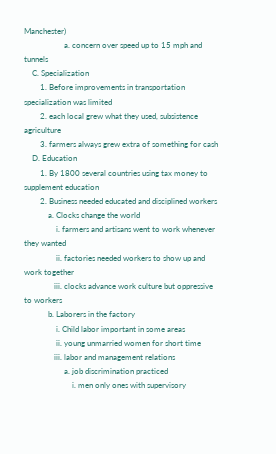Manchester)
                    a. concern over speed up to 15 mph and tunnels
    C. Specialization
        1. Before improvements in transportation specialization was limited
        2. each local grew what they used, subsistence agriculture
        3. farmers always grew extra of something for cash
    D. Education
        1. By 1800 several countries using tax money to supplement education
        2. Business needed educated and disciplined workers
            a. Clocks change the world
                i. farmers and artisans went to work whenever they wanted
                ii. factories needed workers to show up and work together
               iii. clocks advance work culture but oppressive to workers
            b. Laborers in the factory
                i. Child labor important in some areas
                ii. young unmarried women for short time
               iii. labor and management relations
                    a. job discrimination practiced
                        i. men only ones with supervisory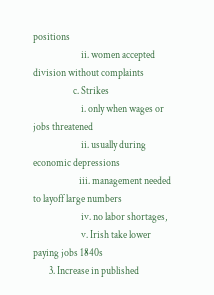positions
                        ii. women accepted division without complaints
                    c. Strikes
                        i. only when wages or jobs threatened
                        ii. usually during economic depressions
                       iii. management needed to layoff large numbers
                        iv. no labor shortages,
                        v. Irish take lower paying jobs 1840s
        3. Increase in published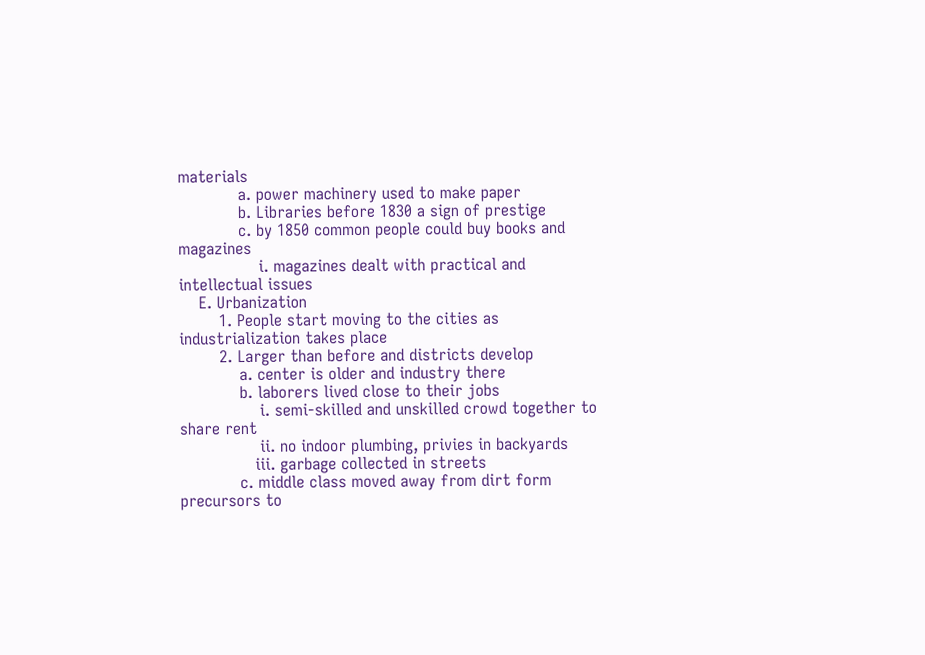materials
            a. power machinery used to make paper
            b. Libraries before 1830 a sign of prestige
            c. by 1850 common people could buy books and magazines
                i. magazines dealt with practical and intellectual issues
    E. Urbanization
        1. People start moving to the cities as industrialization takes place
        2. Larger than before and districts develop
            a. center is older and industry there
            b. laborers lived close to their jobs
                i. semi-skilled and unskilled crowd together to share rent
                ii. no indoor plumbing, privies in backyards
               iii. garbage collected in streets
            c. middle class moved away from dirt form precursors to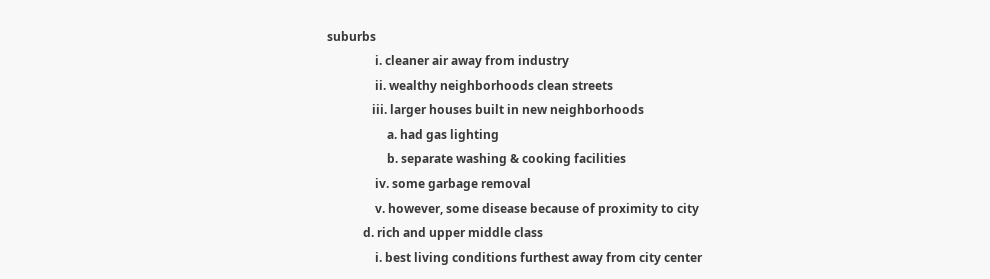suburbs
                i. cleaner air away from industry
                ii. wealthy neighborhoods clean streets
               iii. larger houses built in new neighborhoods
                    a. had gas lighting
                    b. separate washing & cooking facilities
                iv. some garbage removal
                v. however, some disease because of proximity to city
            d. rich and upper middle class
                i. best living conditions furthest away from city center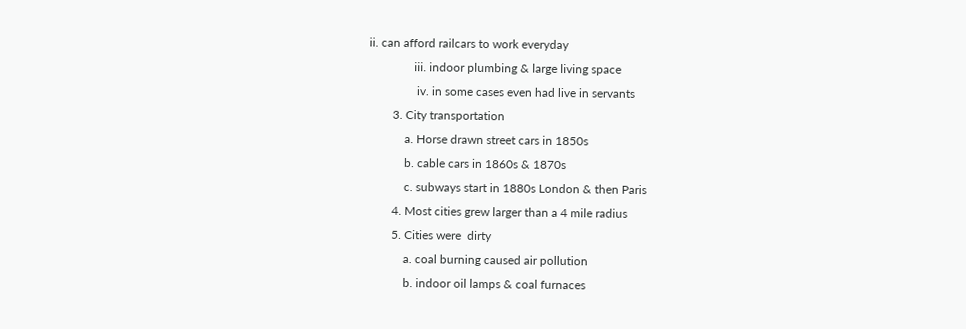ii. can afford railcars to work everyday
               iii. indoor plumbing & large living space
                iv. in some cases even had live in servants
        3. City transportation
            a. Horse drawn street cars in 1850s
            b. cable cars in 1860s & 1870s
            c. subways start in 1880s London & then Paris
        4. Most cities grew larger than a 4 mile radius
        5. Cities were  dirty
            a. coal burning caused air pollution
            b. indoor oil lamps & coal furnaces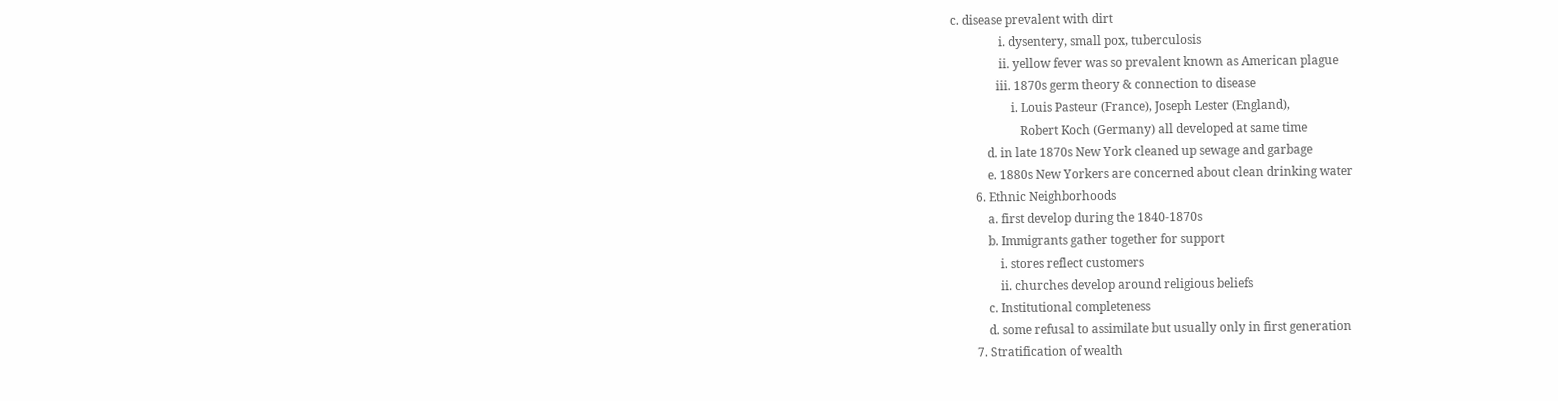c. disease prevalent with dirt
                i. dysentery, small pox, tuberculosis
                ii. yellow fever was so prevalent known as American plague
               iii. 1870s germ theory & connection to disease
                    i. Louis Pasteur (France), Joseph Lester (England),
                       Robert Koch (Germany) all developed at same time
            d. in late 1870s New York cleaned up sewage and garbage
            e. 1880s New Yorkers are concerned about clean drinking water
        6. Ethnic Neighborhoods
            a. first develop during the 1840-1870s
            b. Immigrants gather together for support
                i. stores reflect customers
                ii. churches develop around religious beliefs
            c. Institutional completeness
            d. some refusal to assimilate but usually only in first generation
        7. Stratification of wealth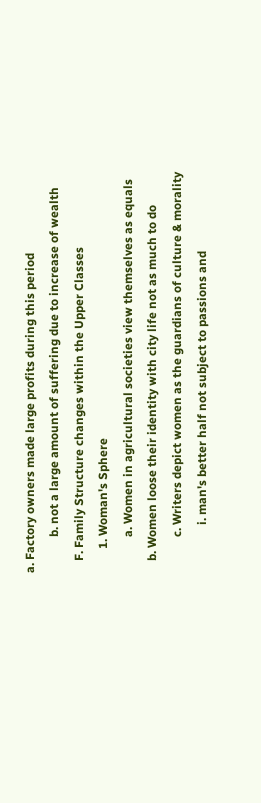a. Factory owners made large profits during this period
            b. not a large amount of suffering due to increase of wealth
    F. Family Structure changes within the Upper Classes
        1. Woman's Sphere
            a. Women in agricultural societies view themselves as equals
    b. Women loose their identity with city life not as much to do
            c. Writers depict women as the guardians of culture & morality
                i. man's better half not subject to passions and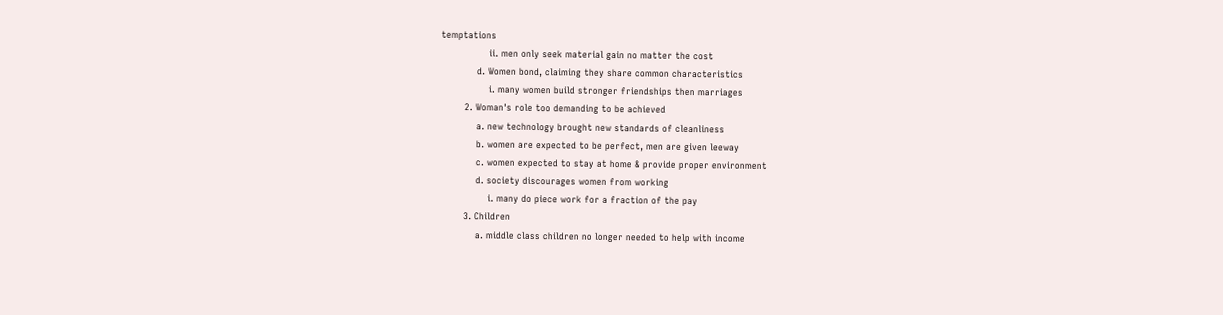temptations
                ii. men only seek material gain no matter the cost
            d. Women bond, claiming they share common characteristics
                i. many women build stronger friendships then marriages
        2. Woman's role too demanding to be achieved
            a. new technology brought new standards of cleanliness
            b. women are expected to be perfect, men are given leeway
            c. women expected to stay at home & provide proper environment
            d. society discourages women from working
                i. many do piece work for a fraction of the pay
        3. Children
            a. middle class children no longer needed to help with income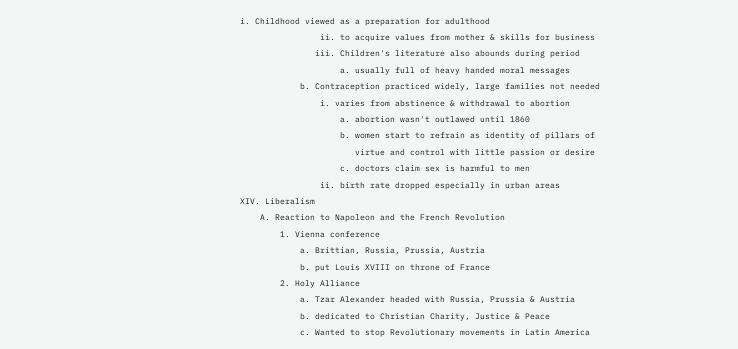i. Childhood viewed as a preparation for adulthood
                ii. to acquire values from mother & skills for business
               iii. Children's literature also abounds during period
                    a. usually full of heavy handed moral messages
            b. Contraception practiced widely, large families not needed
                i. varies from abstinence & withdrawal to abortion
                    a. abortion wasn't outlawed until 1860
                    b. women start to refrain as identity of pillars of
                       virtue and control with little passion or desire
                    c. doctors claim sex is harmful to men
                ii. birth rate dropped especially in urban areas
XIV. Liberalism
    A. Reaction to Napoleon and the French Revolution
        1. Vienna conference
            a. Brittian, Russia, Prussia, Austria
            b. put Louis XVIII on throne of France
        2. Holy Alliance
            a. Tzar Alexander headed with Russia, Prussia & Austria
            b. dedicated to Christian Charity, Justice & Peace
            c. Wanted to stop Revolutionary movements in Latin America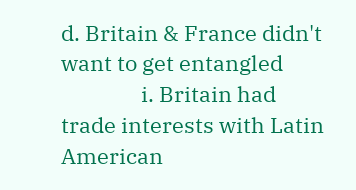d. Britain & France didn't want to get entangled
                i. Britain had trade interests with Latin American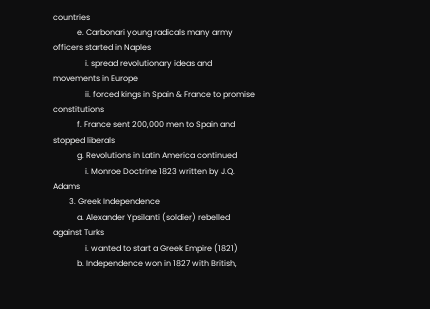countries
            e. Carbonari young radicals many army officers started in Naples
                i. spread revolutionary ideas and movements in Europe
                ii. forced kings in Spain & France to promise constitutions
            f. France sent 200,000 men to Spain and stopped liberals
            g. Revolutions in Latin America continued
                i. Monroe Doctrine 1823 written by J.Q. Adams
        3. Greek Independence
            a. Alexander Ypsilanti (soldier) rebelled against Turks
                i. wanted to start a Greek Empire (1821)
            b. Independence won in 1827 with British,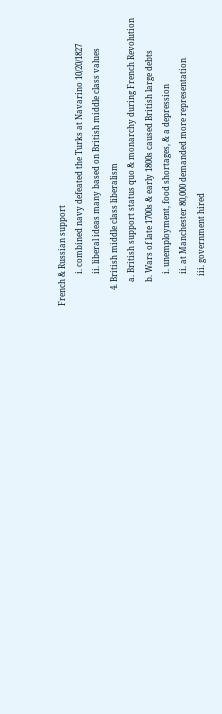French & Russian support
                i. combined navy defeated the Turks at Navarino 10/20/1827
                ii. liberal ideas many based on British middle class values
        4. British middle class liberalism
            a. British support status quo & monarchy during French Revolution
            b. Wars of late 1700s & early 1800s caused British large debts
                i. unemployment, food shortages, & a depression
                ii. at Manchester 80,000 demanded more representation
               iii. government hired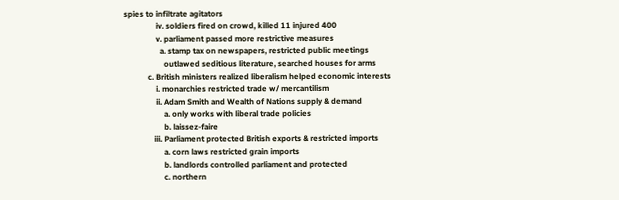spies to infiltrate agitators
                iv. soldiers fired on crowd, killed 11 injured 400
                v. parliament passed more restrictive measures
                  a. stamp tax on newspapers, restricted public meetings
                    outlawed seditious literature, searched houses for arms
            c. British ministers realized liberalism helped economic interests
                i. monarchies restricted trade w/ mercantilism
                ii. Adam Smith and Wealth of Nations supply & demand
                    a. only works with liberal trade policies
                    b. laissez-faire
               iii. Parliament protected British exports & restricted imports
                    a. corn laws restricted grain imports
                    b. landlords controlled parliament and protected
                    c. northern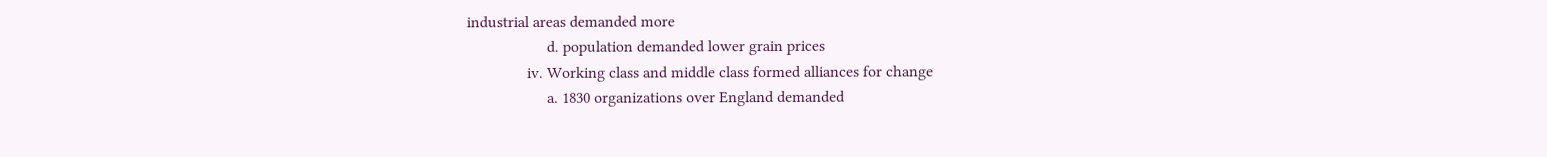industrial areas demanded more
                    d. population demanded lower grain prices
               iv. Working class and middle class formed alliances for change
                    a. 1830 organizations over England demanded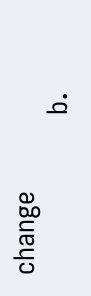change
                    b.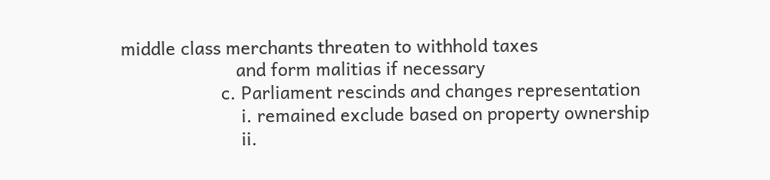middle class merchants threaten to withhold taxes
                       and form malitias if necessary
                    c. Parliament rescinds and changes representation
                        i. remained exclude based on property ownership
                        ii.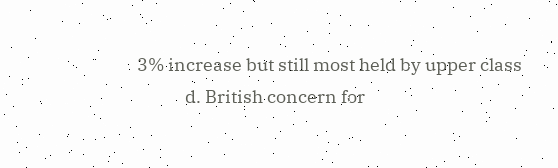3% increase but still most held by upper class
            d. British concern for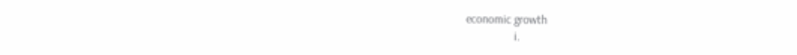economic growth
                i.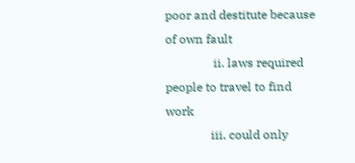poor and destitute because of own fault
                ii. laws required people to travel to find work
               iii. could only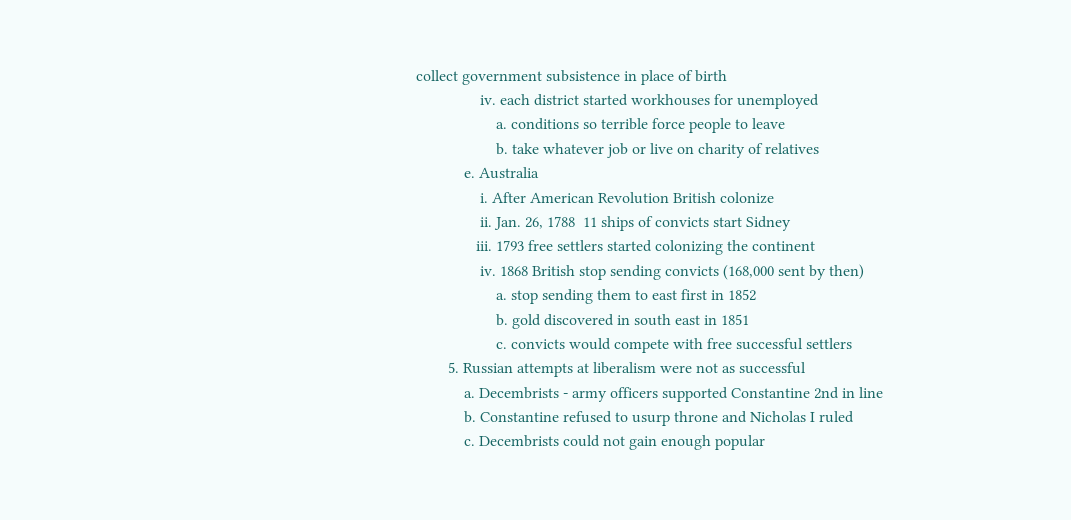collect government subsistence in place of birth
                iv. each district started workhouses for unemployed
                    a. conditions so terrible force people to leave
                    b. take whatever job or live on charity of relatives
            e. Australia
                i. After American Revolution British colonize
                ii. Jan. 26, 1788  11 ships of convicts start Sidney
               iii. 1793 free settlers started colonizing the continent
                iv. 1868 British stop sending convicts (168,000 sent by then)
                    a. stop sending them to east first in 1852
                    b. gold discovered in south east in 1851
                    c. convicts would compete with free successful settlers
        5. Russian attempts at liberalism were not as successful
            a. Decembrists - army officers supported Constantine 2nd in line
            b. Constantine refused to usurp throne and Nicholas I ruled
            c. Decembrists could not gain enough popular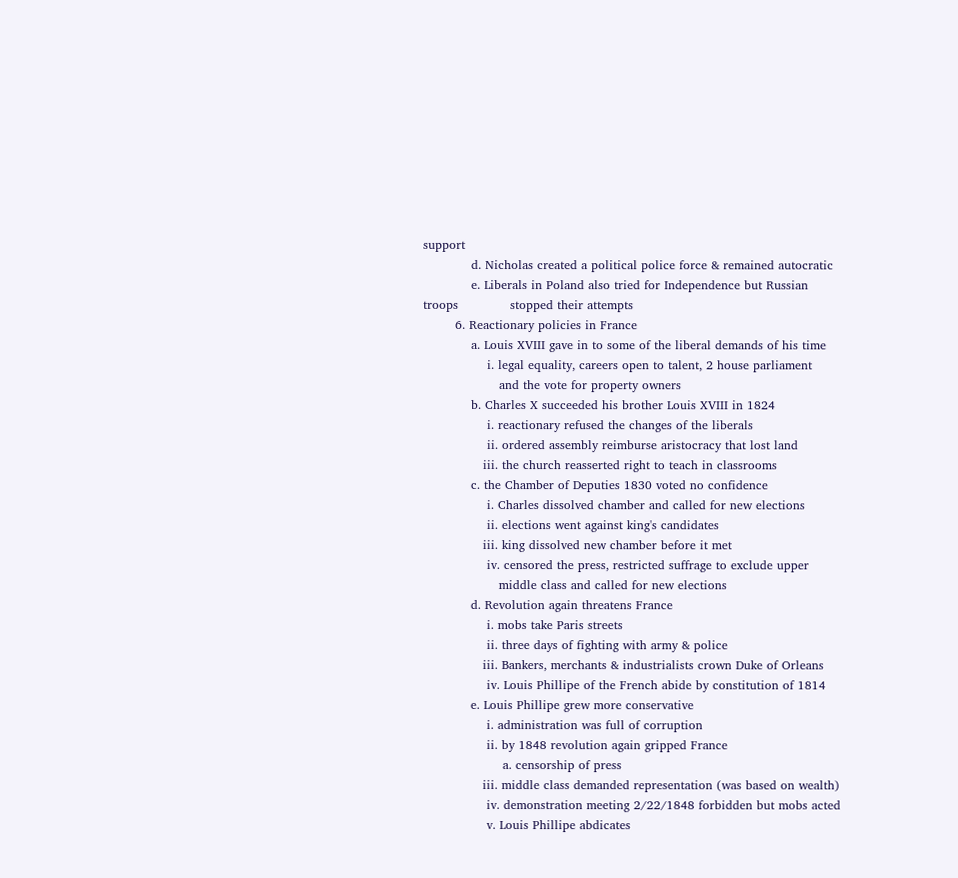support
            d. Nicholas created a political police force & remained autocratic
            e. Liberals in Poland also tried for Independence but Russian
troops             stopped their attempts
        6. Reactionary policies in France
            a. Louis XVIII gave in to some of the liberal demands of his time
                i. legal equality, careers open to talent, 2 house parliament
                   and the vote for property owners
            b. Charles X succeeded his brother Louis XVIII in 1824
                i. reactionary refused the changes of the liberals
                ii. ordered assembly reimburse aristocracy that lost land
               iii. the church reasserted right to teach in classrooms
            c. the Chamber of Deputies 1830 voted no confidence
                i. Charles dissolved chamber and called for new elections
                ii. elections went against king's candidates
               iii. king dissolved new chamber before it met
                iv. censored the press, restricted suffrage to exclude upper
                   middle class and called for new elections
            d. Revolution again threatens France
                i. mobs take Paris streets
                ii. three days of fighting with army & police
               iii. Bankers, merchants & industrialists crown Duke of Orleans
                iv. Louis Phillipe of the French abide by constitution of 1814
            e. Louis Phillipe grew more conservative
                i. administration was full of corruption
                ii. by 1848 revolution again gripped France
                    a. censorship of press
               iii. middle class demanded representation (was based on wealth)
                iv. demonstration meeting 2/22/1848 forbidden but mobs acted
                v. Louis Phillipe abdicates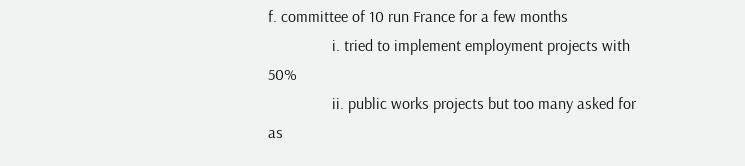f. committee of 10 run France for a few months
                i. tried to implement employment projects with 50%
                ii. public works projects but too many asked for as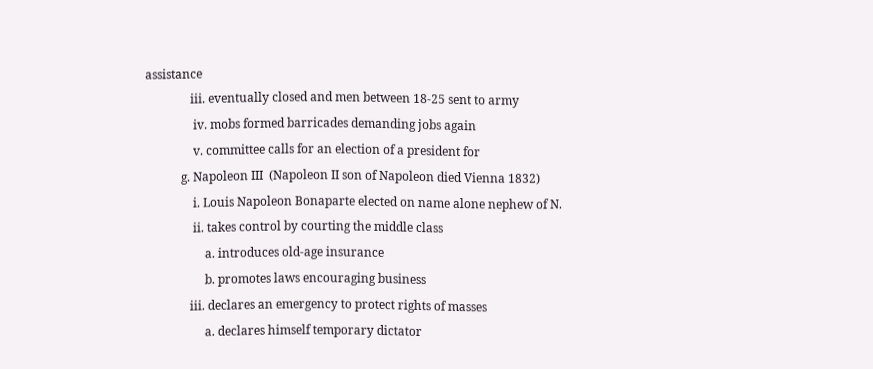assistance
               iii. eventually closed and men between 18-25 sent to army
                iv. mobs formed barricades demanding jobs again
                v. committee calls for an election of a president for
            g. Napoleon III  (Napoleon II son of Napoleon died Vienna 1832)
                i. Louis Napoleon Bonaparte elected on name alone nephew of N.
                ii. takes control by courting the middle class
                    a. introduces old-age insurance
                    b. promotes laws encouraging business
               iii. declares an emergency to protect rights of masses
                    a. declares himself temporary dictator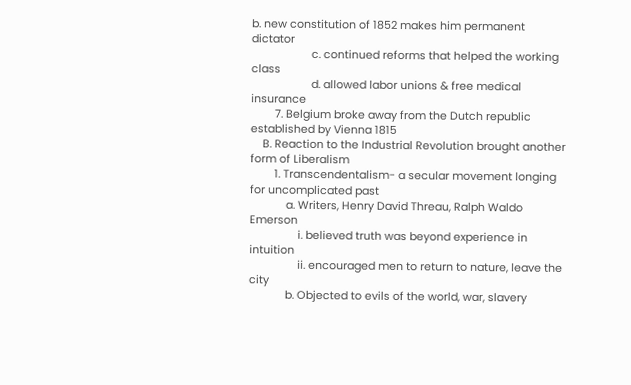b. new constitution of 1852 makes him permanent dictator
                    c. continued reforms that helped the working class
                    d. allowed labor unions & free medical insurance
        7. Belgium broke away from the Dutch republic established by Vienna 1815
    B. Reaction to the Industrial Revolution brought another form of Liberalism
        1. Transcendentalism- a secular movement longing for uncomplicated past
            a. Writers, Henry David Threau, Ralph Waldo Emerson
                i. believed truth was beyond experience in intuition
                ii. encouraged men to return to nature, leave the city
            b. Objected to evils of the world, war, slavery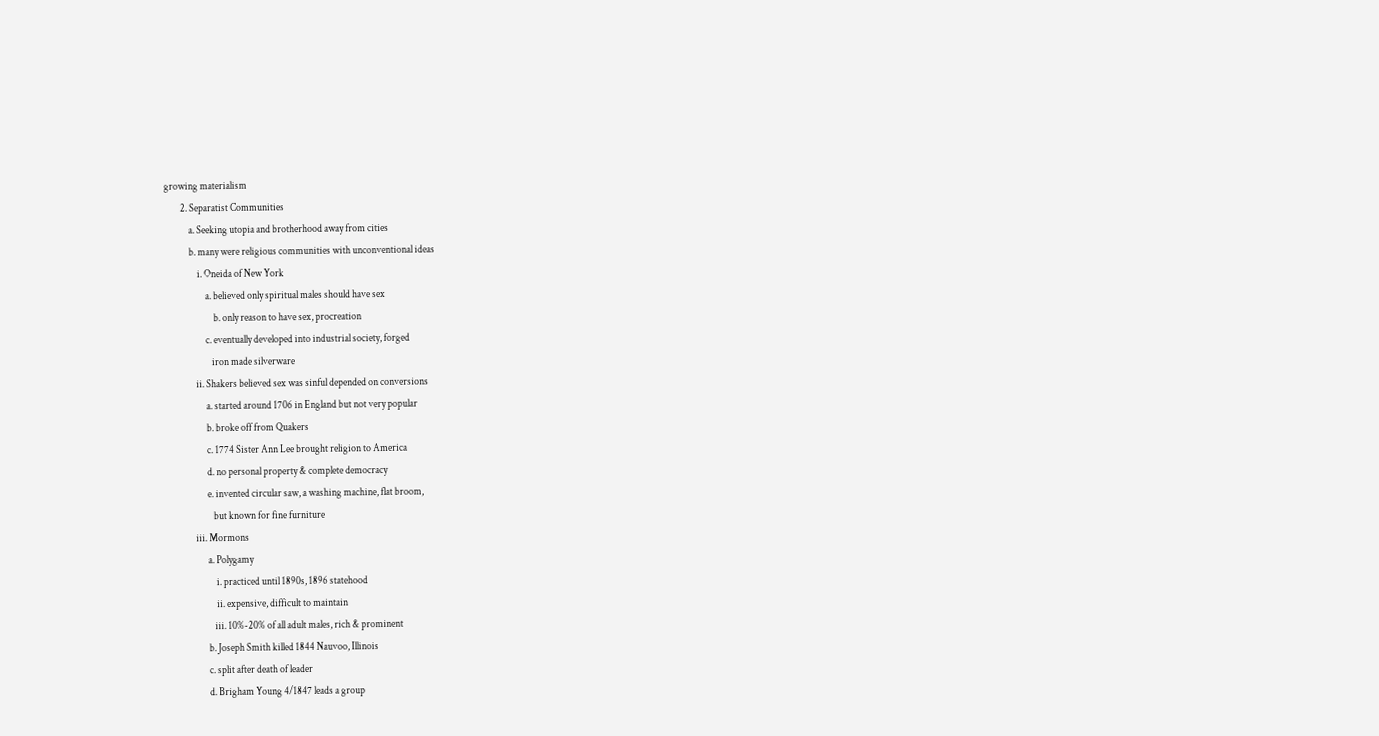growing materialism
        2. Separatist Communities
            a. Seeking utopia and brotherhood away from cities
            b. many were religious communities with unconventional ideas
                i. Oneida of New York
                    a. believed only spiritual males should have sex
                        b. only reason to have sex, procreation
                    c. eventually developed into industrial society, forged
                       iron made silverware
               ii. Shakers believed sex was sinful depended on conversions
                    a. started around 1706 in England but not very popular
                    b. broke off from Quakers
                    c. 1774 Sister Ann Lee brought religion to America
                    d. no personal property & complete democracy
                    e. invented circular saw, a washing machine, flat broom,
                       but known for fine furniture
              iii. Mormons
                    a. Polygamy
                        i. practiced until 1890s, 1896 statehood
                        ii. expensive, difficult to maintain
                       iii. 10%-20% of all adult males, rich & prominent
                    b. Joseph Smith killed 1844 Nauvoo, Illinois
                    c. split after death of leader
                    d. Brigham Young 4/1847 leads a group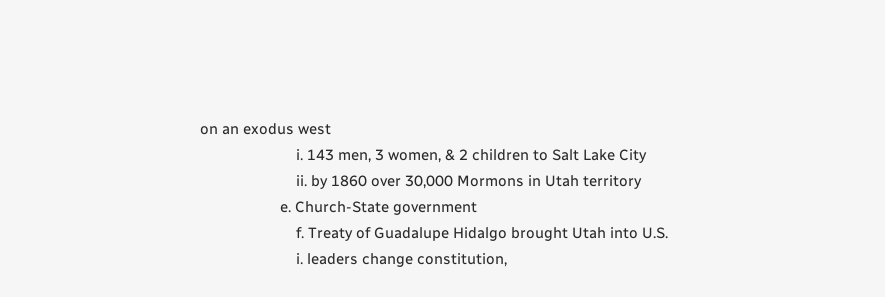on an exodus west
                        i. 143 men, 3 women, & 2 children to Salt Lake City
                        ii. by 1860 over 30,000 Mormons in Utah territory
                    e. Church-State government
                        f. Treaty of Guadalupe Hidalgo brought Utah into U.S.
                        i. leaders change constitution,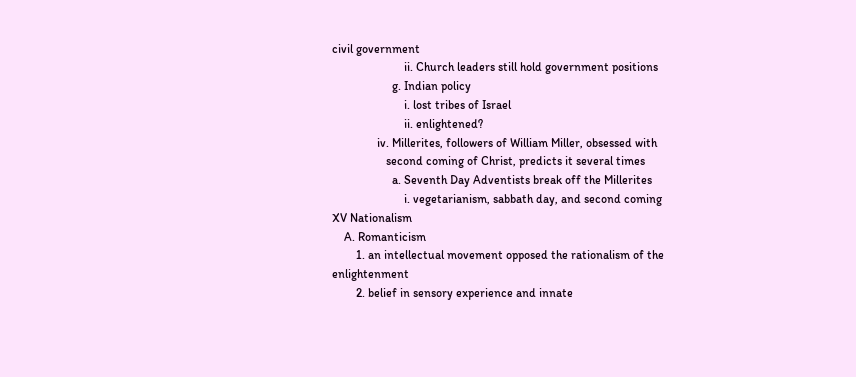civil government
                        ii. Church leaders still hold government positions
                    g. Indian policy
                        i. lost tribes of Israel
                        ii. enlightened?
               iv. Millerites, followers of William Miller, obsessed with
                  second coming of Christ, predicts it several times
                    a. Seventh Day Adventists break off the Millerites
                        i. vegetarianism, sabbath day, and second coming
XV Nationalism
    A. Romanticism
        1. an intellectual movement opposed the rationalism of the enlightenment
        2. belief in sensory experience and innate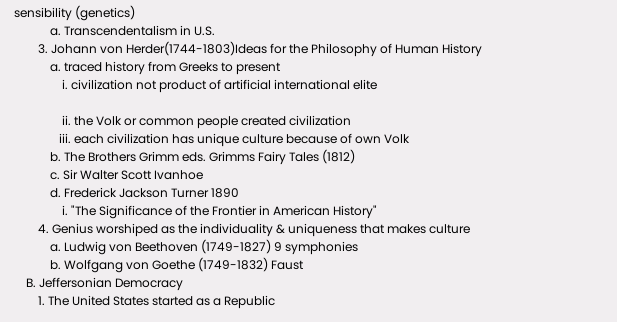sensibility (genetics)
            a. Transcendentalism in U.S.
        3. Johann von Herder(1744-1803)Ideas for the Philosophy of Human History
            a. traced history from Greeks to present
                i. civilization not product of artificial international elite

                ii. the Volk or common people created civilization
               iii. each civilization has unique culture because of own Volk
            b. The Brothers Grimm eds. Grimms Fairy Tales (1812)
            c. Sir Walter Scott Ivanhoe
            d. Frederick Jackson Turner 1890
                i. "The Significance of the Frontier in American History"
        4. Genius worshiped as the individuality & uniqueness that makes culture
            a. Ludwig von Beethoven (1749-1827) 9 symphonies
            b. Wolfgang von Goethe (1749-1832) Faust
    B. Jeffersonian Democracy
        1. The United States started as a Republic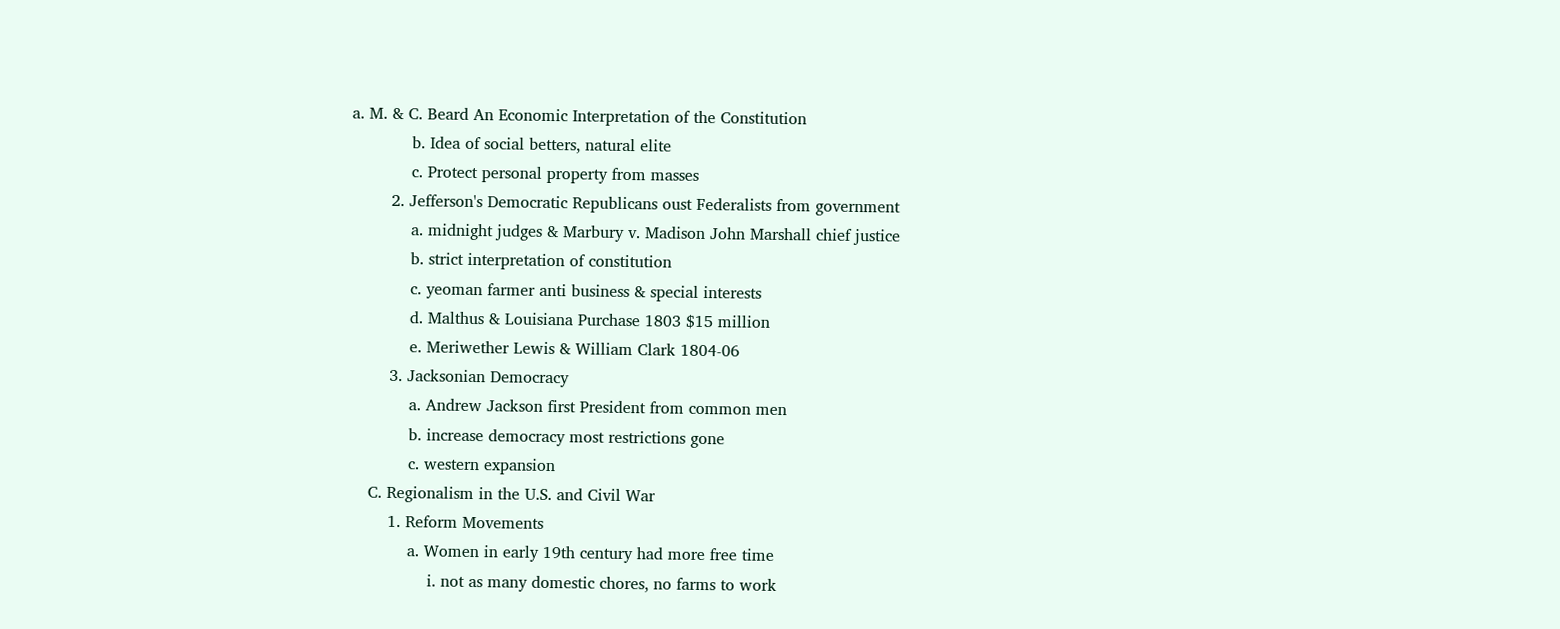a. M. & C. Beard An Economic Interpretation of the Constitution
            b. Idea of social betters, natural elite
            c. Protect personal property from masses
        2. Jefferson's Democratic Republicans oust Federalists from government
            a. midnight judges & Marbury v. Madison John Marshall chief justice
            b. strict interpretation of constitution
            c. yeoman farmer anti business & special interests
            d. Malthus & Louisiana Purchase 1803 $15 million
            e. Meriwether Lewis & William Clark 1804-06
        3. Jacksonian Democracy
            a. Andrew Jackson first President from common men
            b. increase democracy most restrictions gone
            c. western expansion
    C. Regionalism in the U.S. and Civil War
        1. Reform Movements
            a. Women in early 19th century had more free time
                i. not as many domestic chores, no farms to work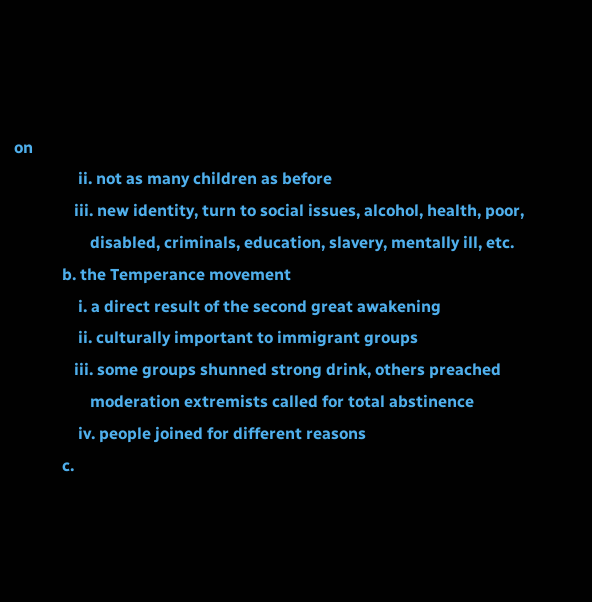on
                ii. not as many children as before
               iii. new identity, turn to social issues, alcohol, health, poor,
                   disabled, criminals, education, slavery, mentally ill, etc.
            b. the Temperance movement
                i. a direct result of the second great awakening
                ii. culturally important to immigrant groups
               iii. some groups shunned strong drink, others preached
                   moderation extremists called for total abstinence
                iv. people joined for different reasons
            c.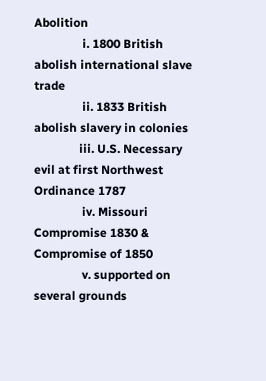Abolition
                i. 1800 British abolish international slave trade
                ii. 1833 British abolish slavery in colonies
               iii. U.S. Necessary evil at first Northwest Ordinance 1787
                iv. Missouri Compromise 1830 & Compromise of 1850
                v. supported on several grounds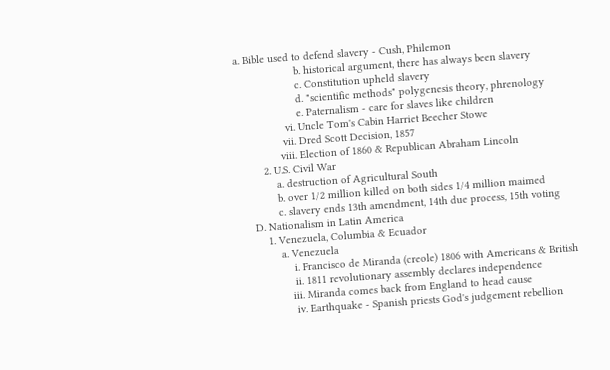a. Bible used to defend slavery - Cush, Philemon
                    b. historical argument, there has always been slavery
                    c. Constitution upheld slavery
                    d. "scientific methods" polygenesis theory, phrenology
                    e. Paternalism - care for slaves like children
                vi. Uncle Tom's Cabin Harriet Beecher Stowe
               vii. Dred Scott Decision, 1857
              viii. Election of 1860 & Republican Abraham Lincoln
        2. U.S. Civil War
            a. destruction of Agricultural South
            b. over 1/2 million killed on both sides 1/4 million maimed
            c. slavery ends 13th amendment, 14th due process, 15th voting
    D. Nationalism in Latin America
        1. Venezuela, Columbia & Ecuador
            a. Venezuela
                i. Francisco de Miranda (creole) 1806 with Americans & British
                ii. 1811 revolutionary assembly declares independence
               iii. Miranda comes back from England to head cause
                iv. Earthquake - Spanish priests God's judgement rebellion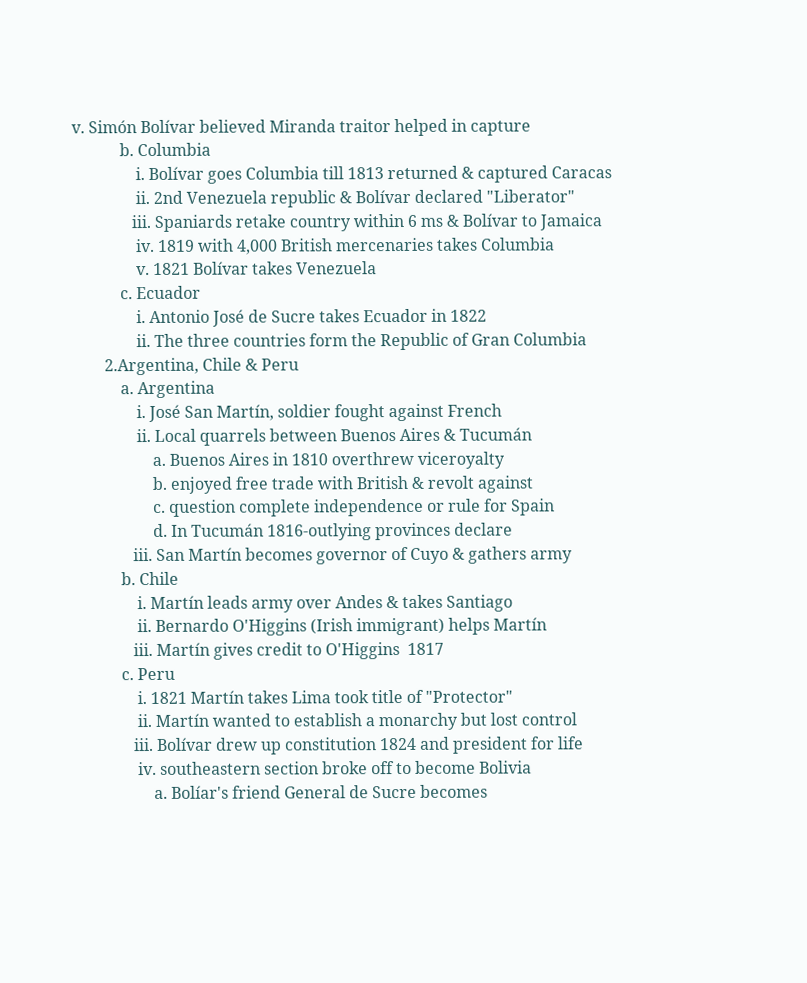v. Simón Bolívar believed Miranda traitor helped in capture
            b. Columbia
                i. Bolívar goes Columbia till 1813 returned & captured Caracas
                ii. 2nd Venezuela republic & Bolívar declared "Liberator"
               iii. Spaniards retake country within 6 ms & Bolívar to Jamaica
                iv. 1819 with 4,000 British mercenaries takes Columbia
                v. 1821 Bolívar takes Venezuela
            c. Ecuador
                i. Antonio José de Sucre takes Ecuador in 1822
                ii. The three countries form the Republic of Gran Columbia
        2.Argentina, Chile & Peru
            a. Argentina
                i. José San Martín, soldier fought against French
                ii. Local quarrels between Buenos Aires & Tucumán
                    a. Buenos Aires in 1810 overthrew viceroyalty
                    b. enjoyed free trade with British & revolt against
                    c. question complete independence or rule for Spain
                    d. In Tucumán 1816-outlying provinces declare
               iii. San Martín becomes governor of Cuyo & gathers army
            b. Chile
                i. Martín leads army over Andes & takes Santiago
                ii. Bernardo O'Higgins (Irish immigrant) helps Martín
               iii. Martín gives credit to O'Higgins  1817
            c. Peru
                i. 1821 Martín takes Lima took title of "Protector"
                ii. Martín wanted to establish a monarchy but lost control
               iii. Bolívar drew up constitution 1824 and president for life
                iv. southeastern section broke off to become Bolivia
                    a. Bolíar's friend General de Sucre becomes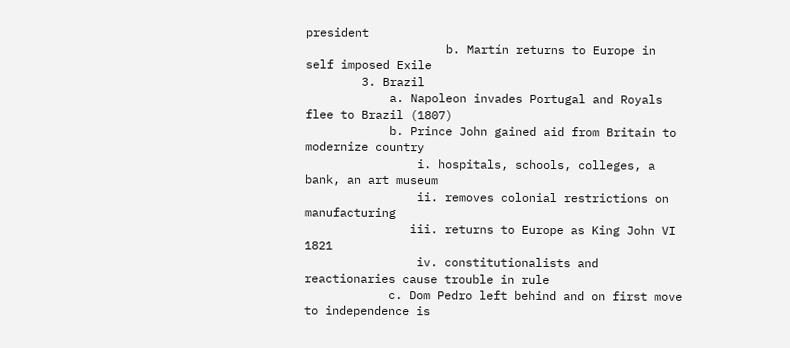president
                    b. Martín returns to Europe in self imposed Exile
        3. Brazil
            a. Napoleon invades Portugal and Royals flee to Brazil (1807)
            b. Prince John gained aid from Britain to modernize country
                i. hospitals, schools, colleges, a bank, an art museum
                ii. removes colonial restrictions on manufacturing
               iii. returns to Europe as King John VI 1821
                iv. constitutionalists and reactionaries cause trouble in rule
            c. Dom Pedro left behind and on first move to independence is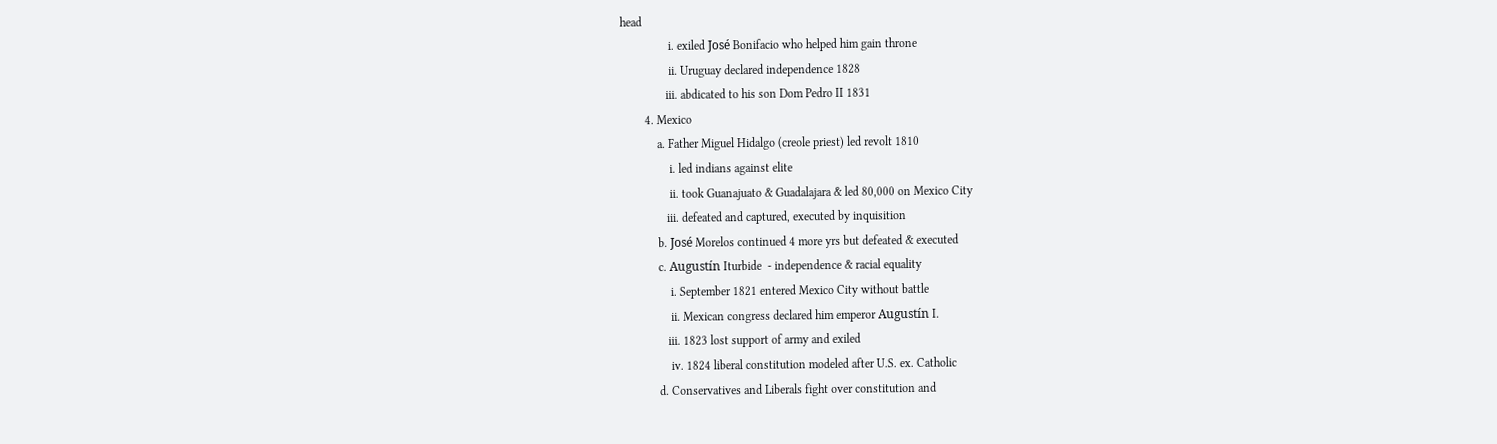head
                i. exiled José Bonifacio who helped him gain throne
                ii. Uruguay declared independence 1828
               iii. abdicated to his son Dom Pedro II 1831
        4. Mexico
            a. Father Miguel Hidalgo (creole priest) led revolt 1810
                i. led indians against elite
                ii. took Guanajuato & Guadalajara & led 80,000 on Mexico City
               iii. defeated and captured, executed by inquisition
            b. José Morelos continued 4 more yrs but defeated & executed
            c. Augustín Iturbide  - independence & racial equality
                i. September 1821 entered Mexico City without battle
                ii. Mexican congress declared him emperor Augustín I.
               iii. 1823 lost support of army and exiled
                iv. 1824 liberal constitution modeled after U.S. ex. Catholic
            d. Conservatives and Liberals fight over constitution and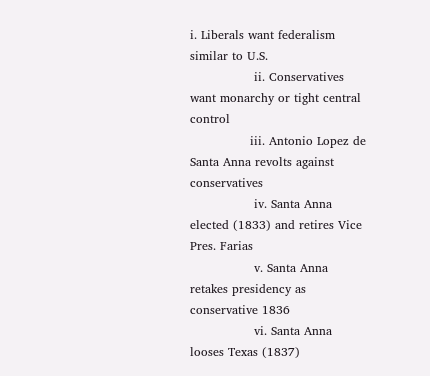i. Liberals want federalism similar to U.S.
                ii. Conservatives want monarchy or tight central control
               iii. Antonio Lopez de Santa Anna revolts against conservatives
                iv. Santa Anna elected (1833) and retires Vice Pres. Farias
                v. Santa Anna retakes presidency as conservative 1836
                vi. Santa Anna looses Texas (1837)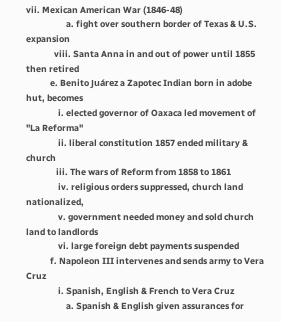vii. Mexican American War (1846-48)
                    a. fight over southern border of Texas & U.S. expansion
              viii. Santa Anna in and out of power until 1855 then retired
            e. Benito Juárez a Zapotec Indian born in adobe hut, becomes
                i. elected governor of Oaxaca led movement of "La Reforma"
                ii. liberal constitution 1857 ended military & church
               iii. The wars of Reform from 1858 to 1861
                iv. religious orders suppressed, church land nationalized,
                v. government needed money and sold church land to landlords
                vi. large foreign debt payments suspended
            f. Napoleon III intervenes and sends army to Vera Cruz
                i. Spanish, English & French to Vera Cruz
                    a. Spanish & English given assurances for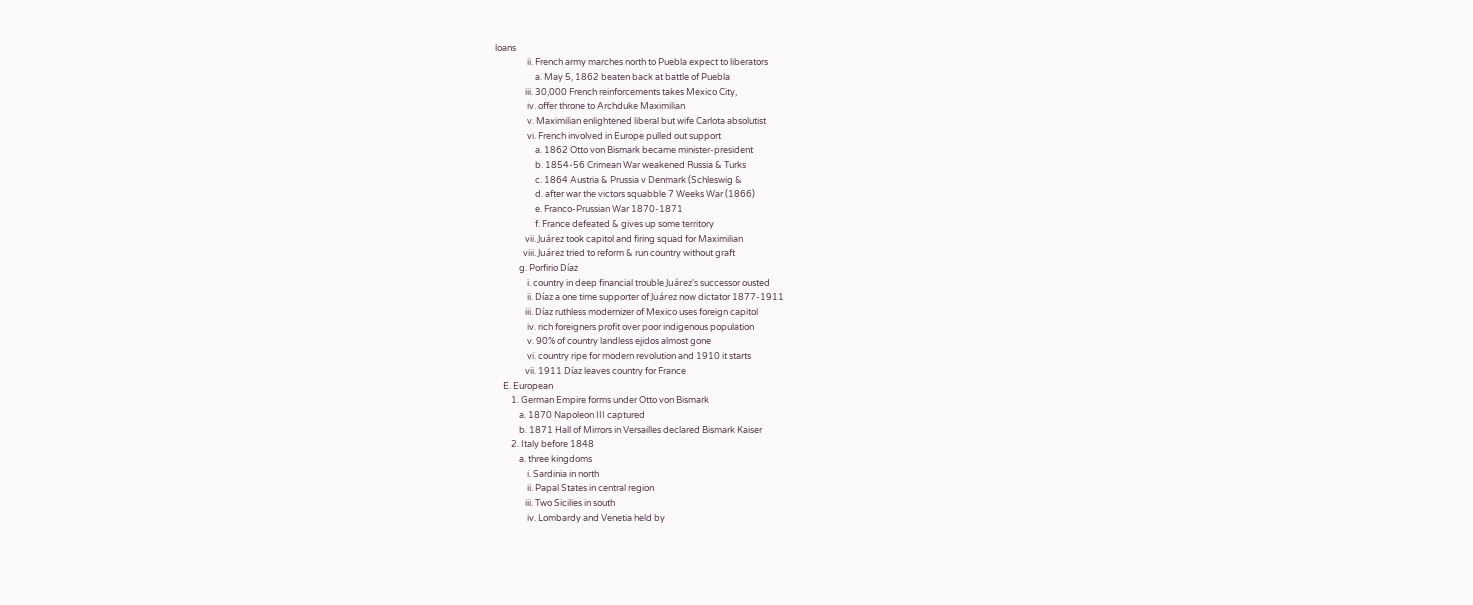loans
                ii. French army marches north to Puebla expect to liberators
                    a. May 5, 1862 beaten back at battle of Puebla
               iii. 30,000 French reinforcements takes Mexico City,
                iv. offer throne to Archduke Maximilian
                v. Maximilian enlightened liberal but wife Carlota absolutist
                vi. French involved in Europe pulled out support
                    a. 1862 Otto von Bismark became minister-president
                    b. 1854-56 Crimean War weakened Russia & Turks
                    c. 1864 Austria & Prussia v Denmark (Schleswig &
                    d. after war the victors squabble 7 Weeks War (1866)
                    e. Franco-Prussian War 1870-1871
                    f. France defeated & gives up some territory
               vii. Juárez took capitol and firing squad for Maximilian
              viii. Juárez tried to reform & run country without graft
            g. Porfirio Díaz
                i. country in deep financial trouble Juárez's successor ousted
                ii. Díaz a one time supporter of Juárez now dictator 1877-1911
               iii. Díaz ruthless modernizer of Mexico uses foreign capitol
                iv. rich foreigners profit over poor indigenous population
                v. 90% of country landless ejidos almost gone
                vi. country ripe for modern revolution and 1910 it starts
               vii. 1911 Díaz leaves country for France
    E. European
        1. German Empire forms under Otto von Bismark
            a. 1870 Napoleon III captured
            b. 1871 Hall of Mirrors in Versailles declared Bismark Kaiser
        2. Italy before 1848
            a. three kingdoms
                i. Sardinia in north
                ii. Papal States in central region
               iii. Two Sicilies in south
                iv. Lombardy and Venetia held by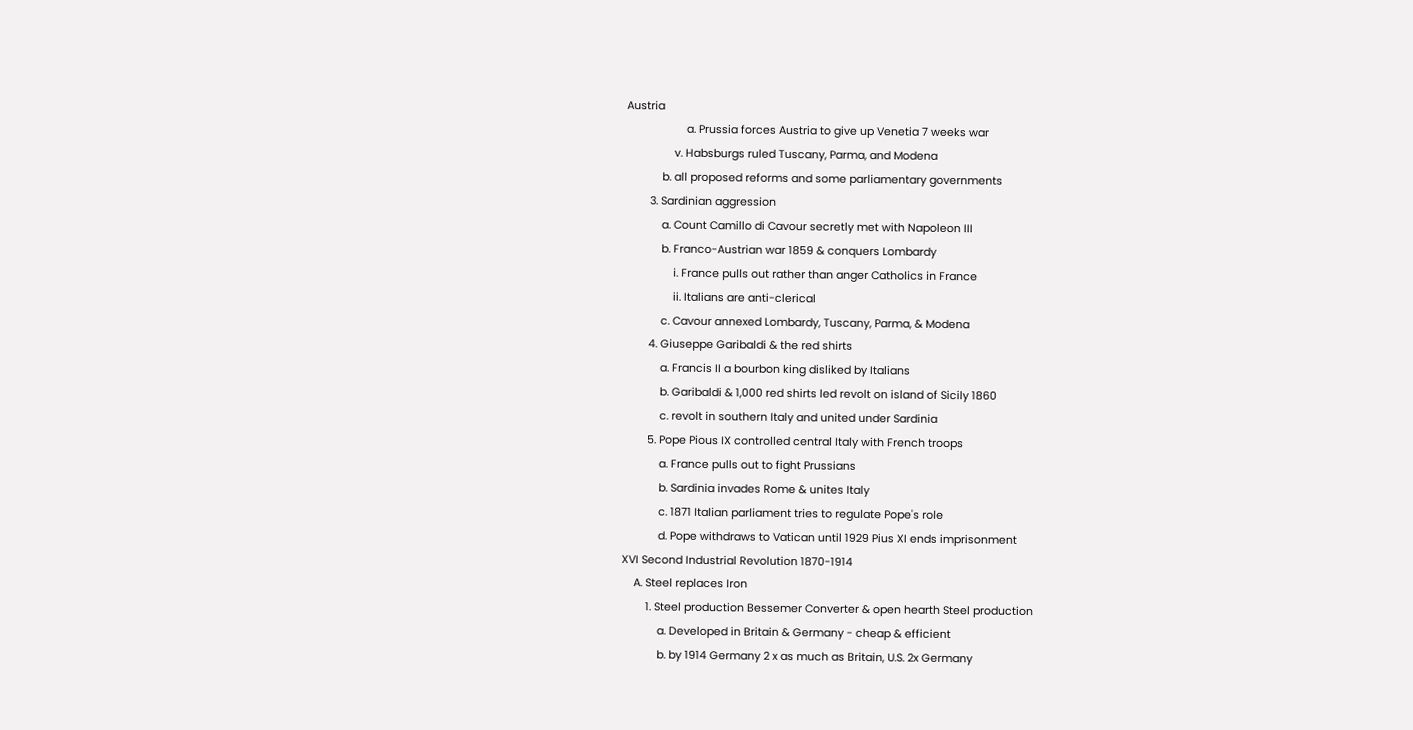Austria
                    a. Prussia forces Austria to give up Venetia 7 weeks war
                v. Habsburgs ruled Tuscany, Parma, and Modena
            b. all proposed reforms and some parliamentary governments
        3. Sardinian aggression
            a. Count Camillo di Cavour secretly met with Napoleon III
            b. Franco-Austrian war 1859 & conquers Lombardy
                i. France pulls out rather than anger Catholics in France
                ii. Italians are anti-clerical
            c. Cavour annexed Lombardy, Tuscany, Parma, & Modena
        4. Giuseppe Garibaldi & the red shirts
            a. Francis II a bourbon king disliked by Italians
            b. Garibaldi & 1,000 red shirts led revolt on island of Sicily 1860
            c. revolt in southern Italy and united under Sardinia
        5. Pope Pious IX controlled central Italy with French troops
            a. France pulls out to fight Prussians
            b. Sardinia invades Rome & unites Italy
            c. 1871 Italian parliament tries to regulate Pope's role
            d. Pope withdraws to Vatican until 1929 Pius XI ends imprisonment
XVI Second Industrial Revolution 1870-1914
    A. Steel replaces Iron
        1. Steel production Bessemer Converter & open hearth Steel production
            a. Developed in Britain & Germany - cheap & efficient
            b. by 1914 Germany 2 x as much as Britain, U.S. 2x Germany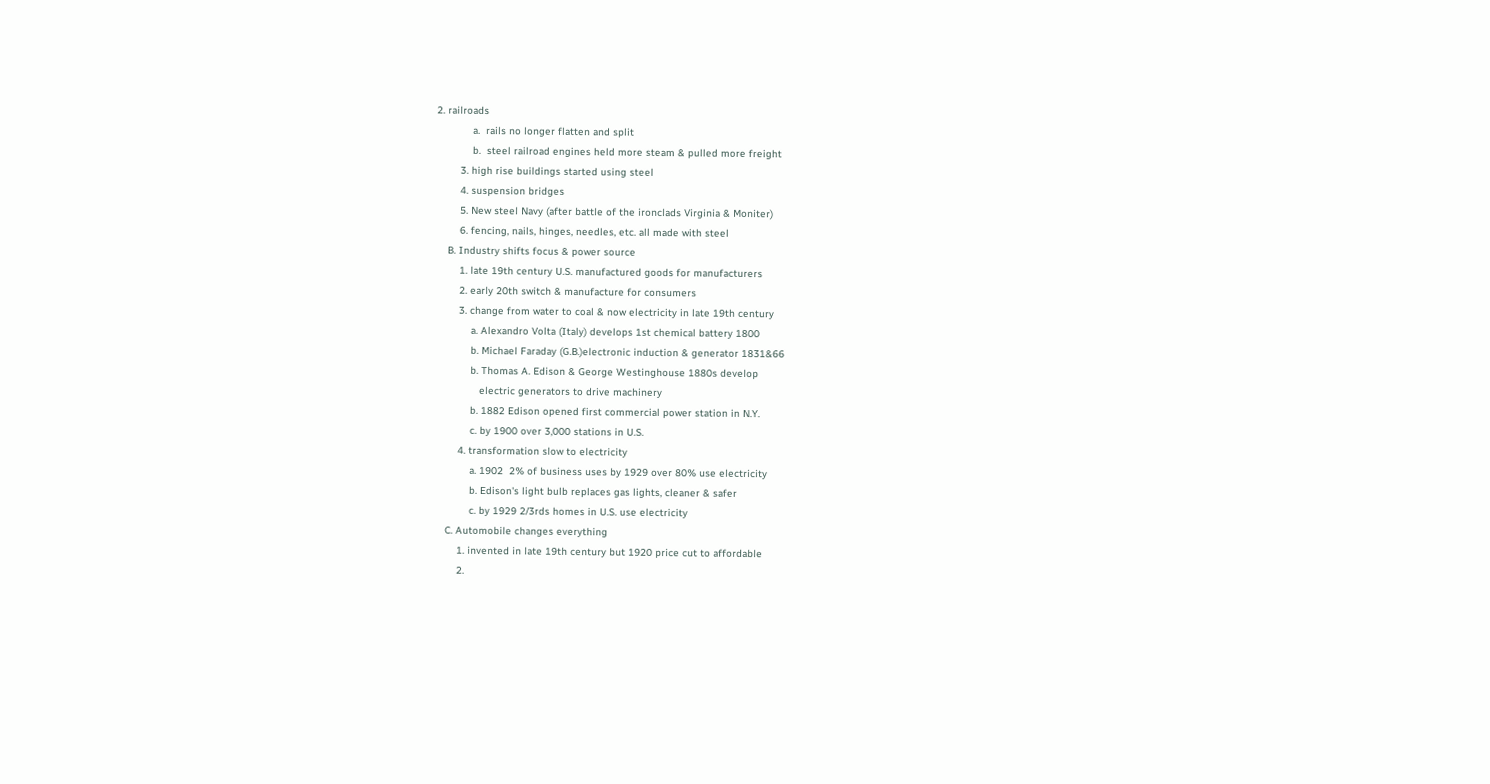2. railroads
            a.  rails no longer flatten and split
            b.  steel railroad engines held more steam & pulled more freight
        3. high rise buildings started using steel
        4. suspension bridges
        5. New steel Navy (after battle of the ironclads Virginia & Moniter)
        6. fencing, nails, hinges, needles, etc. all made with steel
    B. Industry shifts focus & power source
        1. late 19th century U.S. manufactured goods for manufacturers
        2. early 20th switch & manufacture for consumers
        3. change from water to coal & now electricity in late 19th century
            a. Alexandro Volta (Italy) develops 1st chemical battery 1800
            b. Michael Faraday (G.B.)electronic induction & generator 1831&66
            b. Thomas A. Edison & George Westinghouse 1880s develop
               electric generators to drive machinery
            b. 1882 Edison opened first commercial power station in N.Y.
            c. by 1900 over 3,000 stations in U.S.
        4. transformation slow to electricity
            a. 1902  2% of business uses by 1929 over 80% use electricity
            b. Edison's light bulb replaces gas lights, cleaner & safer
            c. by 1929 2/3rds homes in U.S. use electricity
    C. Automobile changes everything
        1. invented in late 19th century but 1920 price cut to affordable
        2.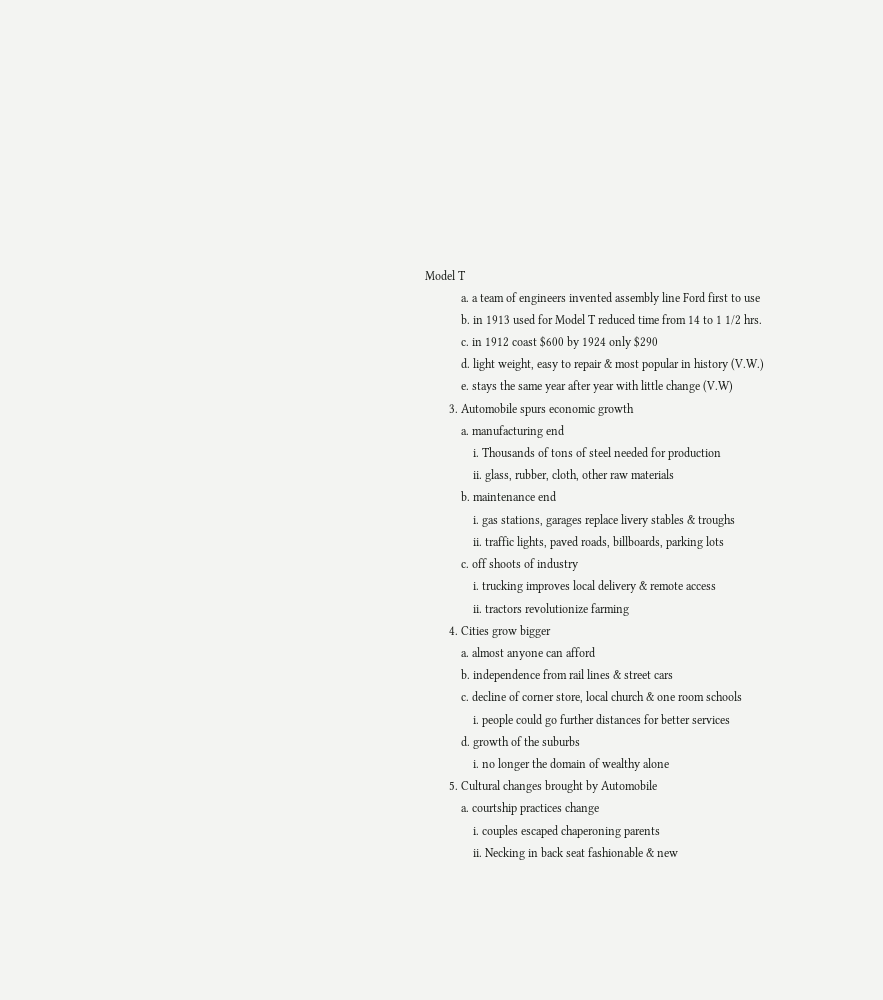Model T
            a. a team of engineers invented assembly line Ford first to use
            b. in 1913 used for Model T reduced time from 14 to 1 1/2 hrs.
            c. in 1912 coast $600 by 1924 only $290
            d. light weight, easy to repair & most popular in history (V.W.)
            e. stays the same year after year with little change (V.W)
        3. Automobile spurs economic growth
            a. manufacturing end
                i. Thousands of tons of steel needed for production
                ii. glass, rubber, cloth, other raw materials
            b. maintenance end
                i. gas stations, garages replace livery stables & troughs
                ii. traffic lights, paved roads, billboards, parking lots
            c. off shoots of industry
                i. trucking improves local delivery & remote access
                ii. tractors revolutionize farming
        4. Cities grow bigger
            a. almost anyone can afford
            b. independence from rail lines & street cars
            c. decline of corner store, local church & one room schools
                i. people could go further distances for better services
            d. growth of the suburbs
                i. no longer the domain of wealthy alone
        5. Cultural changes brought by Automobile
            a. courtship practices change
                i. couples escaped chaperoning parents
                ii. Necking in back seat fashionable & new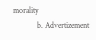morality
            b. Advertizement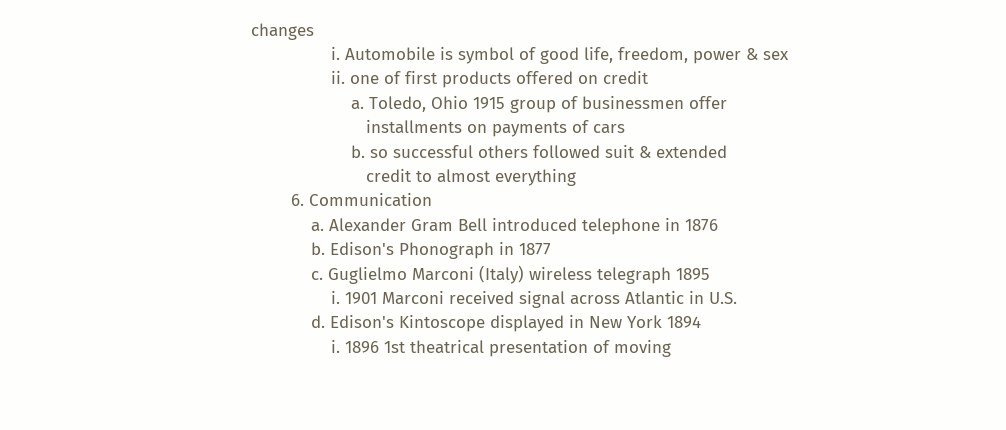changes
                i. Automobile is symbol of good life, freedom, power & sex
                ii. one of first products offered on credit
                    a. Toledo, Ohio 1915 group of businessmen offer
                       installments on payments of cars
                    b. so successful others followed suit & extended
                       credit to almost everything
        6. Communication
            a. Alexander Gram Bell introduced telephone in 1876
            b. Edison's Phonograph in 1877
            c. Guglielmo Marconi (Italy) wireless telegraph 1895
                i. 1901 Marconi received signal across Atlantic in U.S.
            d. Edison's Kintoscope displayed in New York 1894
                i. 1896 1st theatrical presentation of moving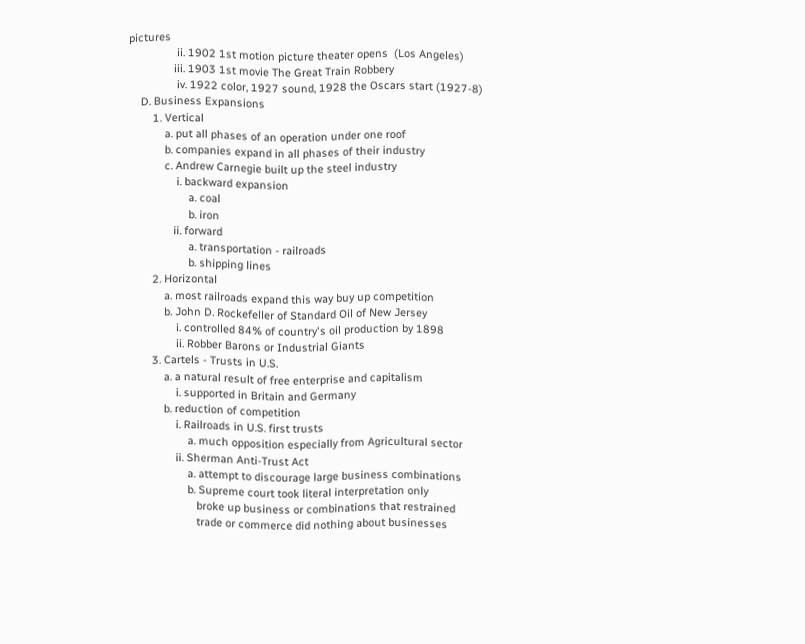pictures
                ii. 1902 1st motion picture theater opens  (Los Angeles)
               iii. 1903 1st movie The Great Train Robbery
                iv. 1922 color, 1927 sound, 1928 the Oscars start (1927-8)
    D. Business Expansions
        1. Vertical
            a. put all phases of an operation under one roof
            b. companies expand in all phases of their industry
            c. Andrew Carnegie built up the steel industry
                i. backward expansion
                    a. coal
                    b. iron
               ii. forward
                    a. transportation - railroads
                    b. shipping lines
        2. Horizontal
            a. most railroads expand this way buy up competition
            b. John D. Rockefeller of Standard Oil of New Jersey
                i. controlled 84% of country's oil production by 1898
                ii. Robber Barons or Industrial Giants
        3. Cartels - Trusts in U.S.
            a. a natural result of free enterprise and capitalism
                i. supported in Britain and Germany
            b. reduction of competition
                i. Railroads in U.S. first trusts
                    a. much opposition especially from Agricultural sector
                ii. Sherman Anti-Trust Act
                    a. attempt to discourage large business combinations
                    b. Supreme court took literal interpretation only
                       broke up business or combinations that restrained
                       trade or commerce did nothing about businesses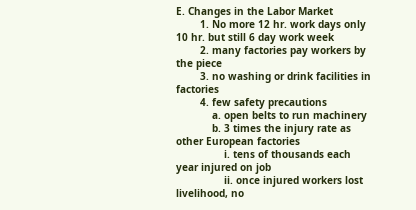E. Changes in the Labor Market
        1. No more 12 hr. work days only 10 hr. but still 6 day work week
        2. many factories pay workers by the piece
        3. no washing or drink facilities in factories
        4. few safety precautions
            a. open belts to run machinery
            b. 3 times the injury rate as other European factories
                i. tens of thousands each year injured on job
                ii. once injured workers lost livelihood, no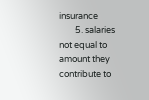insurance
        5. salaries not equal to amount they contribute to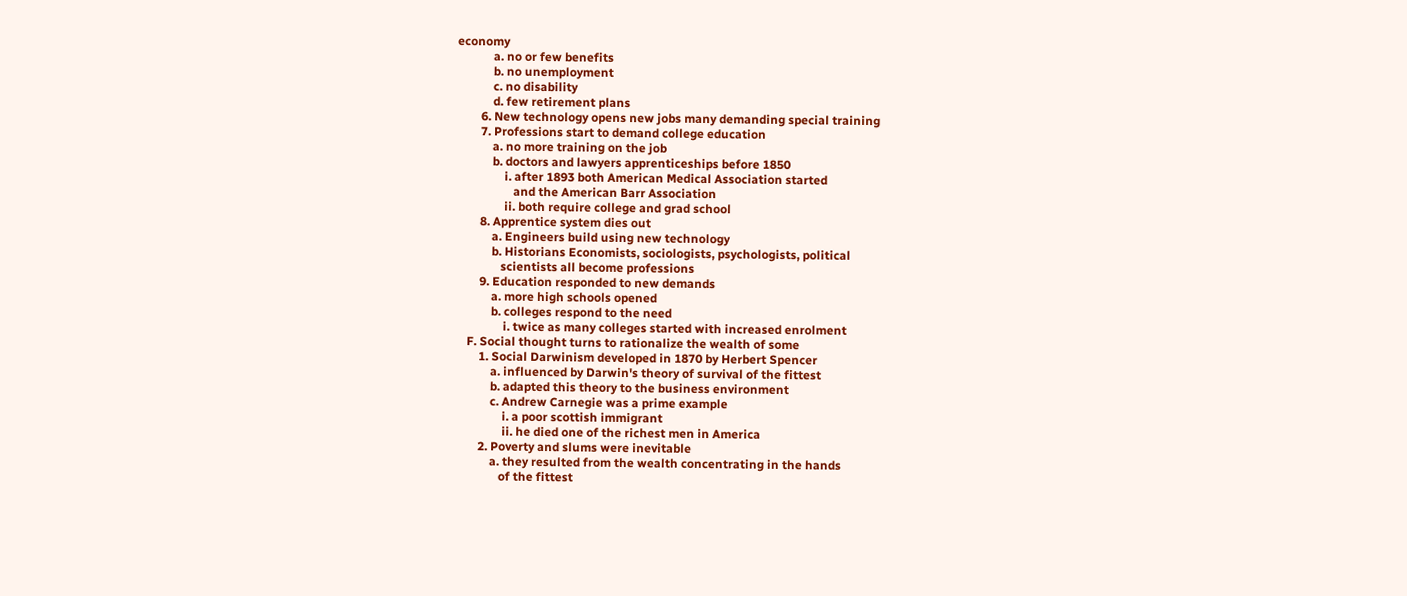economy
            a. no or few benefits
            b. no unemployment
            c. no disability
            d. few retirement plans
        6. New technology opens new jobs many demanding special training
        7. Professions start to demand college education
            a. no more training on the job
            b. doctors and lawyers apprenticeships before 1850
                i. after 1893 both American Medical Association started
                   and the American Barr Association
                ii. both require college and grad school
        8. Apprentice system dies out
            a. Engineers build using new technology
            b. Historians Economists, sociologists, psychologists, political
               scientists all become professions
        9. Education responded to new demands
            a. more high schools opened
            b. colleges respond to the need
                i. twice as many colleges started with increased enrolment
    F. Social thought turns to rationalize the wealth of some
        1. Social Darwinism developed in 1870 by Herbert Spencer
            a. influenced by Darwin's theory of survival of the fittest
            b. adapted this theory to the business environment
            c. Andrew Carnegie was a prime example
                i. a poor scottish immigrant
                ii. he died one of the richest men in America
        2. Poverty and slums were inevitable
            a. they resulted from the wealth concentrating in the hands
               of the fittest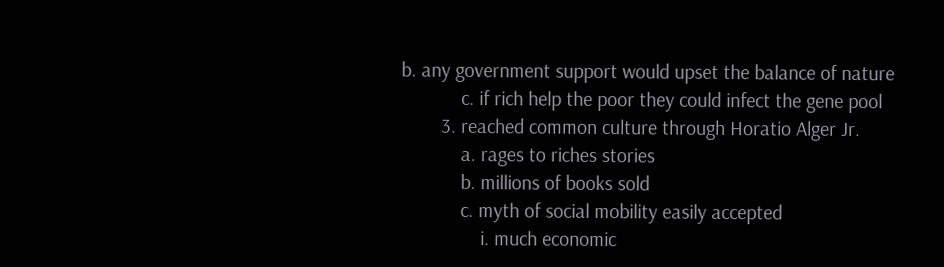b. any government support would upset the balance of nature
            c. if rich help the poor they could infect the gene pool
        3. reached common culture through Horatio Alger Jr.
            a. rages to riches stories
            b. millions of books sold
            c. myth of social mobility easily accepted
                i. much economic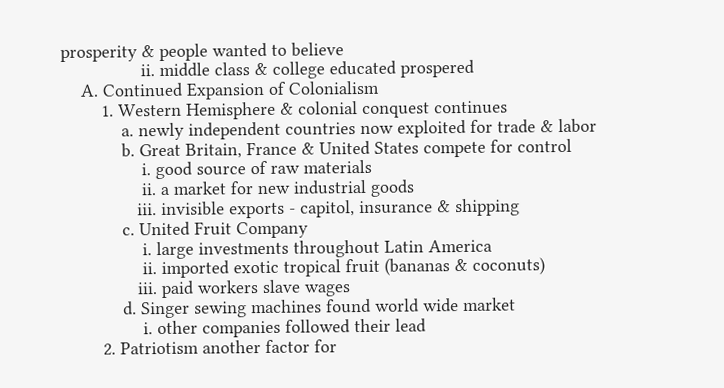prosperity & people wanted to believe
                ii. middle class & college educated prospered
    A. Continued Expansion of Colonialism
        1. Western Hemisphere & colonial conquest continues
            a. newly independent countries now exploited for trade & labor
            b. Great Britain, France & United States compete for control
                i. good source of raw materials
                ii. a market for new industrial goods
               iii. invisible exports - capitol, insurance & shipping
            c. United Fruit Company
                i. large investments throughout Latin America
                ii. imported exotic tropical fruit (bananas & coconuts)
               iii. paid workers slave wages
            d. Singer sewing machines found world wide market
                i. other companies followed their lead
        2. Patriotism another factor for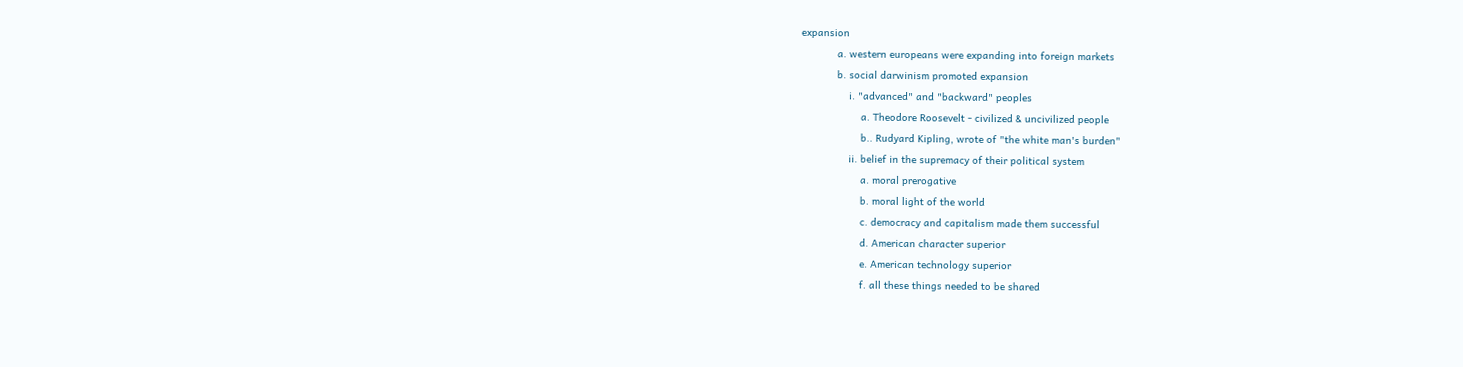expansion
            a. western europeans were expanding into foreign markets
            b. social darwinism promoted expansion
                i. "advanced" and "backward" peoples
                    a. Theodore Roosevelt - civilized & uncivilized people
                    b.. Rudyard Kipling, wrote of "the white man's burden"
                ii. belief in the supremacy of their political system
                    a. moral prerogative
                    b. moral light of the world
                    c. democracy and capitalism made them successful
                    d. American character superior
                    e. American technology superior
                    f. all these things needed to be shared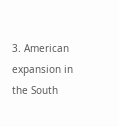3. American expansion in the South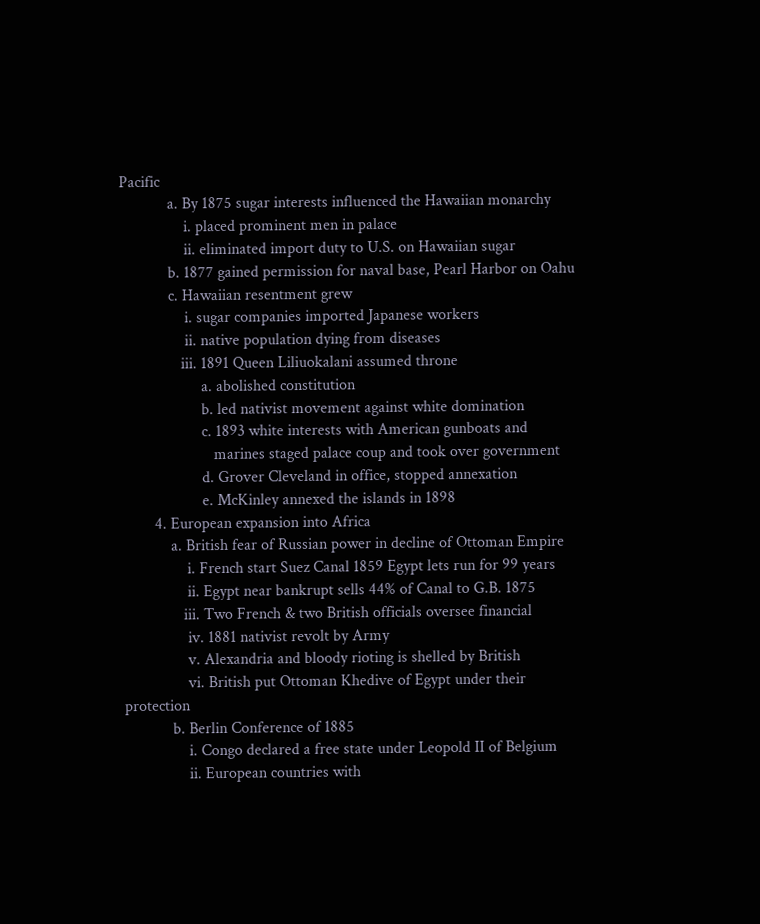Pacific
            a. By 1875 sugar interests influenced the Hawaiian monarchy
                i. placed prominent men in palace
                ii. eliminated import duty to U.S. on Hawaiian sugar
            b. 1877 gained permission for naval base, Pearl Harbor on Oahu
            c. Hawaiian resentment grew
                i. sugar companies imported Japanese workers
                ii. native population dying from diseases
               iii. 1891 Queen Liliuokalani assumed throne
                    a. abolished constitution
                    b. led nativist movement against white domination
                    c. 1893 white interests with American gunboats and
                       marines staged palace coup and took over government
                    d. Grover Cleveland in office, stopped annexation
                    e. McKinley annexed the islands in 1898
        4. European expansion into Africa
            a. British fear of Russian power in decline of Ottoman Empire
                i. French start Suez Canal 1859 Egypt lets run for 99 years
                ii. Egypt near bankrupt sells 44% of Canal to G.B. 1875
               iii. Two French & two British officials oversee financial
                iv. 1881 nativist revolt by Army
                v. Alexandria and bloody rioting is shelled by British
                vi. British put Ottoman Khedive of Egypt under their protection
            b. Berlin Conference of 1885
                i. Congo declared a free state under Leopold II of Belgium
                ii. European countries with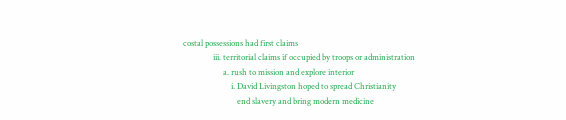costal possessions had first claims
               iii. territorial claims if occupied by troops or administration
                    a. rush to mission and explore interior
                        i. David Livingston hoped to spread Christianity
                           end slavery and bring modern medicine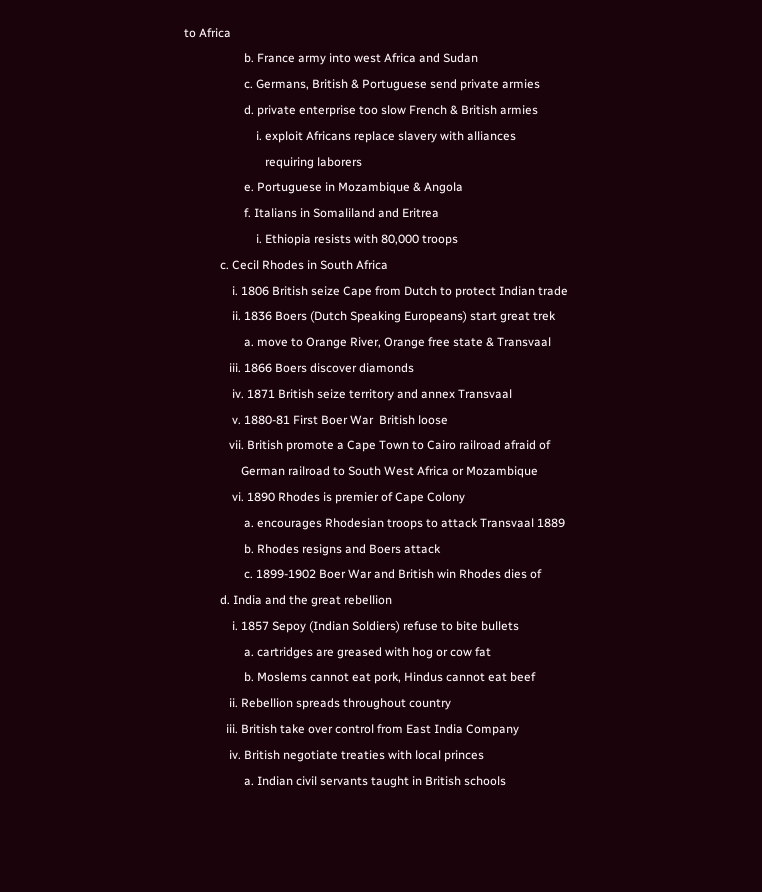to Africa
                    b. France army into west Africa and Sudan
                    c. Germans, British & Portuguese send private armies
                    d. private enterprise too slow French & British armies
                        i. exploit Africans replace slavery with alliances
                           requiring laborers
                    e. Portuguese in Mozambique & Angola
                    f. Italians in Somaliland and Eritrea
                        i. Ethiopia resists with 80,000 troops
            c. Cecil Rhodes in South Africa
                i. 1806 British seize Cape from Dutch to protect Indian trade
                ii. 1836 Boers (Dutch Speaking Europeans) start great trek
                    a. move to Orange River, Orange free state & Transvaal
               iii. 1866 Boers discover diamonds
                iv. 1871 British seize territory and annex Transvaal
                v. 1880-81 First Boer War  British loose
               vii. British promote a Cape Town to Cairo railroad afraid of
                   German railroad to South West Africa or Mozambique
                vi. 1890 Rhodes is premier of Cape Colony
                    a. encourages Rhodesian troops to attack Transvaal 1889
                    b. Rhodes resigns and Boers attack
                    c. 1899-1902 Boer War and British win Rhodes dies of
            d. India and the great rebellion
                i. 1857 Sepoy (Indian Soldiers) refuse to bite bullets
                    a. cartridges are greased with hog or cow fat
                    b. Moslems cannot eat pork, Hindus cannot eat beef
               ii. Rebellion spreads throughout country
              iii. British take over control from East India Company
               iv. British negotiate treaties with local princes
                    a. Indian civil servants taught in British schools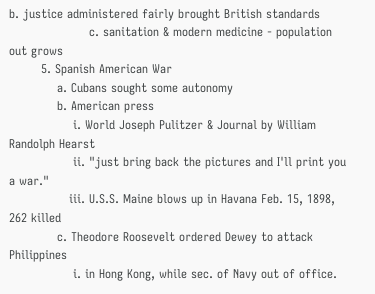b. justice administered fairly brought British standards
                    c. sanitation & modern medicine - population out grows
        5. Spanish American War
            a. Cubans sought some autonomy
            b. American press
                i. World Joseph Pulitzer & Journal by William Randolph Hearst
                ii. "just bring back the pictures and I'll print you a war."
               iii. U.S.S. Maine blows up in Havana Feb. 15, 1898, 262 killed
            c. Theodore Roosevelt ordered Dewey to attack Philippines
                i. in Hong Kong, while sec. of Navy out of office.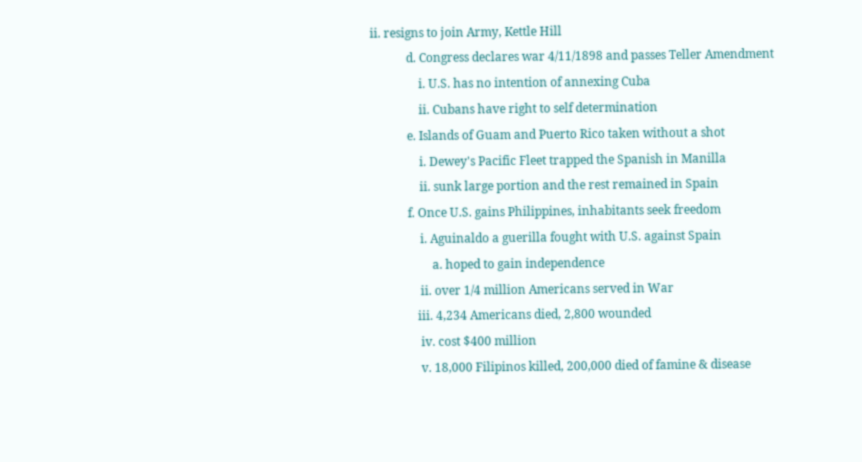ii. resigns to join Army, Kettle Hill
            d. Congress declares war 4/11/1898 and passes Teller Amendment
                i. U.S. has no intention of annexing Cuba
                ii. Cubans have right to self determination
            e. Islands of Guam and Puerto Rico taken without a shot
                i. Dewey's Pacific Fleet trapped the Spanish in Manilla
                ii. sunk large portion and the rest remained in Spain
            f. Once U.S. gains Philippines, inhabitants seek freedom
                i. Aguinaldo a guerilla fought with U.S. against Spain
                    a. hoped to gain independence
                ii. over 1/4 million Americans served in War
               iii. 4,234 Americans died, 2,800 wounded
                iv. cost $400 million
                v. 18,000 Filipinos killed, 200,000 died of famine & disease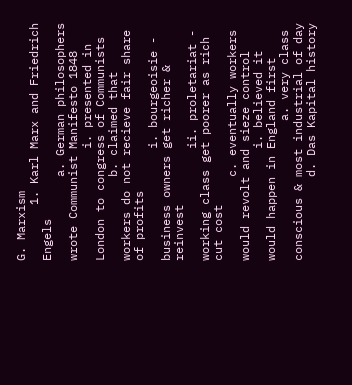G. Marxism
        1. Karl Marx and Friedrich Engels
            a. German philosophers wrote Communist Manifesto 1848
                i. presented in London to congress of Communists
            b. claimed that workers do not recieve fair share of profits
                i. bourgeoisie - business owners get richer & reinvest
                ii. proletariat - working class get poorer as rich cut cost
            c. eventually workers would revolt and sieze control
                i. believed it would happen in England first
                    a. very class conscious & most industrial of day
            d. Das Kapital history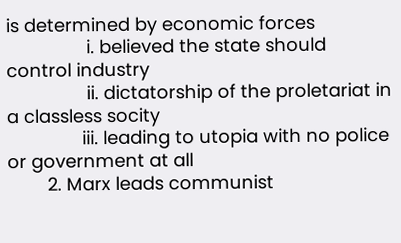is determined by economic forces
                i. believed the state should control industry
                ii. dictatorship of the proletariat in a classless socity
               iii. leading to utopia with no police or government at all
        2. Marx leads communist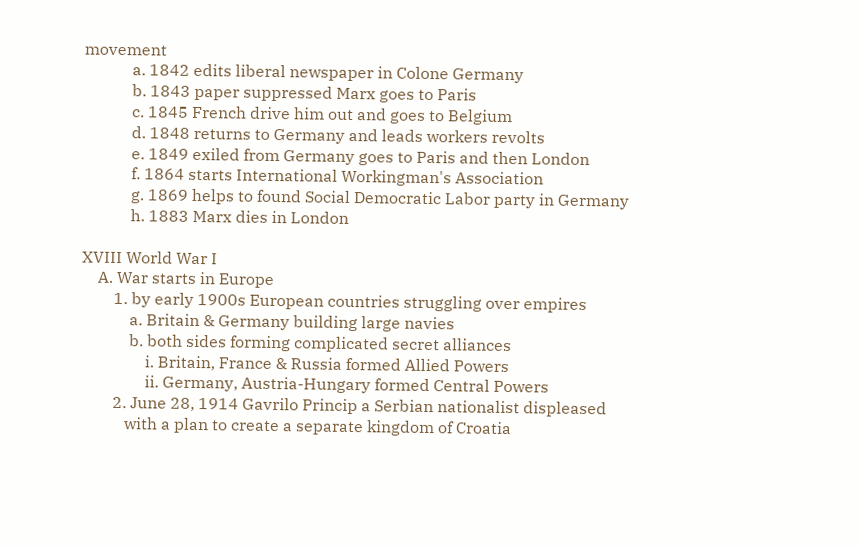movement
            a. 1842 edits liberal newspaper in Colone Germany
            b. 1843 paper suppressed Marx goes to Paris
            c. 1845 French drive him out and goes to Belgium
            d. 1848 returns to Germany and leads workers revolts
            e. 1849 exiled from Germany goes to Paris and then London
            f. 1864 starts International Workingman's Association
            g. 1869 helps to found Social Democratic Labor party in Germany
            h. 1883 Marx dies in London

XVIII World War I
    A. War starts in Europe
        1. by early 1900s European countries struggling over empires
            a. Britain & Germany building large navies
            b. both sides forming complicated secret alliances
                i. Britain, France & Russia formed Allied Powers
                ii. Germany, Austria-Hungary formed Central Powers
        2. June 28, 1914 Gavrilo Princip a Serbian nationalist displeased
           with a plan to create a separate kingdom of Croatia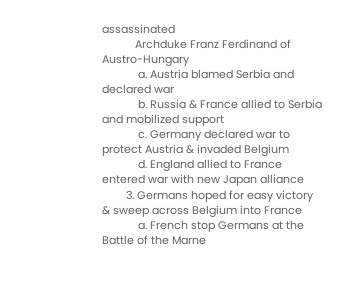assassinated
           Archduke Franz Ferdinand of Austro-Hungary
            a. Austria blamed Serbia and declared war
            b. Russia & France allied to Serbia and mobilized support
            c. Germany declared war to protect Austria & invaded Belgium
            d. England allied to France entered war with new Japan alliance
        3. Germans hoped for easy victory & sweep across Belgium into France
            a. French stop Germans at the Battle of the Marne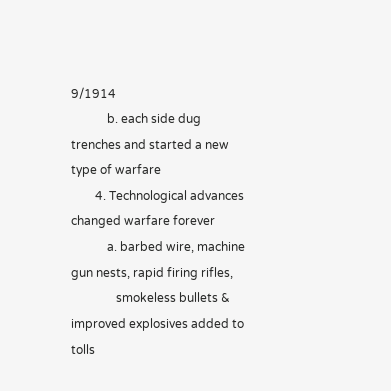9/1914
            b. each side dug trenches and started a new type of warfare
        4. Technological advances changed warfare forever
            a. barbed wire, machine gun nests, rapid firing rifles,
               smokeless bullets & improved explosives added to tolls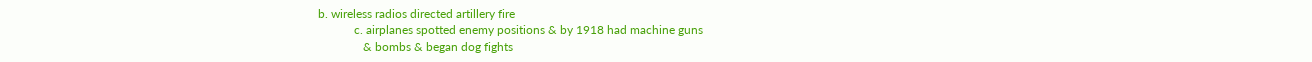b. wireless radios directed artillery fire
            c. airplanes spotted enemy positions & by 1918 had machine guns
               & bombs & began dog fights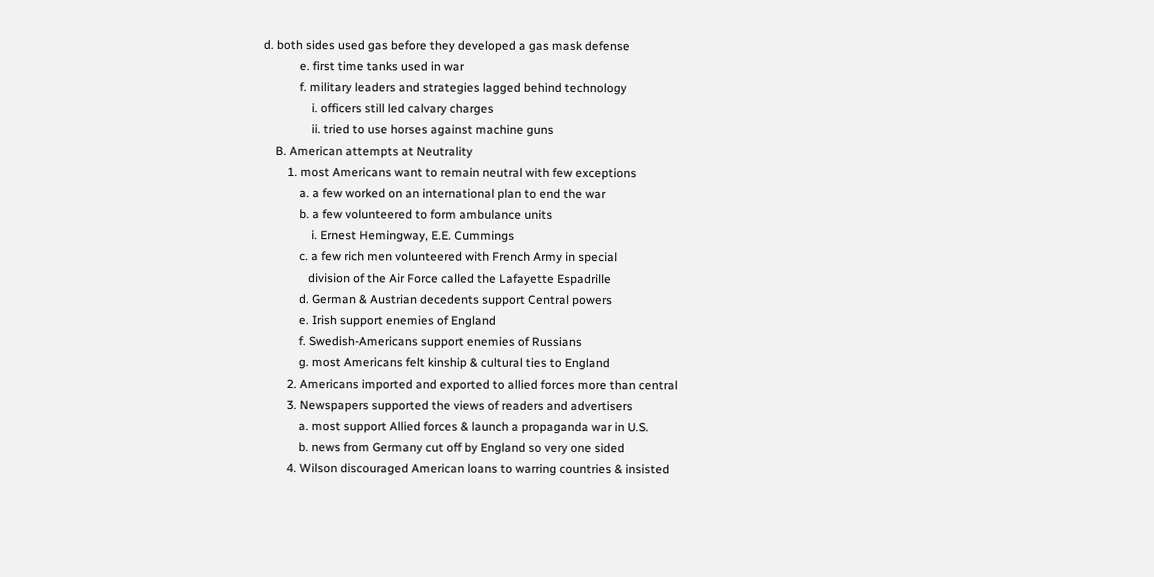d. both sides used gas before they developed a gas mask defense
            e. first time tanks used in war
            f. military leaders and strategies lagged behind technology
                i. officers still led calvary charges
                ii. tried to use horses against machine guns
    B. American attempts at Neutrality
        1. most Americans want to remain neutral with few exceptions
            a. a few worked on an international plan to end the war
            b. a few volunteered to form ambulance units
                i. Ernest Hemingway, E.E. Cummings
            c. a few rich men volunteered with French Army in special
               division of the Air Force called the Lafayette Espadrille
            d. German & Austrian decedents support Central powers
            e. Irish support enemies of England
            f. Swedish-Americans support enemies of Russians
            g. most Americans felt kinship & cultural ties to England
        2. Americans imported and exported to allied forces more than central
        3. Newspapers supported the views of readers and advertisers
            a. most support Allied forces & launch a propaganda war in U.S.
            b. news from Germany cut off by England so very one sided
        4. Wilson discouraged American loans to warring countries & insisted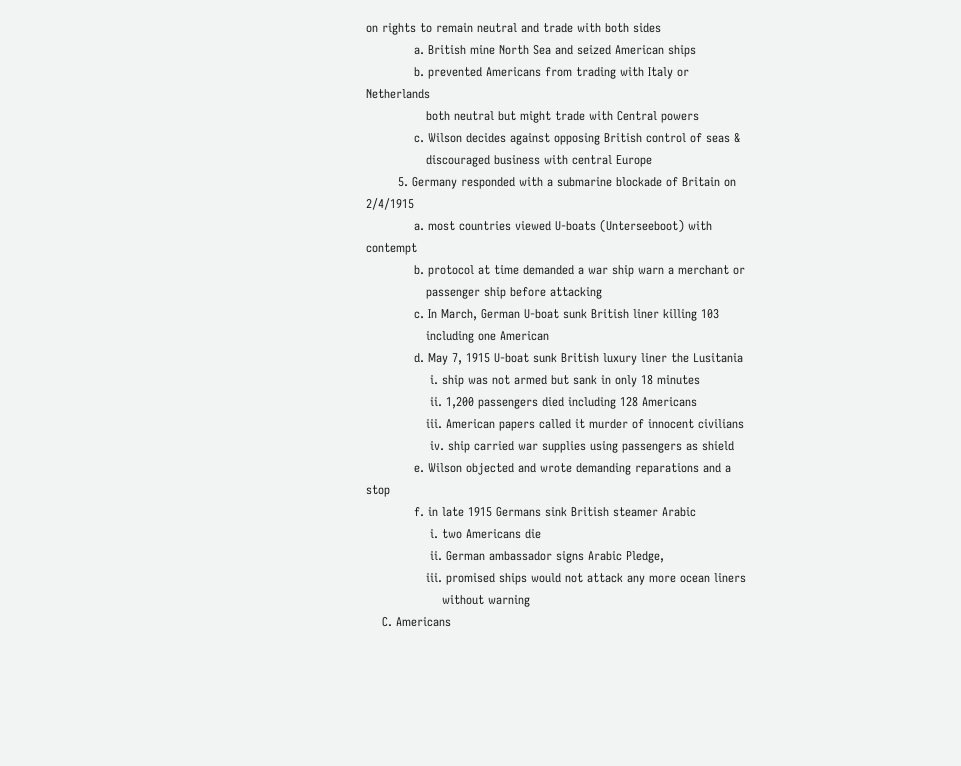on rights to remain neutral and trade with both sides
            a. British mine North Sea and seized American ships
            b. prevented Americans from trading with Italy or Netherlands
               both neutral but might trade with Central powers
            c. Wilson decides against opposing British control of seas &
               discouraged business with central Europe
        5. Germany responded with a submarine blockade of Britain on 2/4/1915
            a. most countries viewed U-boats (Unterseeboot) with contempt
            b. protocol at time demanded a war ship warn a merchant or
               passenger ship before attacking
            c. In March, German U-boat sunk British liner killing 103
               including one American
            d. May 7, 1915 U-boat sunk British luxury liner the Lusitania
                i. ship was not armed but sank in only 18 minutes
                ii. 1,200 passengers died including 128 Americans
               iii. American papers called it murder of innocent civilians
                iv. ship carried war supplies using passengers as shield
            e. Wilson objected and wrote demanding reparations and a stop
            f. in late 1915 Germans sink British steamer Arabic
                i. two Americans die
                ii. German ambassador signs Arabic Pledge,
               iii. promised ships would not attack any more ocean liners
                   without warning
    C. Americans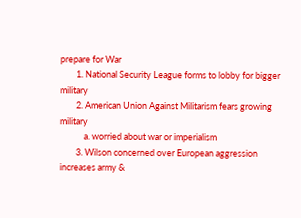prepare for War
        1. National Security League forms to lobby for bigger military
        2. American Union Against Militarism fears growing military
            a. worried about war or imperialism
        3. Wilson concerned over European aggression increases army &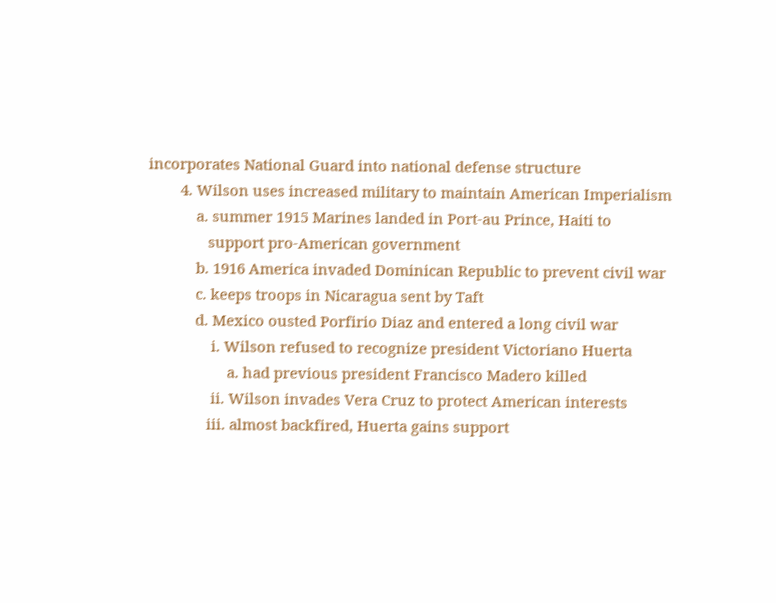incorporates National Guard into national defense structure
        4. Wilson uses increased military to maintain American Imperialism
            a. summer 1915 Marines landed in Port-au Prince, Haiti to
               support pro-American government
            b. 1916 America invaded Dominican Republic to prevent civil war
            c. keeps troops in Nicaragua sent by Taft
            d. Mexico ousted Porfirio Diaz and entered a long civil war
                i. Wilson refused to recognize president Victoriano Huerta
                    a. had previous president Francisco Madero killed
                ii. Wilson invades Vera Cruz to protect American interests
               iii. almost backfired, Huerta gains support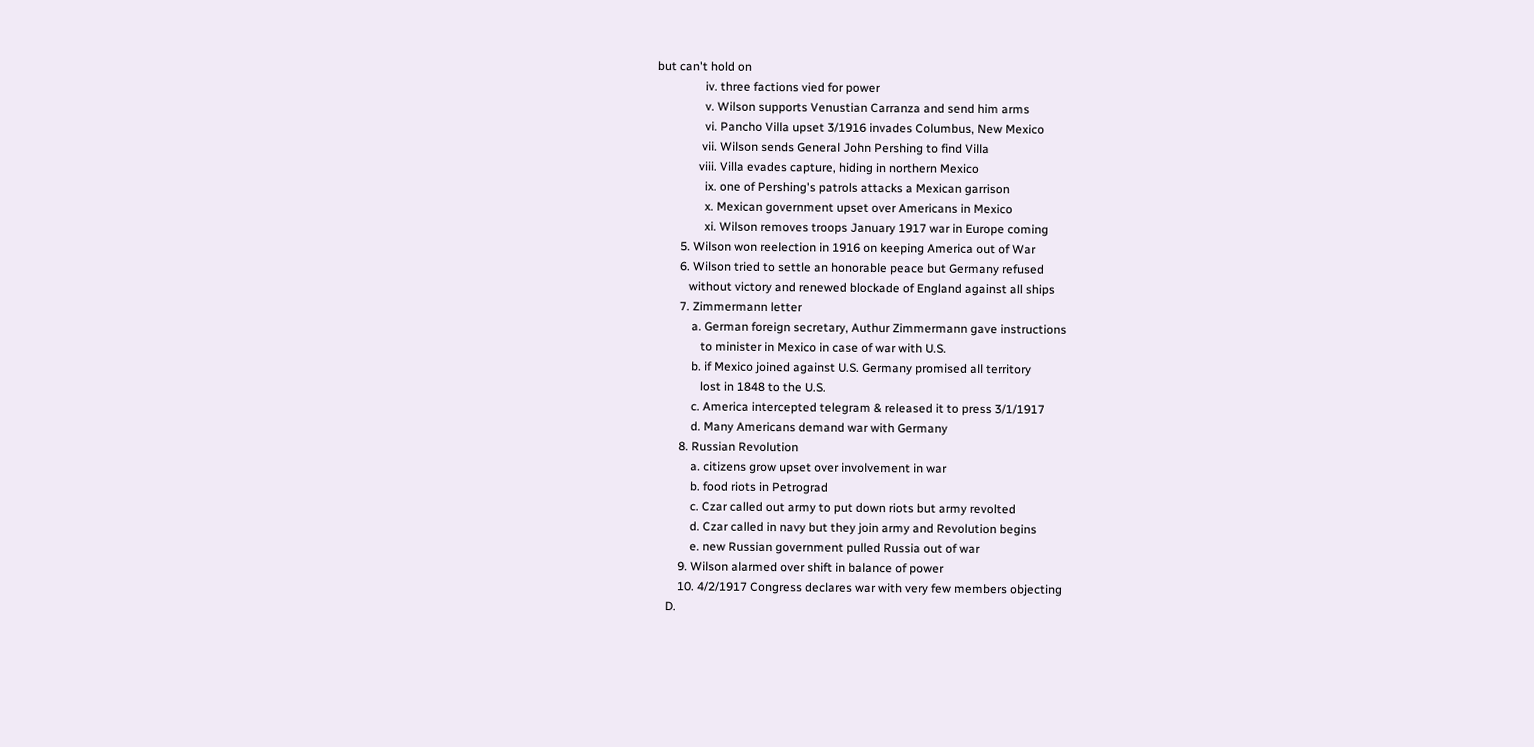but can't hold on
                iv. three factions vied for power
                v. Wilson supports Venustian Carranza and send him arms
                vi. Pancho Villa upset 3/1916 invades Columbus, New Mexico
               vii. Wilson sends General John Pershing to find Villa
              viii. Villa evades capture, hiding in northern Mexico
                ix. one of Pershing's patrols attacks a Mexican garrison
                x. Mexican government upset over Americans in Mexico
                xi. Wilson removes troops January 1917 war in Europe coming
        5. Wilson won reelection in 1916 on keeping America out of War
        6. Wilson tried to settle an honorable peace but Germany refused
           without victory and renewed blockade of England against all ships
        7. Zimmermann letter
            a. German foreign secretary, Authur Zimmermann gave instructions
               to minister in Mexico in case of war with U.S.
            b. if Mexico joined against U.S. Germany promised all territory
               lost in 1848 to the U.S.
            c. America intercepted telegram & released it to press 3/1/1917
            d. Many Americans demand war with Germany
        8. Russian Revolution
            a. citizens grow upset over involvement in war
            b. food riots in Petrograd
            c. Czar called out army to put down riots but army revolted
            d. Czar called in navy but they join army and Revolution begins
            e. new Russian government pulled Russia out of war
        9. Wilson alarmed over shift in balance of power
        10. 4/2/1917 Congress declares war with very few members objecting
    D.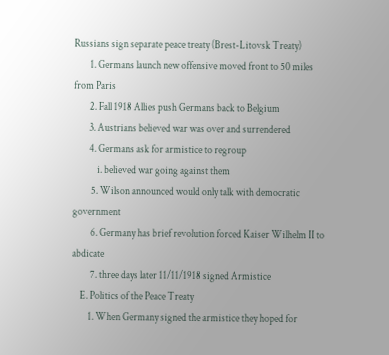Russians sign separate peace treaty (Brest-Litovsk Treaty)
        1. Germans launch new offensive moved front to 50 miles from Paris
        2. Fall 1918 Allies push Germans back to Belgium
        3. Austrians believed war was over and surrendered
        4. Germans ask for armistice to regroup
            i. believed war going against them
         5. Wilson announced would only talk with democratic government
         6. Germany has brief revolution forced Kaiser Wilhelm II to abdicate
         7. three days later 11/11/1918 signed Armistice
    E. Politics of the Peace Treaty
        1. When Germany signed the armistice they hoped for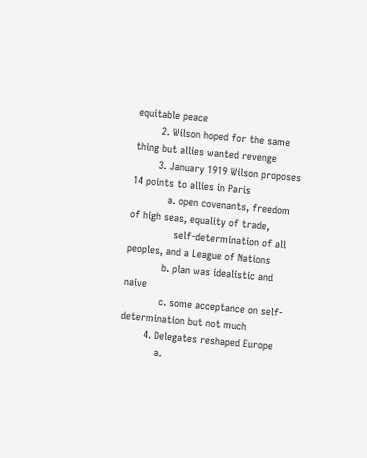equitable peace
        2. Wilson hoped for the same thing but allies wanted revenge
        3. January 1919 Wilson proposes 14 points to allies in Paris
            a. open covenants, freedom of high seas, equality of trade,
               self-determination of all peoples, and a League of Nations
            b. plan was idealistic and naive
            c. some acceptance on self-determination but not much
        4. Delegates reshaped Europe
            a.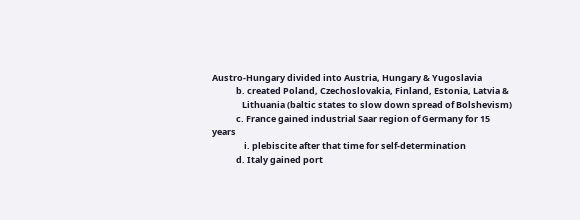Austro-Hungary divided into Austria, Hungary & Yugoslavia
            b. created Poland, Czechoslovakia, Finland, Estonia, Latvia &
               Lithuania (baltic states to slow down spread of Bolshevism)
            c. France gained industrial Saar region of Germany for 15 years
                i. plebiscite after that time for self-determination
            d. Italy gained port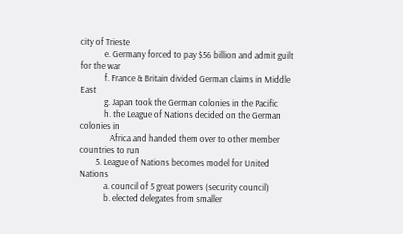city of Trieste
            e. Germany forced to pay $56 billion and admit guilt for the war
            f. France & Britain divided German claims in Middle East
            g. Japan took the German colonies in the Pacific
            h. the League of Nations decided on the German colonies in
               Africa and handed them over to other member countries to run
        5. League of Nations becomes model for United Nations
            a. council of 5 great powers (security council)
            b. elected delegates from smaller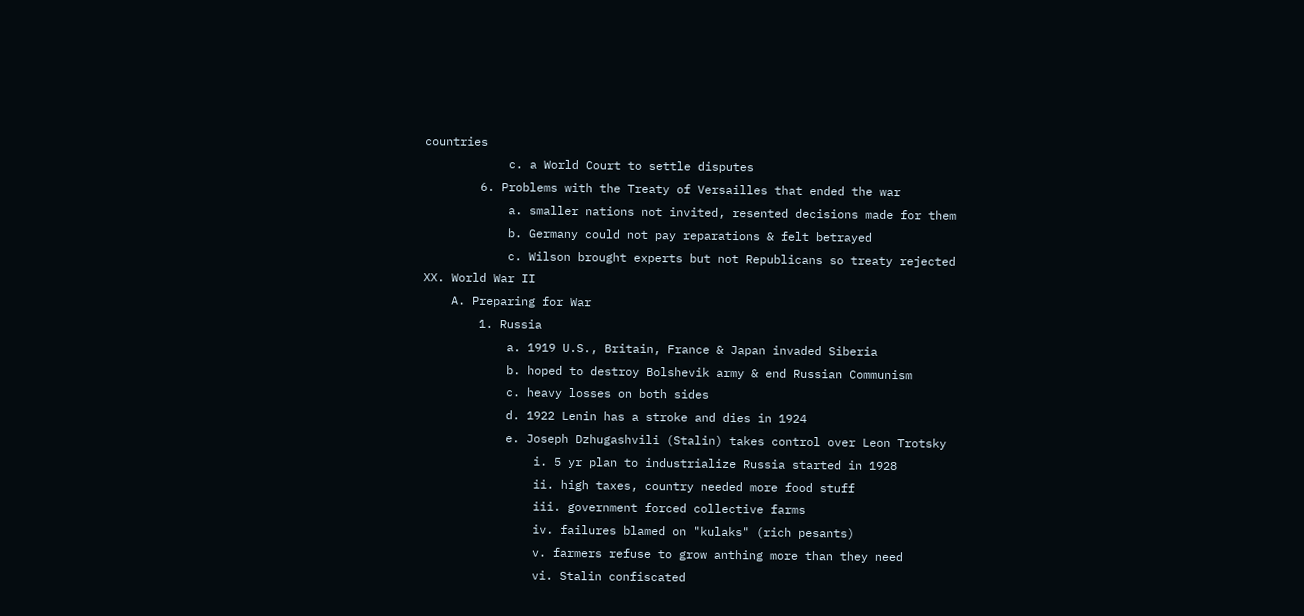countries
            c. a World Court to settle disputes
        6. Problems with the Treaty of Versailles that ended the war
            a. smaller nations not invited, resented decisions made for them
            b. Germany could not pay reparations & felt betrayed
            c. Wilson brought experts but not Republicans so treaty rejected
XX. World War II
    A. Preparing for War
        1. Russia
            a. 1919 U.S., Britain, France & Japan invaded Siberia
            b. hoped to destroy Bolshevik army & end Russian Communism
            c. heavy losses on both sides
            d. 1922 Lenin has a stroke and dies in 1924
            e. Joseph Dzhugashvili (Stalin) takes control over Leon Trotsky
                i. 5 yr plan to industrialize Russia started in 1928
                ii. high taxes, country needed more food stuff
                iii. government forced collective farms
                iv. failures blamed on "kulaks" (rich pesants)
                v. farmers refuse to grow anthing more than they need
                vi. Stalin confiscated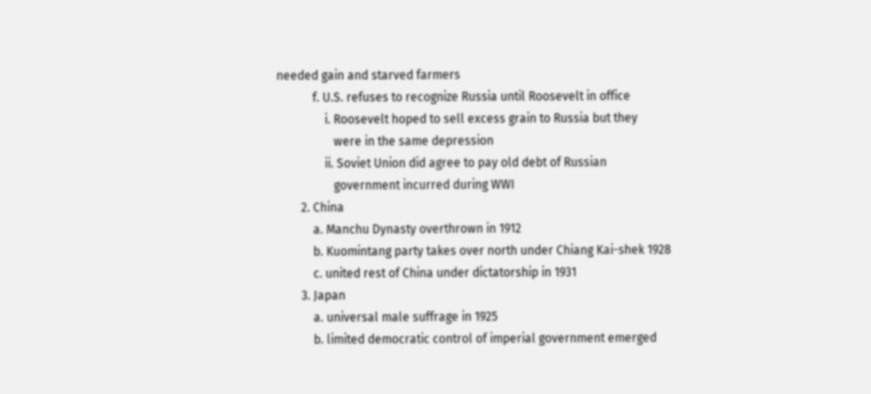needed gain and starved farmers
            f. U.S. refuses to recognize Russia until Roosevelt in office
                i. Roosevelt hoped to sell excess grain to Russia but they
                   were in the same depression
                ii. Soviet Union did agree to pay old debt of Russian
                   government incurred during WWI
        2. China
            a. Manchu Dynasty overthrown in 1912
            b. Kuomintang party takes over north under Chiang Kai-shek 1928
            c. united rest of China under dictatorship in 1931
        3. Japan
            a. universal male suffrage in 1925
            b. limited democratic control of imperial government emerged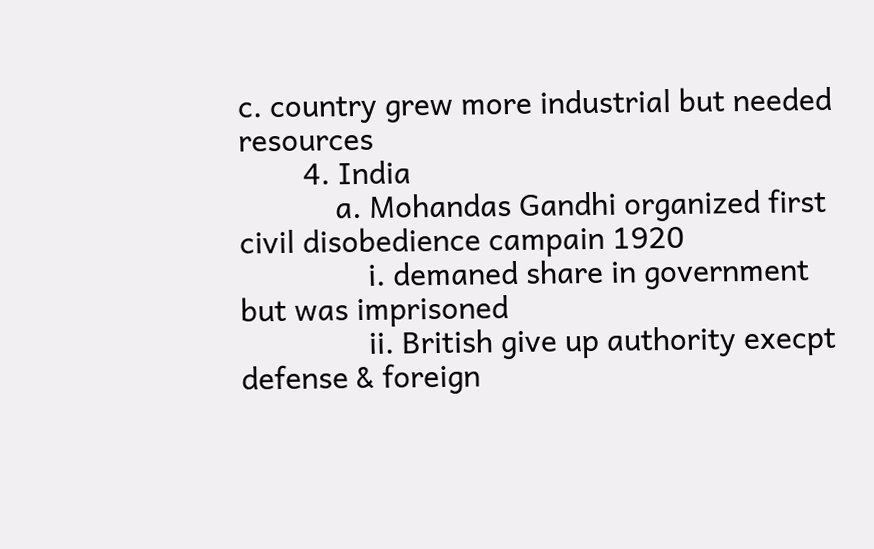c. country grew more industrial but needed resources
        4. India
            a. Mohandas Gandhi organized first civil disobedience campain 1920
                i. demaned share in government but was imprisoned
                ii. British give up authority execpt defense & foreign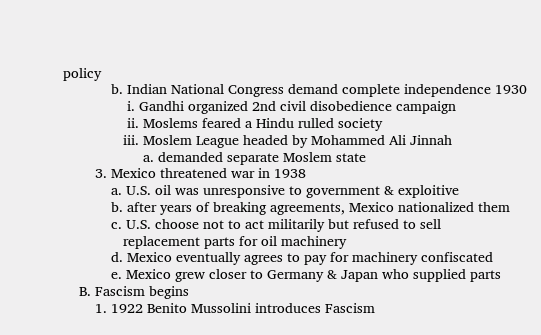policy
            b. Indian National Congress demand complete independence 1930
                i. Gandhi organized 2nd civil disobedience campaign
                ii. Moslems feared a Hindu rulled society
               iii. Moslem League headed by Mohammed Ali Jinnah
                    a. demanded separate Moslem state
        3. Mexico threatened war in 1938
            a. U.S. oil was unresponsive to government & exploitive
            b. after years of breaking agreements, Mexico nationalized them
            c. U.S. choose not to act militarily but refused to sell
               replacement parts for oil machinery
            d. Mexico eventually agrees to pay for machinery confiscated
            e. Mexico grew closer to Germany & Japan who supplied parts
    B. Fascism begins
        1. 1922 Benito Mussolini introduces Fascism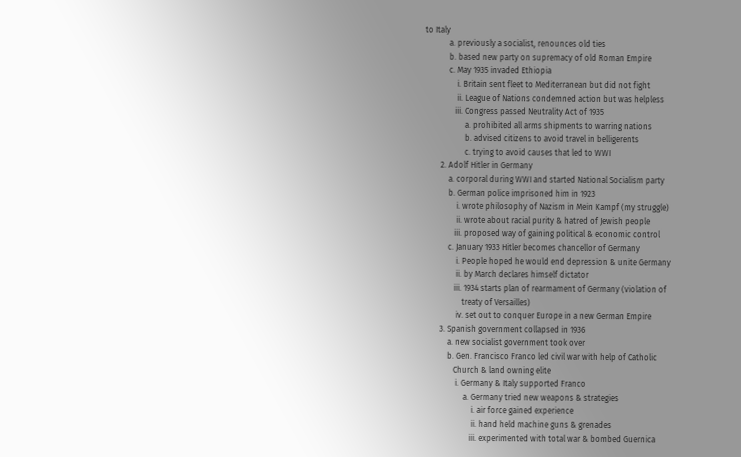to Italy
            a. previously a socialist, renounces old ties
            b. based new party on supremacy of old Roman Empire
            c. May 1935 invaded Ethiopia
                i. Britain sent fleet to Mediterranean but did not fight
                ii. League of Nations condemned action but was helpless
               iii. Congress passed Neutrality Act of 1935
                    a. prohibited all arms shipments to warring nations
                    b. advised citizens to avoid travel in belligerents
                    c. trying to avoid causes that led to WWI
        2. Adolf Hitler in Germany
            a. corporal during WWI and started National Socialism party
            b. German police imprisoned him in 1923
                i. wrote philosophy of Nazism in Mein Kampf (my struggle)
                ii. wrote about racial purity & hatred of Jewish people
               iii. proposed way of gaining political & economic control
            c. January 1933 Hitler becomes chancellor of Germany
                i. People hoped he would end depression & unite Germany
                ii. by March declares himself dictator
               iii. 1934 starts plan of rearmament of Germany (violation of
                   treaty of Versailles)
                iv. set out to conquer Europe in a new German Empire
        3. Spanish government collapsed in 1936
            a. new socialist government took over
            b. Gen. Francisco Franco led civil war with help of Catholic
               Church & land owning elite
                i. Germany & Italy supported Franco
                    a. Germany tried new weapons & strategies
                        i. air force gained experience
                        ii. hand held machine guns & grenades
                       iii. experimented with total war & bombed Guernica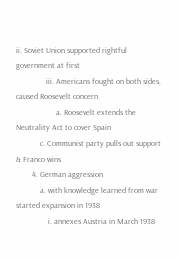ii. Soviet Union supported rightful government at first
               iii. Americans fought on both sides, caused Roosevelt concern
                    a. Roosevelt extends the Neutrality Act to cover Spain
            c. Communist party pulls out support & Franco wins
        4. German aggression
            a. with knowledge learned from war started expansion in 1938
                i. annexes Austria in March 1938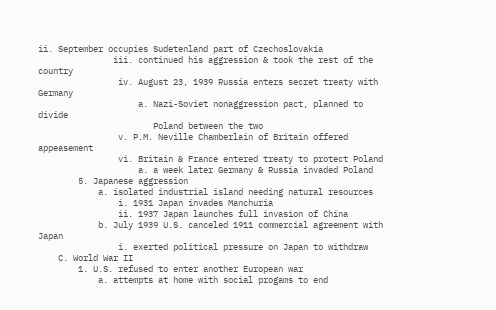ii. September occupies Sudetenland part of Czechoslovakia
               iii. continued his aggression & took the rest of the country
                iv. August 23, 1939 Russia enters secret treaty with Germany
                    a. Nazi-Soviet nonaggression pact, planned to divide
                       Poland between the two
                v. P.M. Neville Chamberlain of Britain offered appeasement
                vi. Britain & France entered treaty to protect Poland
                    a. a week later Germany & Russia invaded Poland
        5. Japanese aggression
            a. isolated industrial island needing natural resources
                i. 1931 Japan invades Manchuria
                ii. 1937 Japan launches full invasion of China
            b. July 1939 U.S. canceled 1911 commercial agreement with Japan
                i. exerted political pressure on Japan to withdraw
    C. World War II
        1. U.S. refused to enter another European war
            a. attempts at home with social progams to end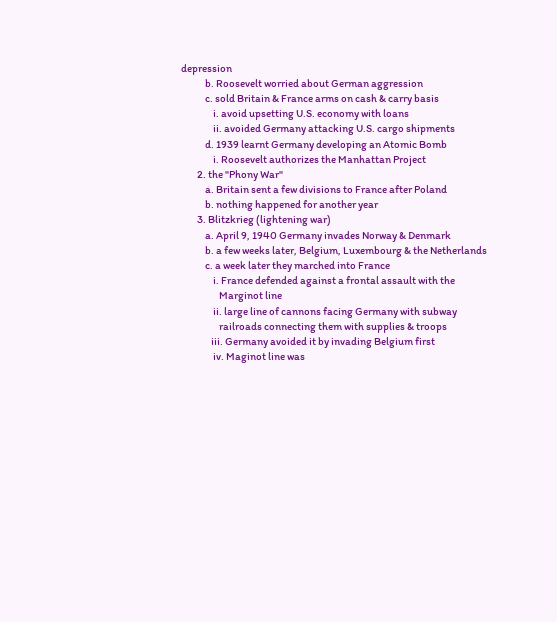depression
            b. Roosevelt worried about German aggression
            c. sold Britain & France arms on cash & carry basis
                i. avoid upsetting U.S. economy with loans
                ii. avoided Germany attacking U.S. cargo shipments
            d. 1939 learnt Germany developing an Atomic Bomb
                i. Roosevelt authorizes the Manhattan Project
        2. the "Phony War"
            a. Britain sent a few divisions to France after Poland
            b. nothing happened for another year
        3. Blitzkrieg (lightening war)
            a. April 9, 1940 Germany invades Norway & Denmark
            b. a few weeks later, Belgium, Luxembourg & the Netherlands
            c. a week later they marched into France
                i. France defended against a frontal assault with the
                   Marginot line
                ii. large line of cannons facing Germany with subway
                   railroads connecting them with supplies & troops
               iii. Germany avoided it by invading Belgium first
                iv. Maginot line was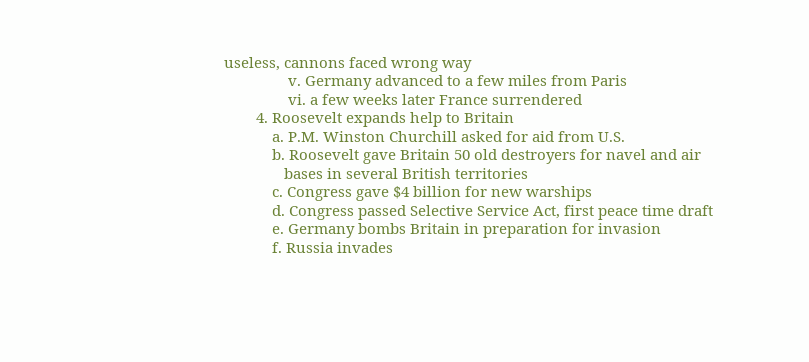useless, cannons faced wrong way
                v. Germany advanced to a few miles from Paris
                vi. a few weeks later France surrendered
        4. Roosevelt expands help to Britain
            a. P.M. Winston Churchill asked for aid from U.S.
            b. Roosevelt gave Britain 50 old destroyers for navel and air
               bases in several British territories
            c. Congress gave $4 billion for new warships
            d. Congress passed Selective Service Act, first peace time draft
            e. Germany bombs Britain in preparation for invasion
            f. Russia invades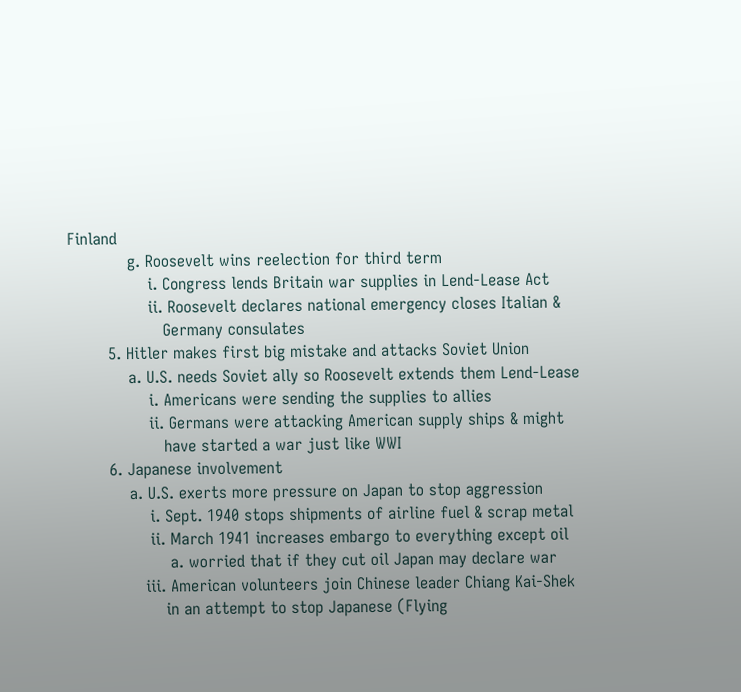Finland
            g. Roosevelt wins reelection for third term
                i. Congress lends Britain war supplies in Lend-Lease Act
                ii. Roosevelt declares national emergency closes Italian &
                   Germany consulates
        5. Hitler makes first big mistake and attacks Soviet Union
            a. U.S. needs Soviet ally so Roosevelt extends them Lend-Lease
                i. Americans were sending the supplies to allies
                ii. Germans were attacking American supply ships & might
                   have started a war just like WWI
        6. Japanese involvement
            a. U.S. exerts more pressure on Japan to stop aggression
                i. Sept. 1940 stops shipments of airline fuel & scrap metal
                ii. March 1941 increases embargo to everything except oil
                    a. worried that if they cut oil Japan may declare war
               iii. American volunteers join Chinese leader Chiang Kai-Shek
                   in an attempt to stop Japanese (Flying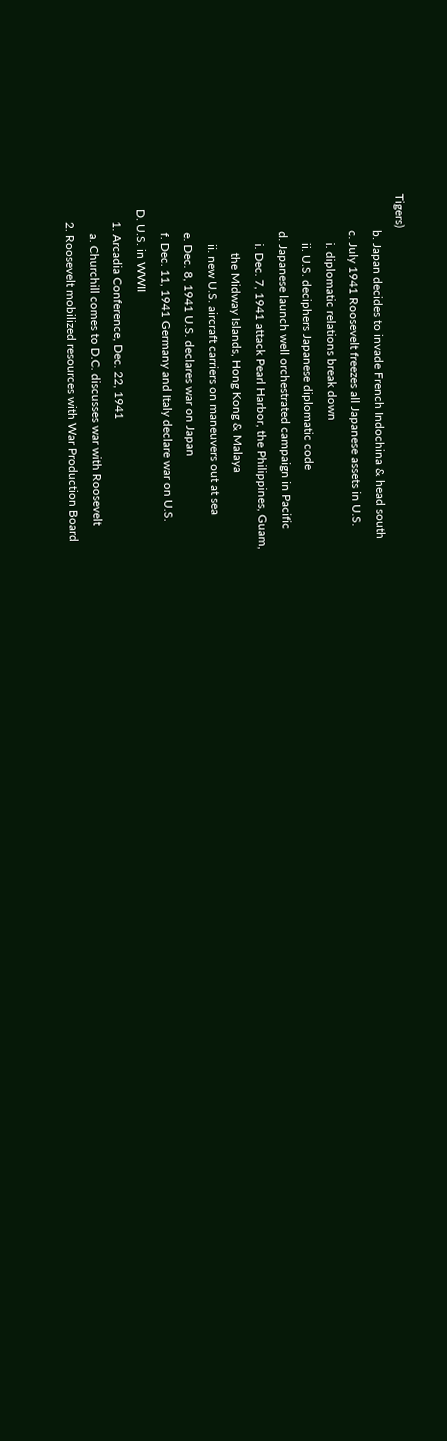Tigers)
            b. Japan decides to invade French Indochina & head south
            c. July 1941 Roosevelt freezes all Japanese assets in U.S.
                i. diplomatic relations break down
                ii. U.S. deciphers Japanese diplomatic code
            d. Japanese launch well orchestrated campaign in Pacific
                i. Dec. 7, 1941 attack Pearl Harbor, the Philippines, Guam,
                   the Midway Islands, Hong Kong & Malaya
                ii. new U.S. aircraft carriers on maneuvers out at sea
            e. Dec. 8, 1941 U.S. declares war on Japan
            f. Dec. 11, 1941 Germany and Italy declare war on U.S.
    D. U.S. in WWII
        1. Arcadia Conference, Dec. 22, 1941
            a. Churchill comes to D.C. discusses war with Roosevelt
        2. Roosevelt mobilized resources with War Production Board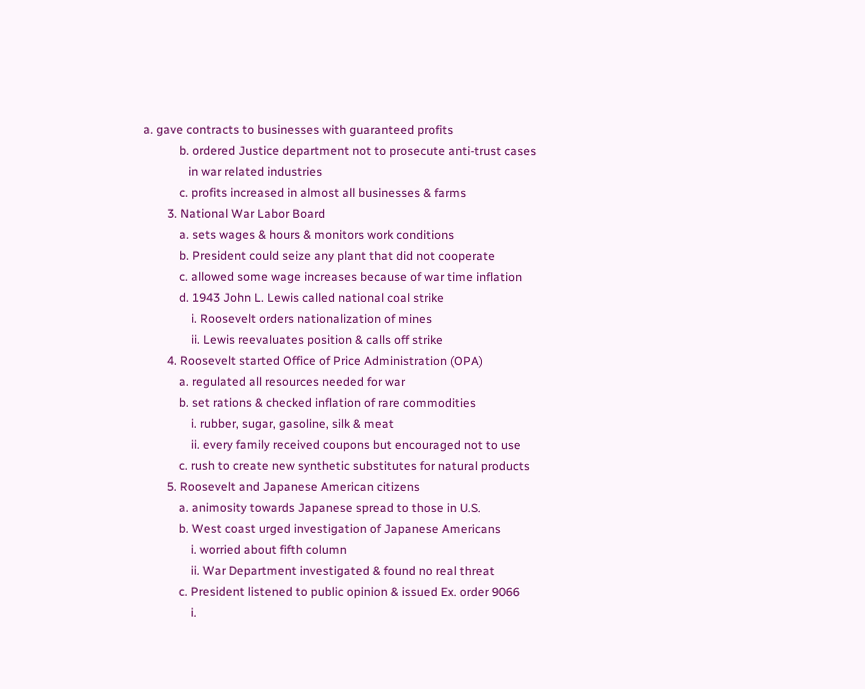a. gave contracts to businesses with guaranteed profits
            b. ordered Justice department not to prosecute anti-trust cases
               in war related industries
            c. profits increased in almost all businesses & farms
        3. National War Labor Board
            a. sets wages & hours & monitors work conditions
            b. President could seize any plant that did not cooperate
            c. allowed some wage increases because of war time inflation
            d. 1943 John L. Lewis called national coal strike
                i. Roosevelt orders nationalization of mines
                ii. Lewis reevaluates position & calls off strike
        4. Roosevelt started Office of Price Administration (OPA)
            a. regulated all resources needed for war
            b. set rations & checked inflation of rare commodities
                i. rubber, sugar, gasoline, silk & meat
                ii. every family received coupons but encouraged not to use
            c. rush to create new synthetic substitutes for natural products
        5. Roosevelt and Japanese American citizens
            a. animosity towards Japanese spread to those in U.S.
            b. West coast urged investigation of Japanese Americans
                i. worried about fifth column
                ii. War Department investigated & found no real threat
            c. President listened to public opinion & issued Ex. order 9066
                i.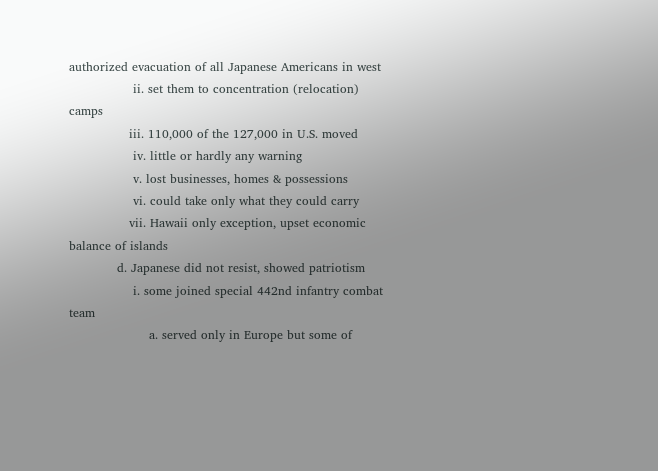authorized evacuation of all Japanese Americans in west
                ii. set them to concentration (relocation) camps
               iii. 110,000 of the 127,000 in U.S. moved
                iv. little or hardly any warning
                v. lost businesses, homes & possessions
                vi. could take only what they could carry
               vii. Hawaii only exception, upset economic balance of islands
            d. Japanese did not resist, showed patriotism
                i. some joined special 442nd infantry combat team
                    a. served only in Europe but some of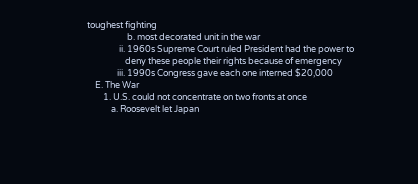toughest fighting
                    b. most decorated unit in the war
                ii. 1960s Supreme Court ruled President had the power to
                   deny these people their rights because of emergency
               iii. 1990s Congress gave each one interned $20,000
    E. The War
        1. U.S. could not concentrate on two fronts at once
            a. Roosevelt let Japan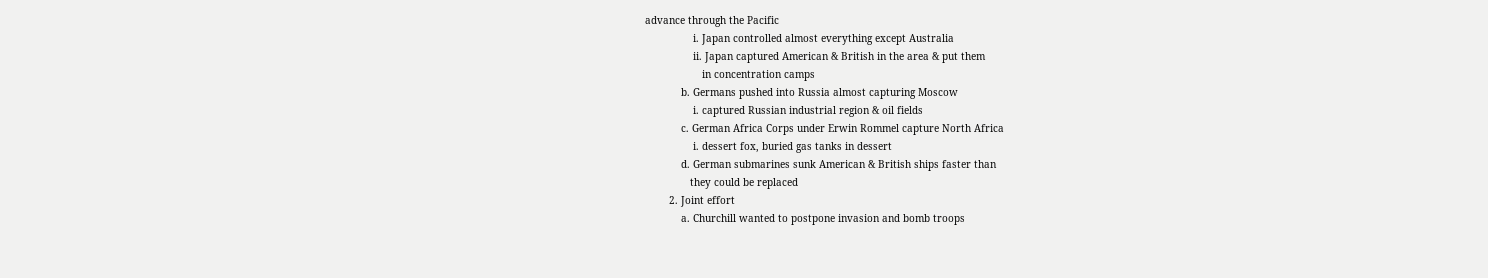advance through the Pacific
                i. Japan controlled almost everything except Australia
                ii. Japan captured American & British in the area & put them
                   in concentration camps
            b. Germans pushed into Russia almost capturing Moscow
                i. captured Russian industrial region & oil fields
            c. German Africa Corps under Erwin Rommel capture North Africa
                i. dessert fox, buried gas tanks in dessert
            d. German submarines sunk American & British ships faster than
               they could be replaced
        2. Joint effort
            a. Churchill wanted to postpone invasion and bomb troops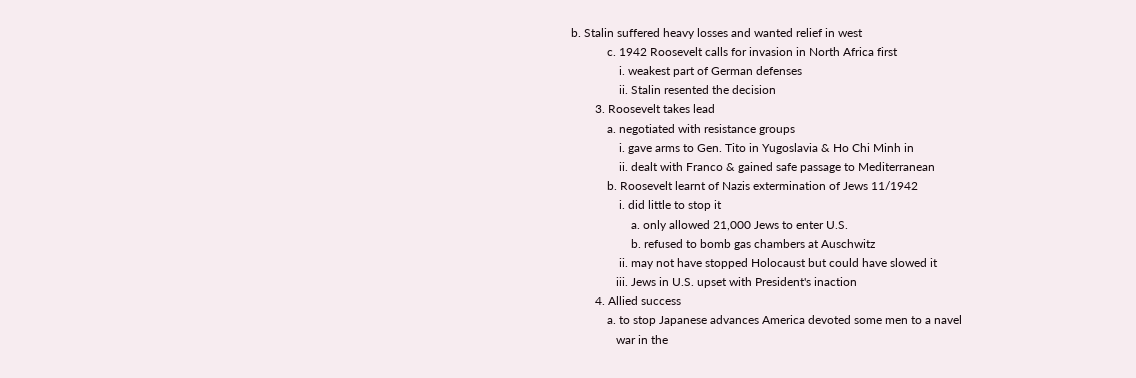b. Stalin suffered heavy losses and wanted relief in west
            c. 1942 Roosevelt calls for invasion in North Africa first
                i. weakest part of German defenses
                ii. Stalin resented the decision
        3. Roosevelt takes lead
            a. negotiated with resistance groups
                i. gave arms to Gen. Tito in Yugoslavia & Ho Chi Minh in
                ii. dealt with Franco & gained safe passage to Mediterranean
            b. Roosevelt learnt of Nazis extermination of Jews 11/1942
                i. did little to stop it
                    a. only allowed 21,000 Jews to enter U.S.
                    b. refused to bomb gas chambers at Auschwitz
                ii. may not have stopped Holocaust but could have slowed it
               iii. Jews in U.S. upset with President's inaction
        4. Allied success
            a. to stop Japanese advances America devoted some men to a navel
               war in the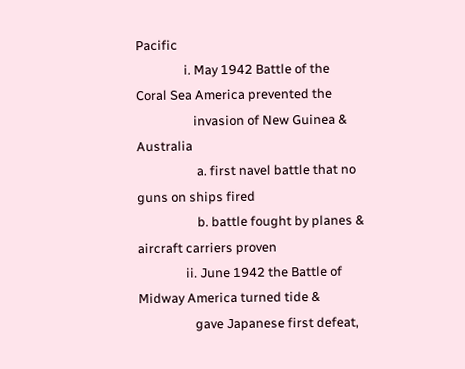Pacific
                i. May 1942 Battle of the Coral Sea America prevented the
                   invasion of New Guinea & Australia
                    a. first navel battle that no guns on ships fired
                    b. battle fought by planes & aircraft carriers proven
                ii. June 1942 the Battle of Midway America turned tide &
                   gave Japanese first defeat,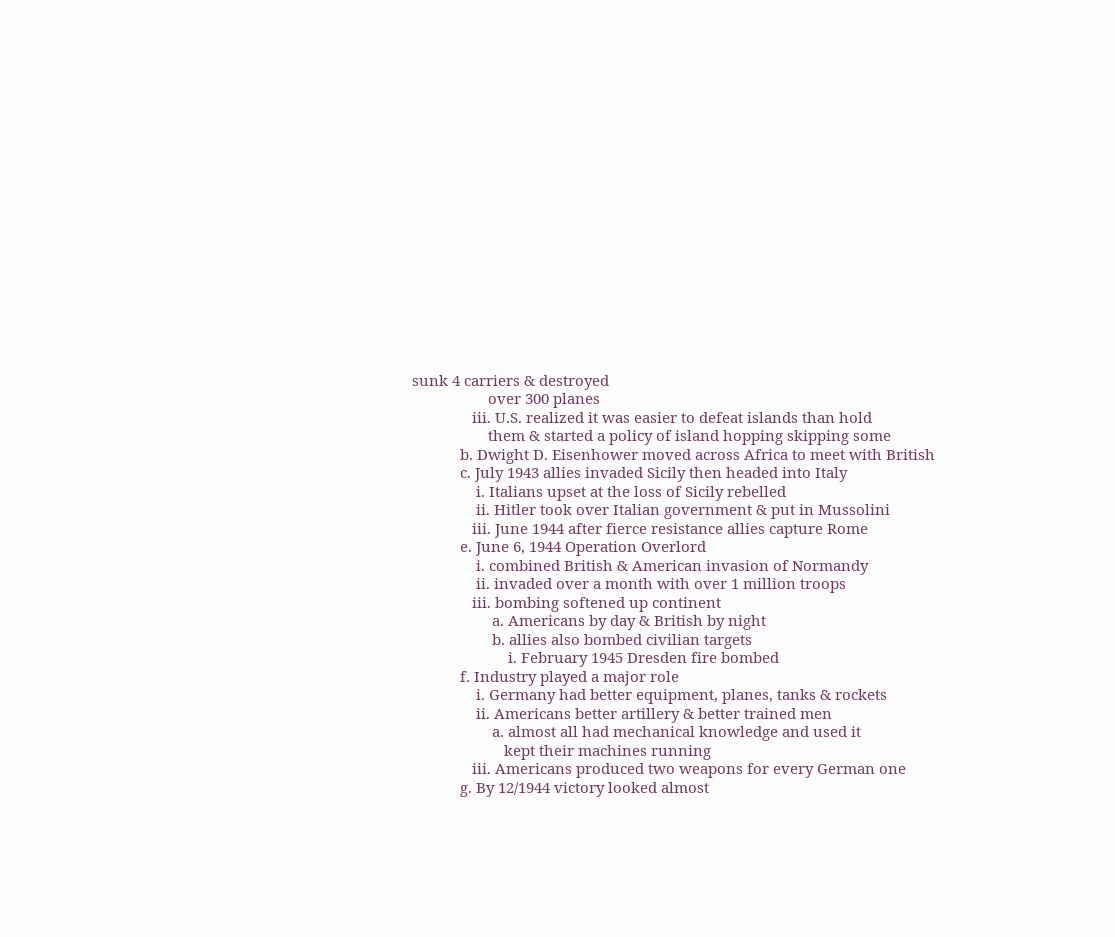sunk 4 carriers & destroyed
                   over 300 planes
               iii. U.S. realized it was easier to defeat islands than hold
                   them & started a policy of island hopping skipping some
            b. Dwight D. Eisenhower moved across Africa to meet with British
            c. July 1943 allies invaded Sicily then headed into Italy
                i. Italians upset at the loss of Sicily rebelled
                ii. Hitler took over Italian government & put in Mussolini
               iii. June 1944 after fierce resistance allies capture Rome
            e. June 6, 1944 Operation Overlord
                i. combined British & American invasion of Normandy
                ii. invaded over a month with over 1 million troops
               iii. bombing softened up continent
                    a. Americans by day & British by night
                    b. allies also bombed civilian targets
                        i. February 1945 Dresden fire bombed
            f. Industry played a major role
                i. Germany had better equipment, planes, tanks & rockets
                ii. Americans better artillery & better trained men
                    a. almost all had mechanical knowledge and used it
                       kept their machines running
               iii. Americans produced two weapons for every German one
            g. By 12/1944 victory looked almost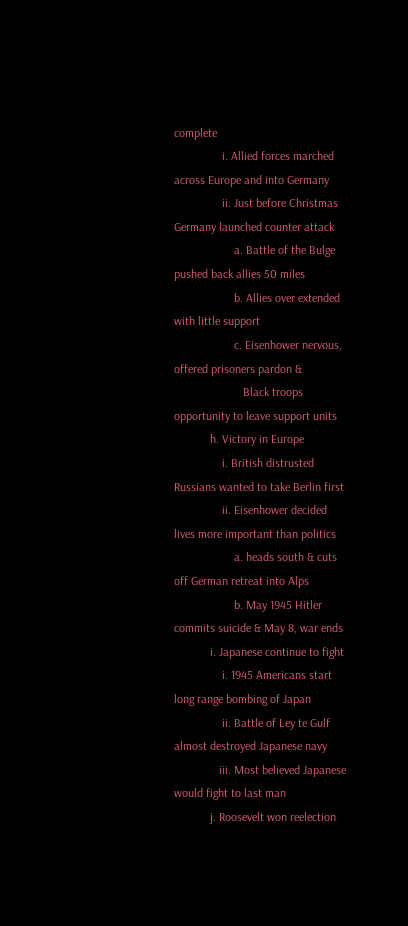complete
                i. Allied forces marched across Europe and into Germany
                ii. Just before Christmas Germany launched counter attack
                    a. Battle of the Bulge pushed back allies 50 miles
                    b. Allies over extended with little support
                    c. Eisenhower nervous, offered prisoners pardon &
                       Black troops opportunity to leave support units
            h. Victory in Europe
                i. British distrusted Russians wanted to take Berlin first
                ii. Eisenhower decided lives more important than politics
                    a. heads south & cuts off German retreat into Alps
                    b. May 1945 Hitler commits suicide & May 8, war ends
            i. Japanese continue to fight
                i. 1945 Americans start long range bombing of Japan
                ii. Battle of Ley te Gulf almost destroyed Japanese navy
               iii. Most believed Japanese would fight to last man
            j. Roosevelt won reelection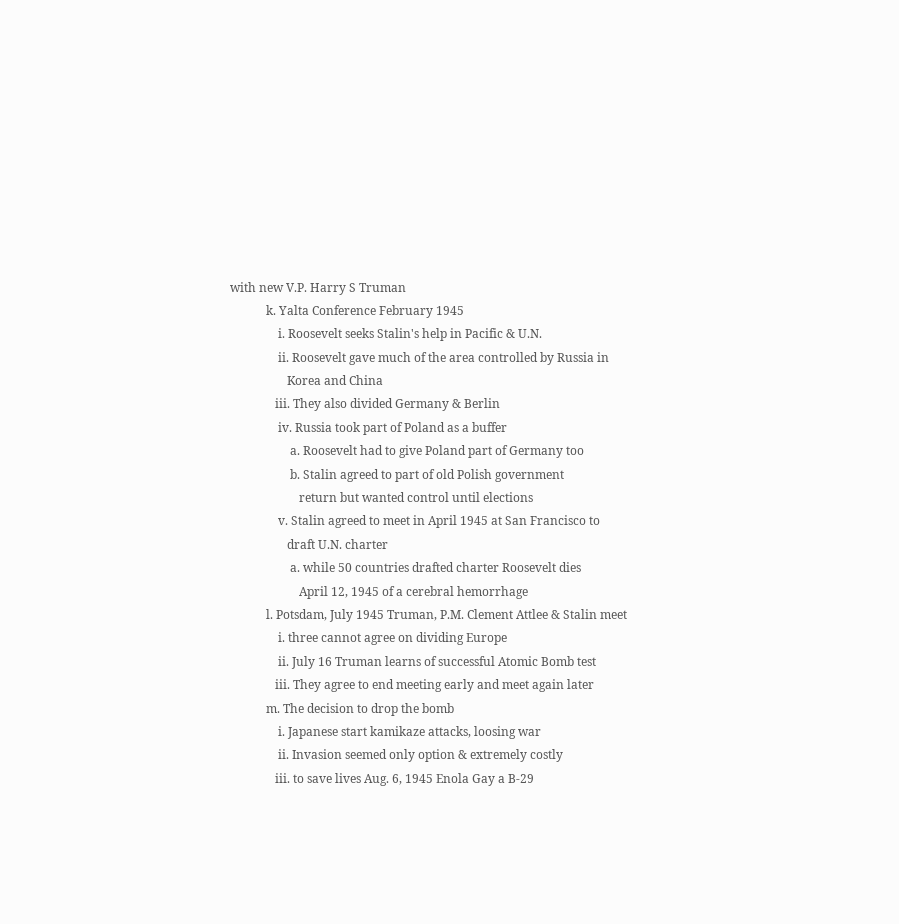with new V.P. Harry S Truman
            k. Yalta Conference February 1945
                i. Roosevelt seeks Stalin's help in Pacific & U.N.
                ii. Roosevelt gave much of the area controlled by Russia in
                   Korea and China
               iii. They also divided Germany & Berlin
                iv. Russia took part of Poland as a buffer
                    a. Roosevelt had to give Poland part of Germany too
                    b. Stalin agreed to part of old Polish government
                       return but wanted control until elections
                v. Stalin agreed to meet in April 1945 at San Francisco to
                   draft U.N. charter
                    a. while 50 countries drafted charter Roosevelt dies
                       April 12, 1945 of a cerebral hemorrhage
            l. Potsdam, July 1945 Truman, P.M. Clement Attlee & Stalin meet
                i. three cannot agree on dividing Europe
                ii. July 16 Truman learns of successful Atomic Bomb test
               iii. They agree to end meeting early and meet again later
            m. The decision to drop the bomb
                i. Japanese start kamikaze attacks, loosing war
                ii. Invasion seemed only option & extremely costly
               iii. to save lives Aug. 6, 1945 Enola Gay a B-29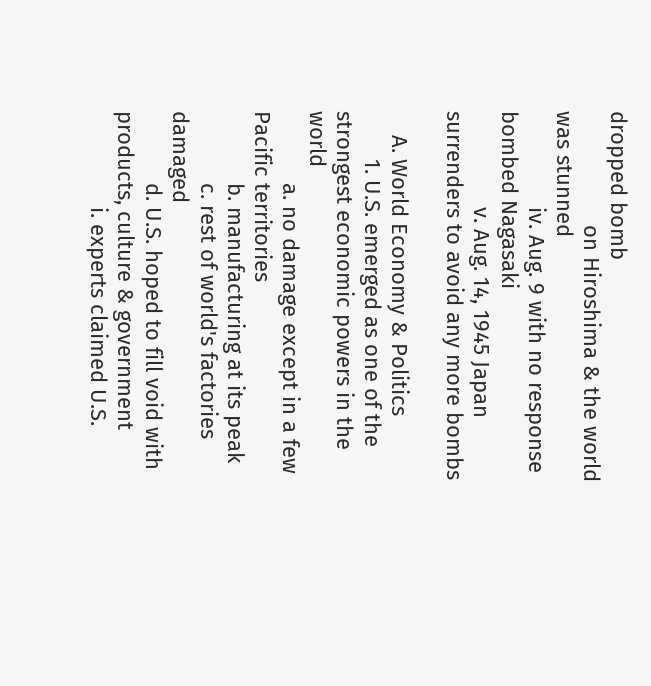dropped bomb
                   on Hiroshima & the world was stunned
                iv. Aug. 9 with no response bombed Nagasaki
                v. Aug. 14, 1945 Japan surrenders to avoid any more bombs

    A. World Economy & Politics
        1. U.S. emerged as one of the strongest economic powers in the world
            a. no damage except in a few Pacific territories
            b. manufacturing at its peak
            c. rest of world's factories damaged
            d. U.S. hoped to fill void with products, culture & government
                i. experts claimed U.S.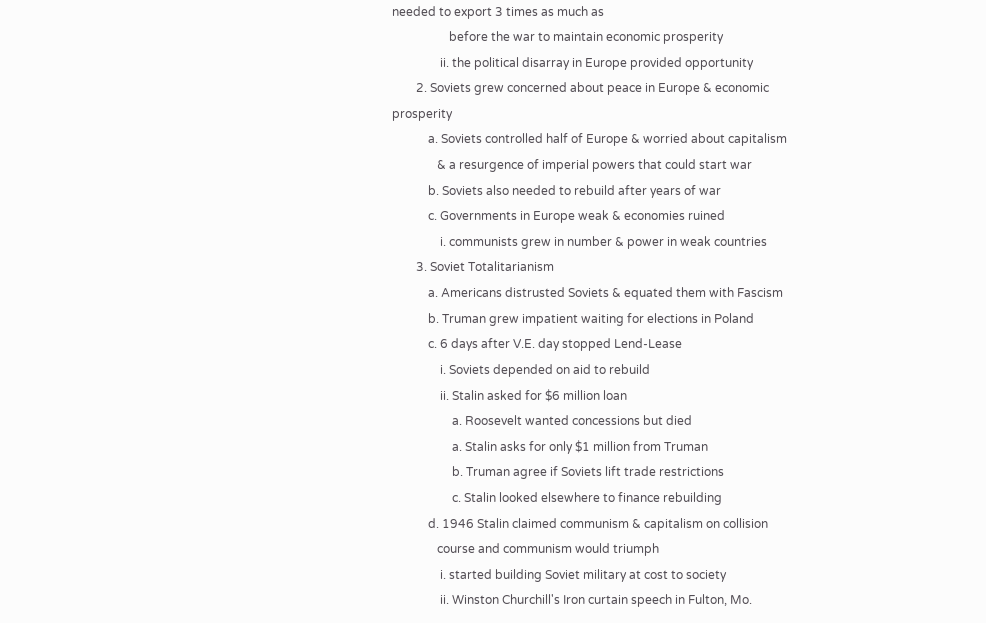needed to export 3 times as much as
                   before the war to maintain economic prosperity
                ii. the political disarray in Europe provided opportunity
        2. Soviets grew concerned about peace in Europe & economic prosperity
            a. Soviets controlled half of Europe & worried about capitalism
               & a resurgence of imperial powers that could start war
            b. Soviets also needed to rebuild after years of war
            c. Governments in Europe weak & economies ruined
                i. communists grew in number & power in weak countries
        3. Soviet Totalitarianism
            a. Americans distrusted Soviets & equated them with Fascism
            b. Truman grew impatient waiting for elections in Poland
            c. 6 days after V.E. day stopped Lend-Lease
                i. Soviets depended on aid to rebuild
                ii. Stalin asked for $6 million loan
                    a. Roosevelt wanted concessions but died
                    a. Stalin asks for only $1 million from Truman
                    b. Truman agree if Soviets lift trade restrictions
                    c. Stalin looked elsewhere to finance rebuilding
            d. 1946 Stalin claimed communism & capitalism on collision
               course and communism would triumph
                i. started building Soviet military at cost to society
                ii. Winston Churchill's Iron curtain speech in Fulton, Mo.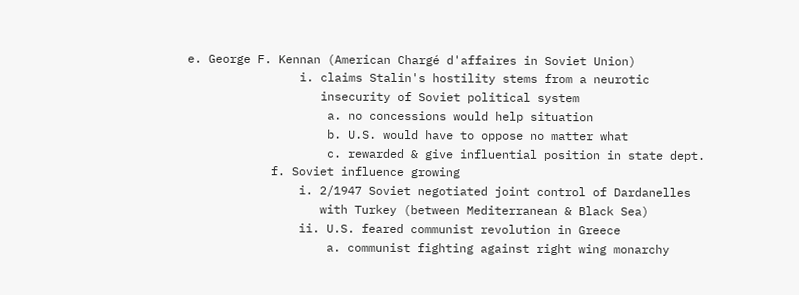e. George F. Kennan (American Chargé d'affaires in Soviet Union)
                i. claims Stalin's hostility stems from a neurotic
                   insecurity of Soviet political system
                    a. no concessions would help situation
                    b. U.S. would have to oppose no matter what
                    c. rewarded & give influential position in state dept.
            f. Soviet influence growing
                i. 2/1947 Soviet negotiated joint control of Dardanelles
                   with Turkey (between Mediterranean & Black Sea)
                ii. U.S. feared communist revolution in Greece
                    a. communist fighting against right wing monarchy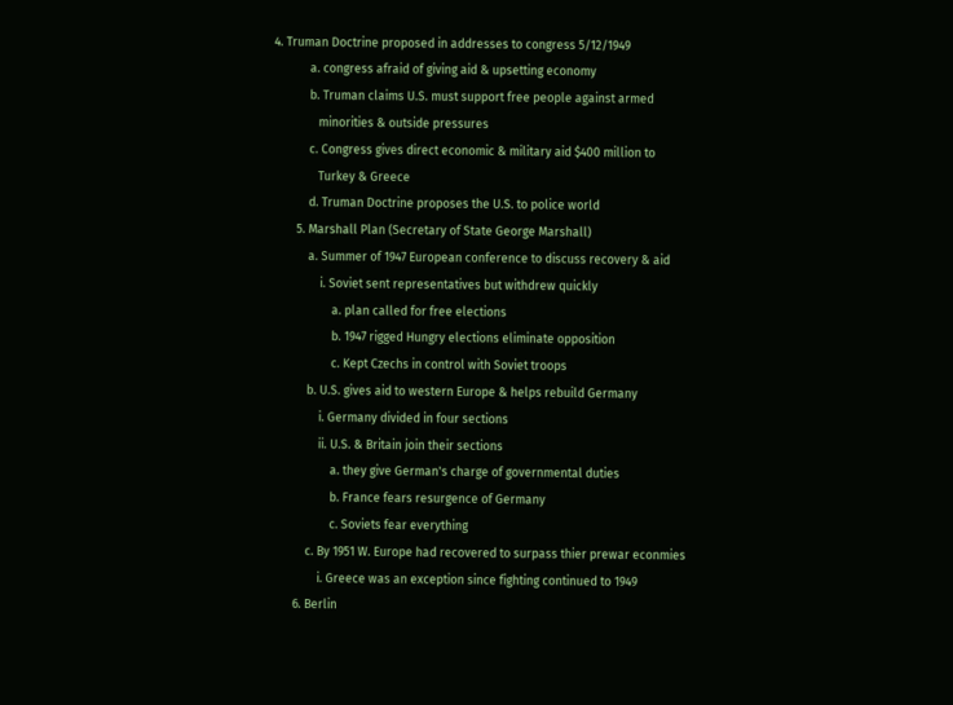4. Truman Doctrine proposed in addresses to congress 5/12/1949
            a. congress afraid of giving aid & upsetting economy
            b. Truman claims U.S. must support free people against armed
               minorities & outside pressures
            c. Congress gives direct economic & military aid $400 million to
               Turkey & Greece
            d. Truman Doctrine proposes the U.S. to police world
        5. Marshall Plan (Secretary of State George Marshall)
            a. Summer of 1947 European conference to discuss recovery & aid
                i. Soviet sent representatives but withdrew quickly
                    a. plan called for free elections
                    b. 1947 rigged Hungry elections eliminate opposition
                    c. Kept Czechs in control with Soviet troops
            b. U.S. gives aid to western Europe & helps rebuild Germany
                i. Germany divided in four sections
                ii. U.S. & Britain join their sections
                    a. they give German's charge of governmental duties
                    b. France fears resurgence of Germany
                    c. Soviets fear everything
            c. By 1951 W. Europe had recovered to surpass thier prewar econmies
                i. Greece was an exception since fighting continued to 1949
        6. Berlin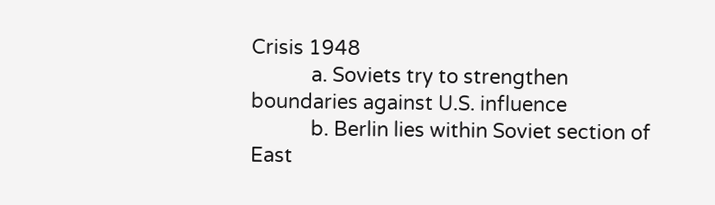Crisis 1948
            a. Soviets try to strengthen boundaries against U.S. influence
            b. Berlin lies within Soviet section of East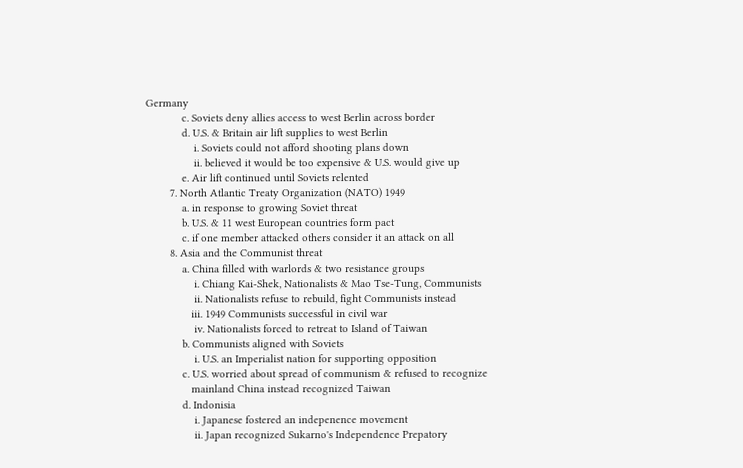Germany
            c. Soviets deny allies access to west Berlin across border
            d. U.S. & Britain air lift supplies to west Berlin
                i. Soviets could not afford shooting plans down
                ii. believed it would be too expensive & U.S. would give up
            e. Air lift continued until Soviets relented
        7. North Atlantic Treaty Organization (NATO) 1949
            a. in response to growing Soviet threat
            b. U.S. & 11 west European countries form pact
            c. if one member attacked others consider it an attack on all
        8. Asia and the Communist threat
            a. China filled with warlords & two resistance groups
                i. Chiang Kai-Shek, Nationalists & Mao Tse-Tung, Communists
                ii. Nationalists refuse to rebuild, fight Communists instead
               iii. 1949 Communists successful in civil war
                iv. Nationalists forced to retreat to Island of Taiwan
            b. Communists aligned with Soviets
                i. U.S. an Imperialist nation for supporting opposition
            c. U.S. worried about spread of communism & refused to recognize
               mainland China instead recognized Taiwan
            d. Indonisia
                i. Japanese fostered an indepenence movement
                ii. Japan recognized Sukarno's Independence Prepatory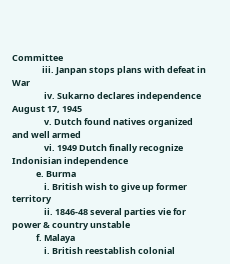Committee
               iii. Janpan stops plans with defeat in War
                iv. Sukarno declares independence August 17, 1945
                v. Dutch found natives organized and well armed
                vi. 1949 Dutch finally recognize Indonisian independence
            e. Burma
                i. British wish to give up former territory
                ii. 1846-48 several parties vie for power & country unstable
            f. Malaya
                i. British reestablish colonial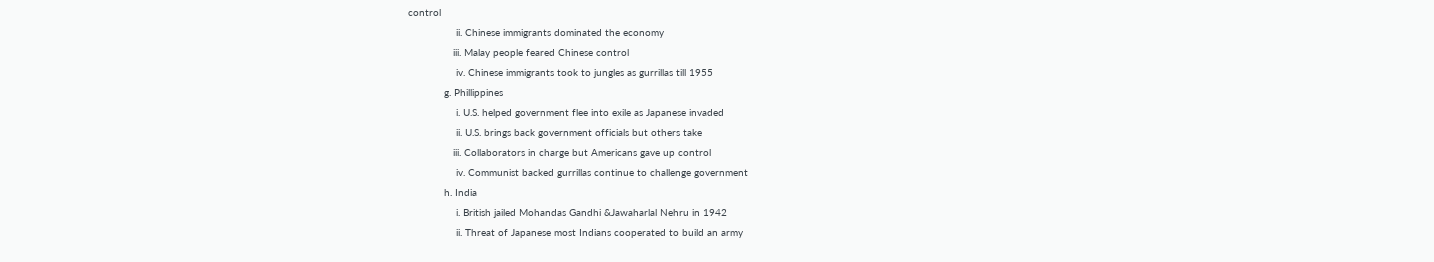control
                ii. Chinese immigrants dominated the economy
               iii. Malay people feared Chinese control
                iv. Chinese immigrants took to jungles as gurrillas till 1955
            g. Phillippines
                i. U.S. helped government flee into exile as Japanese invaded
                ii. U.S. brings back government officials but others take
               iii. Collaborators in charge but Americans gave up control
                iv. Communist backed gurrillas continue to challenge government
            h. India
                i. British jailed Mohandas Gandhi &Jawaharlal Nehru in 1942
                ii. Threat of Japanese most Indians cooperated to build an army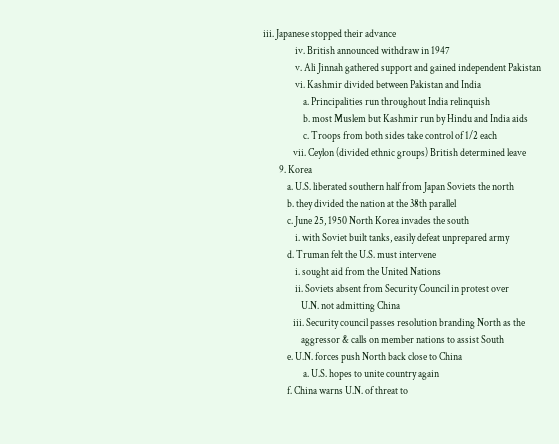iii. Japanese stopped their advance
                iv. British announced withdraw in 1947
                v. Ali Jinnah gathered support and gained independent Pakistan
                vi. Kashmir divided between Pakistan and India
                    a. Principalities run throughout India relinquish
                    b. most Muslem but Kashmir run by Hindu and India aids
                    c. Troops from both sides take control of 1/2 each
               vii. Ceylon (divided ethnic groups) British determined leave
        9. Korea
            a. U.S. liberated southern half from Japan Soviets the north
            b. they divided the nation at the 38th parallel
            c. June 25, 1950 North Korea invades the south
                i. with Soviet built tanks, easily defeat unprepared army
            d. Truman felt the U.S. must intervene
                i. sought aid from the United Nations
                ii. Soviets absent from Security Council in protest over
                   U.N. not admitting China
               iii. Security council passes resolution branding North as the
                   aggressor & calls on member nations to assist South
            e. U.N. forces push North back close to China
                    a. U.S. hopes to unite country again
            f. China warns U.N. of threat to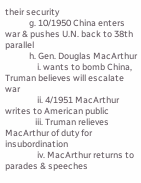their security
            g. 10/1950 China enters war & pushes U.N. back to 38th parallel
            h. Gen. Douglas MacArthur
                i. wants to bomb China, Truman believes will escalate war
                ii. 4/1951 MacArthur writes to American public
               iii. Truman relieves MacArthur of duty for insubordination
                iv. MacArthur returns to parades & speeches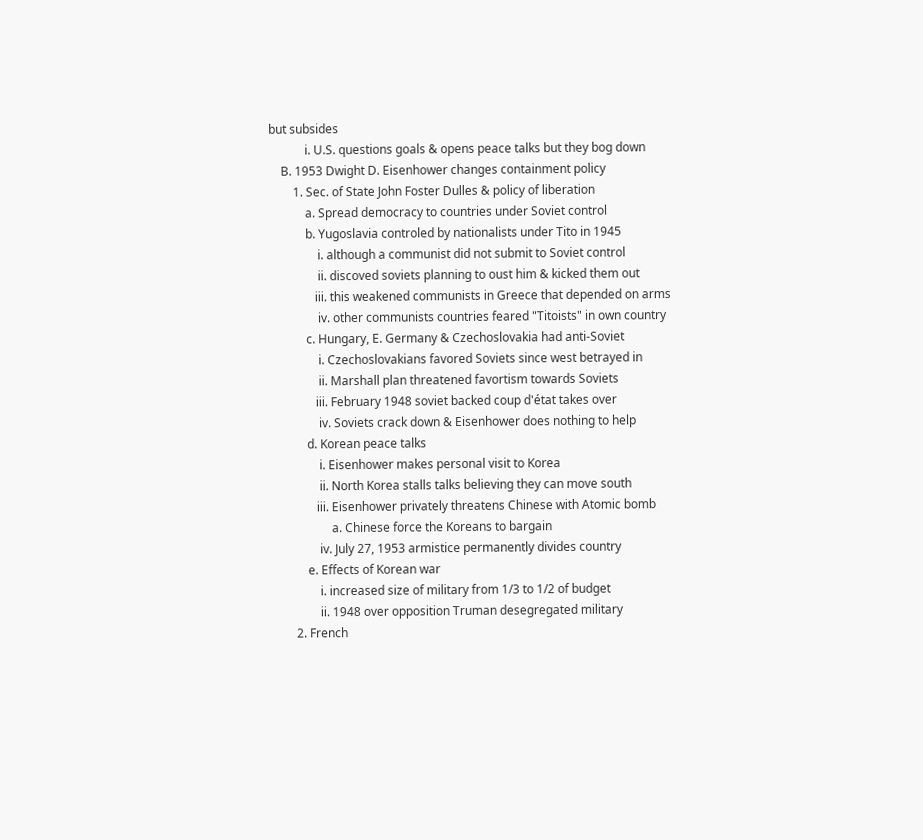but subsides
            i. U.S. questions goals & opens peace talks but they bog down
    B. 1953 Dwight D. Eisenhower changes containment policy
        1. Sec. of State John Foster Dulles & policy of liberation
            a. Spread democracy to countries under Soviet control
            b. Yugoslavia controled by nationalists under Tito in 1945
                i. although a communist did not submit to Soviet control
                ii. discoved soviets planning to oust him & kicked them out
               iii. this weakened communists in Greece that depended on arms
                iv. other communists countries feared "Titoists" in own country
            c. Hungary, E. Germany & Czechoslovakia had anti-Soviet
                i. Czechoslovakians favored Soviets since west betrayed in
                ii. Marshall plan threatened favortism towards Soviets
               iii. February 1948 soviet backed coup d'état takes over
                iv. Soviets crack down & Eisenhower does nothing to help
            d. Korean peace talks
                i. Eisenhower makes personal visit to Korea
                ii. North Korea stalls talks believing they can move south
               iii. Eisenhower privately threatens Chinese with Atomic bomb
                    a. Chinese force the Koreans to bargain
                iv. July 27, 1953 armistice permanently divides country
            e. Effects of Korean war
                i. increased size of military from 1/3 to 1/2 of budget
                ii. 1948 over opposition Truman desegregated military
        2. French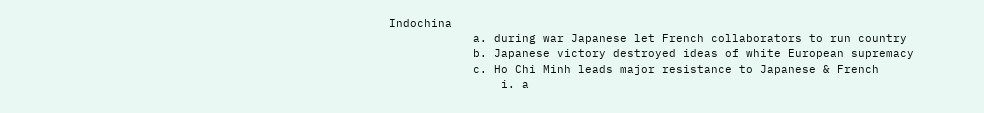Indochina
            a. during war Japanese let French collaborators to run country
            b. Japanese victory destroyed ideas of white European supremacy
            c. Ho Chi Minh leads major resistance to Japanese & French
                i. a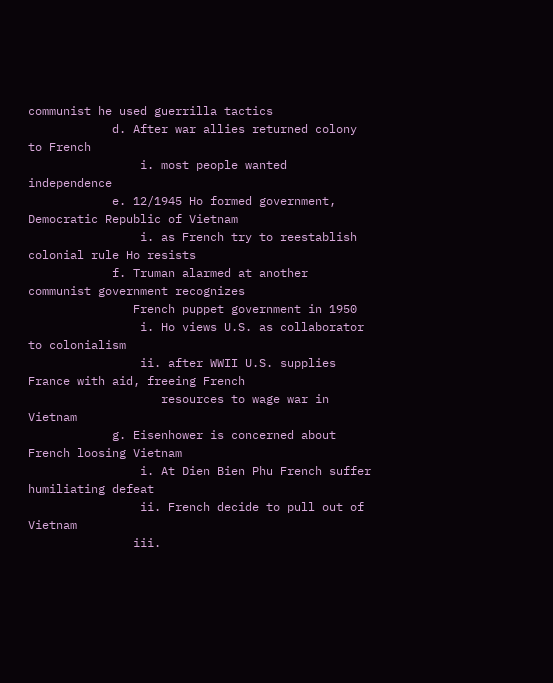communist he used guerrilla tactics
            d. After war allies returned colony to French
                i. most people wanted independence
            e. 12/1945 Ho formed government, Democratic Republic of Vietnam
                i. as French try to reestablish colonial rule Ho resists
            f. Truman alarmed at another communist government recognizes
               French puppet government in 1950
                i. Ho views U.S. as collaborator to colonialism
                ii. after WWII U.S. supplies France with aid, freeing French
                   resources to wage war in Vietnam
            g. Eisenhower is concerned about French loosing Vietnam
                i. At Dien Bien Phu French suffer humiliating defeat
                ii. French decide to pull out of Vietnam
               iii.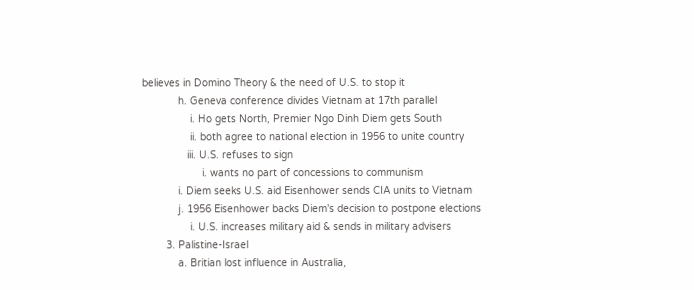believes in Domino Theory & the need of U.S. to stop it
            h. Geneva conference divides Vietnam at 17th parallel
                i. Ho gets North, Premier Ngo Dinh Diem gets South
                ii. both agree to national election in 1956 to unite country
               iii. U.S. refuses to sign
                    i. wants no part of concessions to communism
            i. Diem seeks U.S. aid Eisenhower sends CIA units to Vietnam
            j. 1956 Eisenhower backs Diem's decision to postpone elections
                i. U.S. increases military aid & sends in military advisers
        3. Palistine-Israel
            a. Britian lost influence in Australia,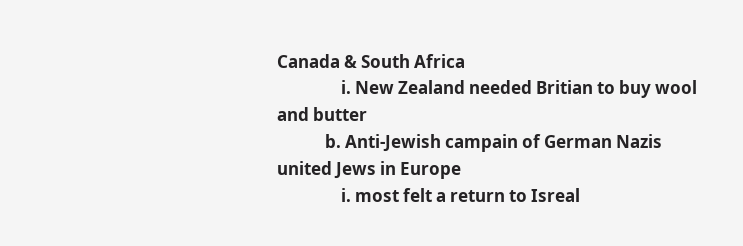Canada & South Africa
                i. New Zealand needed Britian to buy wool and butter
            b. Anti-Jewish campain of German Nazis united Jews in Europe
                i. most felt a return to Isreal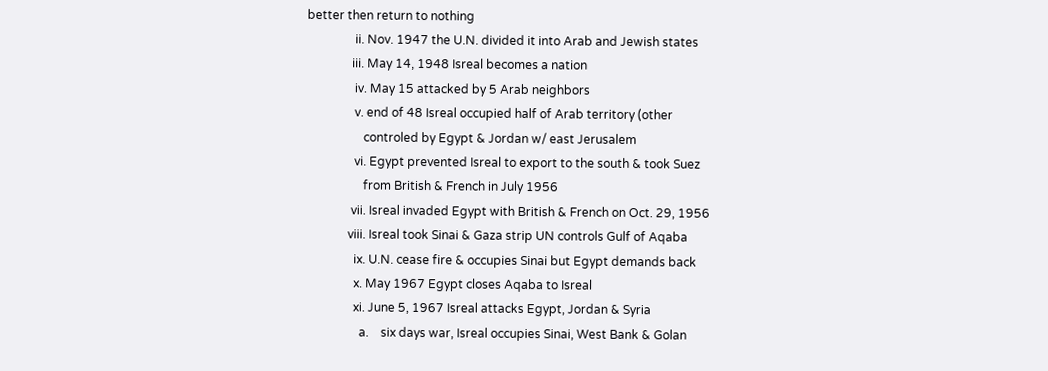better then return to nothing
                ii. Nov. 1947 the U.N. divided it into Arab and Jewish states
               iii. May 14, 1948 Isreal becomes a nation
                iv. May 15 attacked by 5 Arab neighbors
                v. end of 48 Isreal occupied half of Arab territory (other
                   controled by Egypt & Jordan w/ east Jerusalem
                vi. Egypt prevented Isreal to export to the south & took Suez
                   from British & French in July 1956
               vii. Isreal invaded Egypt with British & French on Oct. 29, 1956
              viii. Isreal took Sinai & Gaza strip UN controls Gulf of Aqaba
                ix. U.N. cease fire & occupies Sinai but Egypt demands back
                x. May 1967 Egypt closes Aqaba to Isreal
                xi. June 5, 1967 Isreal attacks Egypt, Jordan & Syria
                  a.    six days war, Isreal occupies Sinai, West Bank & Golan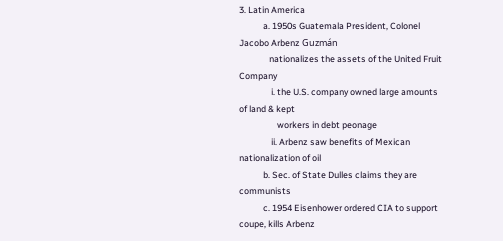3. Latin America
            a. 1950s Guatemala President, Colonel Jacobo Arbenz Guzmán
               nationalizes the assets of the United Fruit Company
                i. the U.S. company owned large amounts of land & kept
                   workers in debt peonage
                ii. Arbenz saw benefits of Mexican nationalization of oil
            b. Sec. of State Dulles claims they are communists
            c. 1954 Eisenhower ordered CIA to support coupe, kills Arbenz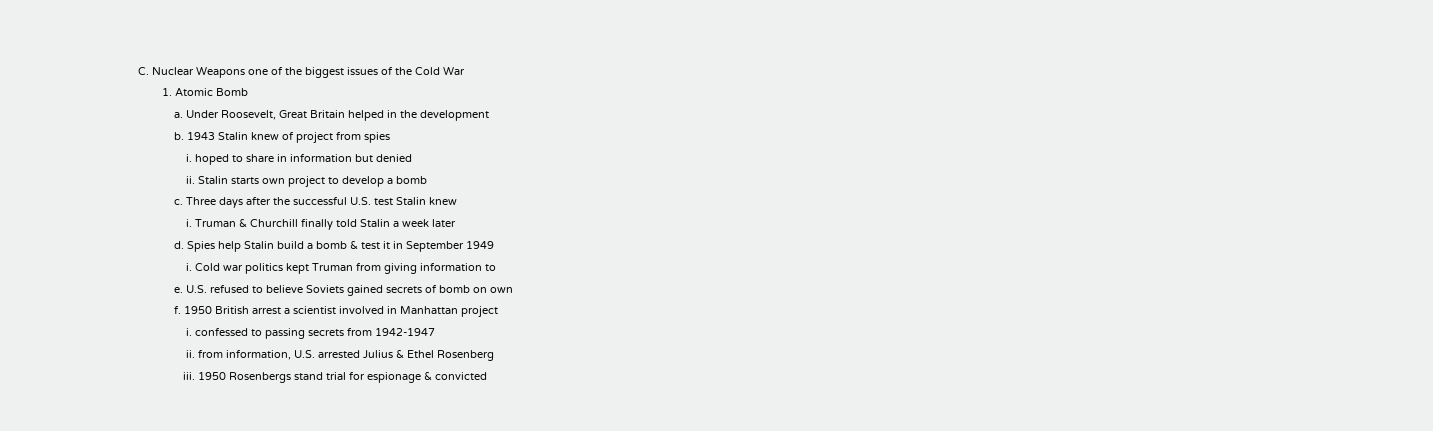C. Nuclear Weapons one of the biggest issues of the Cold War
        1. Atomic Bomb
            a. Under Roosevelt, Great Britain helped in the development
            b. 1943 Stalin knew of project from spies
                i. hoped to share in information but denied
                ii. Stalin starts own project to develop a bomb
            c. Three days after the successful U.S. test Stalin knew
                i. Truman & Churchill finally told Stalin a week later
            d. Spies help Stalin build a bomb & test it in September 1949
                i. Cold war politics kept Truman from giving information to
            e. U.S. refused to believe Soviets gained secrets of bomb on own
            f. 1950 British arrest a scientist involved in Manhattan project
                i. confessed to passing secrets from 1942-1947
                ii. from information, U.S. arrested Julius & Ethel Rosenberg
               iii. 1950 Rosenbergs stand trial for espionage & convicted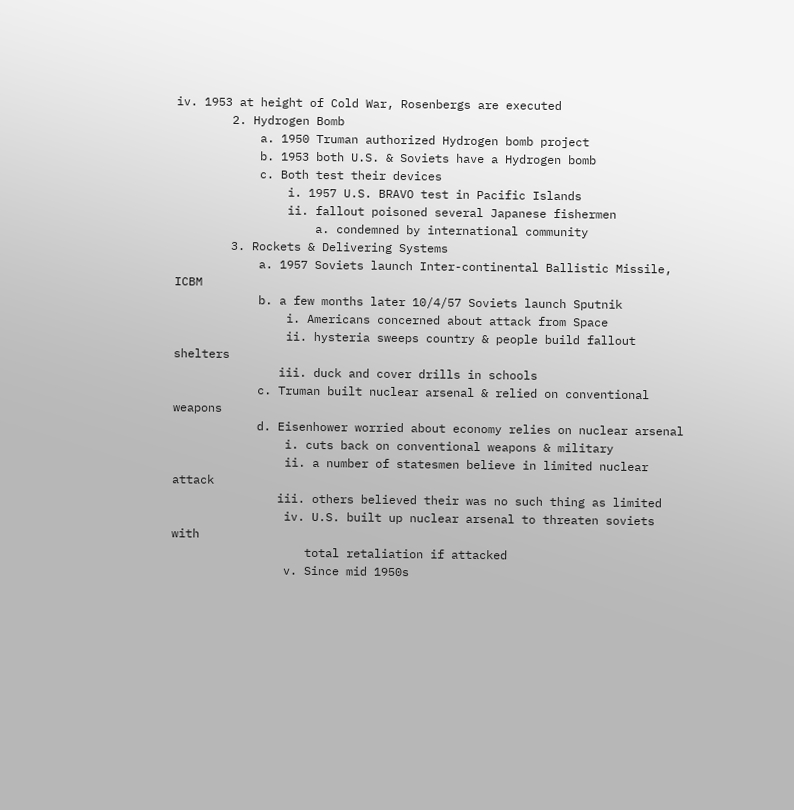iv. 1953 at height of Cold War, Rosenbergs are executed
        2. Hydrogen Bomb
            a. 1950 Truman authorized Hydrogen bomb project
            b. 1953 both U.S. & Soviets have a Hydrogen bomb
            c. Both test their devices
                i. 1957 U.S. BRAVO test in Pacific Islands
                ii. fallout poisoned several Japanese fishermen
                    a. condemned by international community
        3. Rockets & Delivering Systems
            a. 1957 Soviets launch Inter-continental Ballistic Missile, ICBM
            b. a few months later 10/4/57 Soviets launch Sputnik
                i. Americans concerned about attack from Space
                ii. hysteria sweeps country & people build fallout shelters
               iii. duck and cover drills in schools
            c. Truman built nuclear arsenal & relied on conventional weapons
            d. Eisenhower worried about economy relies on nuclear arsenal
                i. cuts back on conventional weapons & military
                ii. a number of statesmen believe in limited nuclear attack
               iii. others believed their was no such thing as limited
                iv. U.S. built up nuclear arsenal to threaten soviets with
                   total retaliation if attacked
                v. Since mid 1950s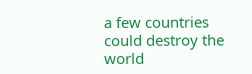a few countries could destroy the world